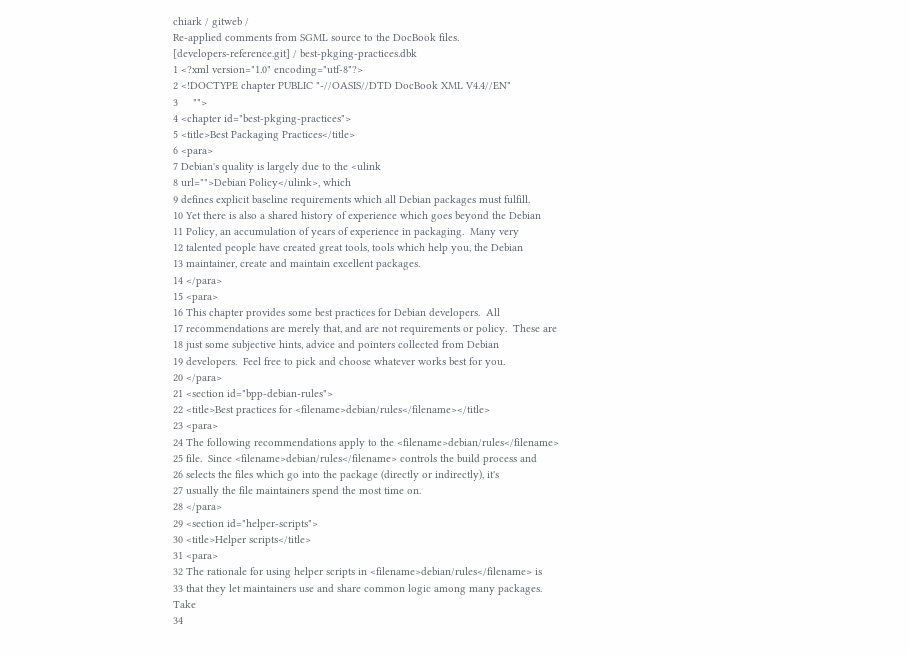chiark / gitweb /
Re-applied comments from SGML source to the DocBook files.
[developers-reference.git] / best-pkging-practices.dbk
1 <?xml version="1.0" encoding="utf-8"?>
2 <!DOCTYPE chapter PUBLIC "-//OASIS//DTD DocBook XML V4.4//EN"
3     "">
4 <chapter id="best-pkging-practices">
5 <title>Best Packaging Practices</title>
6 <para>
7 Debian's quality is largely due to the <ulink
8 url="">Debian Policy</ulink>, which
9 defines explicit baseline requirements which all Debian packages must fulfill.
10 Yet there is also a shared history of experience which goes beyond the Debian
11 Policy, an accumulation of years of experience in packaging.  Many very
12 talented people have created great tools, tools which help you, the Debian
13 maintainer, create and maintain excellent packages.
14 </para>
15 <para>
16 This chapter provides some best practices for Debian developers.  All
17 recommendations are merely that, and are not requirements or policy.  These are
18 just some subjective hints, advice and pointers collected from Debian
19 developers.  Feel free to pick and choose whatever works best for you.
20 </para>
21 <section id="bpp-debian-rules">
22 <title>Best practices for <filename>debian/rules</filename></title>
23 <para>
24 The following recommendations apply to the <filename>debian/rules</filename>
25 file.  Since <filename>debian/rules</filename> controls the build process and
26 selects the files which go into the package (directly or indirectly), it's
27 usually the file maintainers spend the most time on.
28 </para>
29 <section id="helper-scripts">
30 <title>Helper scripts</title>
31 <para>
32 The rationale for using helper scripts in <filename>debian/rules</filename> is
33 that they let maintainers use and share common logic among many packages.  Take
34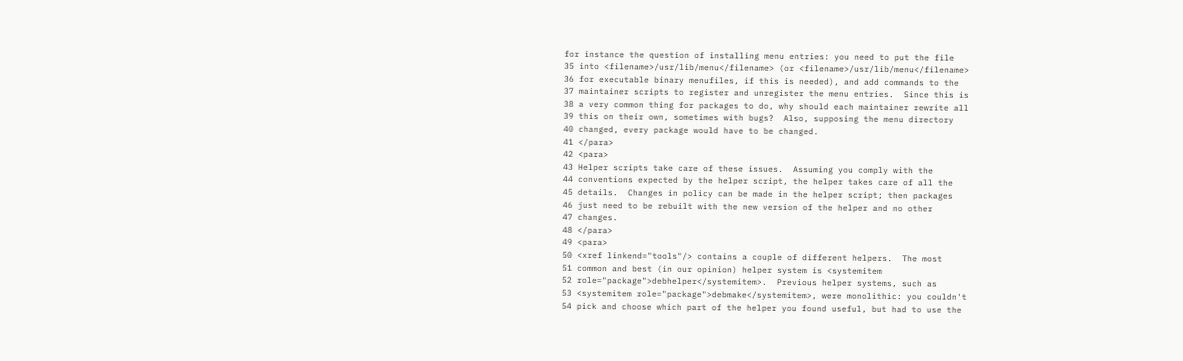for instance the question of installing menu entries: you need to put the file
35 into <filename>/usr/lib/menu</filename> (or <filename>/usr/lib/menu</filename>
36 for executable binary menufiles, if this is needed), and add commands to the
37 maintainer scripts to register and unregister the menu entries.  Since this is
38 a very common thing for packages to do, why should each maintainer rewrite all
39 this on their own, sometimes with bugs?  Also, supposing the menu directory
40 changed, every package would have to be changed.
41 </para>
42 <para>
43 Helper scripts take care of these issues.  Assuming you comply with the
44 conventions expected by the helper script, the helper takes care of all the
45 details.  Changes in policy can be made in the helper script; then packages
46 just need to be rebuilt with the new version of the helper and no other
47 changes.
48 </para>
49 <para>
50 <xref linkend="tools"/> contains a couple of different helpers.  The most
51 common and best (in our opinion) helper system is <systemitem
52 role="package">debhelper</systemitem>.  Previous helper systems, such as
53 <systemitem role="package">debmake</systemitem>, were monolithic: you couldn't
54 pick and choose which part of the helper you found useful, but had to use the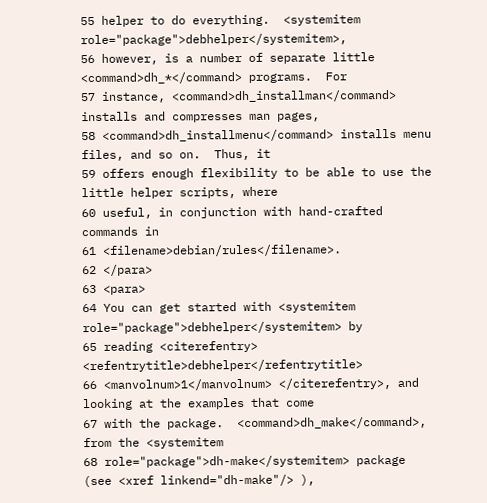55 helper to do everything.  <systemitem role="package">debhelper</systemitem>,
56 however, is a number of separate little <command>dh_*</command> programs.  For
57 instance, <command>dh_installman</command> installs and compresses man pages,
58 <command>dh_installmenu</command> installs menu files, and so on.  Thus, it
59 offers enough flexibility to be able to use the little helper scripts, where
60 useful, in conjunction with hand-crafted commands in
61 <filename>debian/rules</filename>.
62 </para>
63 <para>
64 You can get started with <systemitem role="package">debhelper</systemitem> by
65 reading <citerefentry> <refentrytitle>debhelper</refentrytitle>
66 <manvolnum>1</manvolnum> </citerefentry>, and looking at the examples that come
67 with the package.  <command>dh_make</command>, from the <systemitem
68 role="package">dh-make</systemitem> package (see <xref linkend="dh-make"/> ),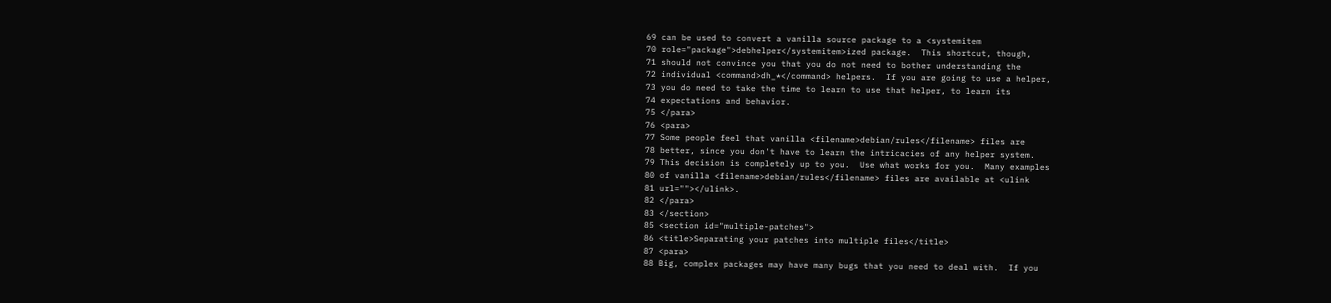69 can be used to convert a vanilla source package to a <systemitem
70 role="package">debhelper</systemitem>ized package.  This shortcut, though,
71 should not convince you that you do not need to bother understanding the
72 individual <command>dh_*</command> helpers.  If you are going to use a helper,
73 you do need to take the time to learn to use that helper, to learn its
74 expectations and behavior.
75 </para>
76 <para>
77 Some people feel that vanilla <filename>debian/rules</filename> files are
78 better, since you don't have to learn the intricacies of any helper system.
79 This decision is completely up to you.  Use what works for you.  Many examples
80 of vanilla <filename>debian/rules</filename> files are available at <ulink
81 url=""></ulink>.
82 </para>
83 </section>
85 <section id="multiple-patches">
86 <title>Separating your patches into multiple files</title>
87 <para>
88 Big, complex packages may have many bugs that you need to deal with.  If you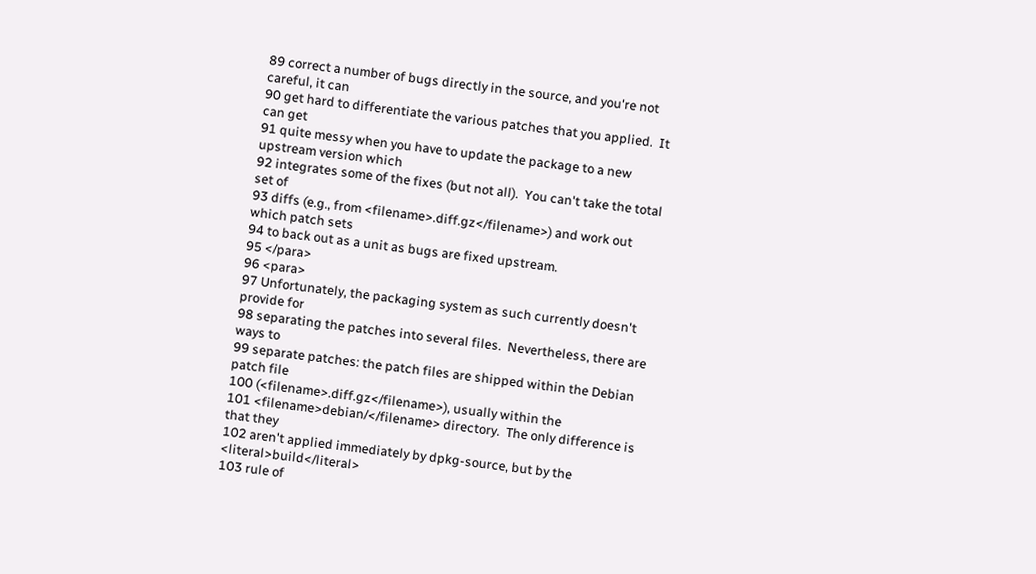89 correct a number of bugs directly in the source, and you're not careful, it can
90 get hard to differentiate the various patches that you applied.  It can get
91 quite messy when you have to update the package to a new upstream version which
92 integrates some of the fixes (but not all).  You can't take the total set of
93 diffs (e.g., from <filename>.diff.gz</filename>) and work out which patch sets
94 to back out as a unit as bugs are fixed upstream.
95 </para>
96 <para>
97 Unfortunately, the packaging system as such currently doesn't provide for
98 separating the patches into several files.  Nevertheless, there are ways to
99 separate patches: the patch files are shipped within the Debian patch file
100 (<filename>.diff.gz</filename>), usually within the
101 <filename>debian/</filename> directory.  The only difference is that they
102 aren't applied immediately by dpkg-source, but by the <literal>build</literal>
103 rule of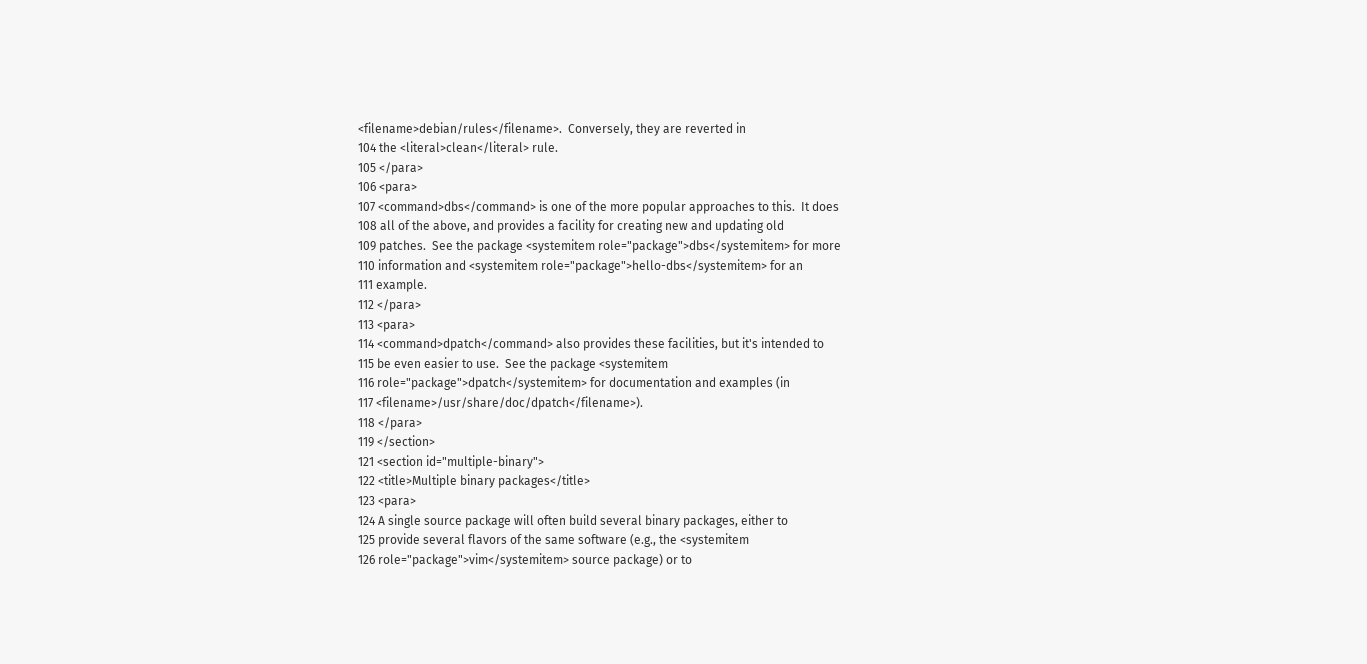<filename>debian/rules</filename>.  Conversely, they are reverted in
104 the <literal>clean</literal> rule.
105 </para>
106 <para>
107 <command>dbs</command> is one of the more popular approaches to this.  It does
108 all of the above, and provides a facility for creating new and updating old
109 patches.  See the package <systemitem role="package">dbs</systemitem> for more
110 information and <systemitem role="package">hello-dbs</systemitem> for an
111 example.
112 </para>
113 <para>
114 <command>dpatch</command> also provides these facilities, but it's intended to
115 be even easier to use.  See the package <systemitem
116 role="package">dpatch</systemitem> for documentation and examples (in
117 <filename>/usr/share/doc/dpatch</filename>).
118 </para>
119 </section>
121 <section id="multiple-binary">
122 <title>Multiple binary packages</title>
123 <para>
124 A single source package will often build several binary packages, either to
125 provide several flavors of the same software (e.g., the <systemitem
126 role="package">vim</systemitem> source package) or to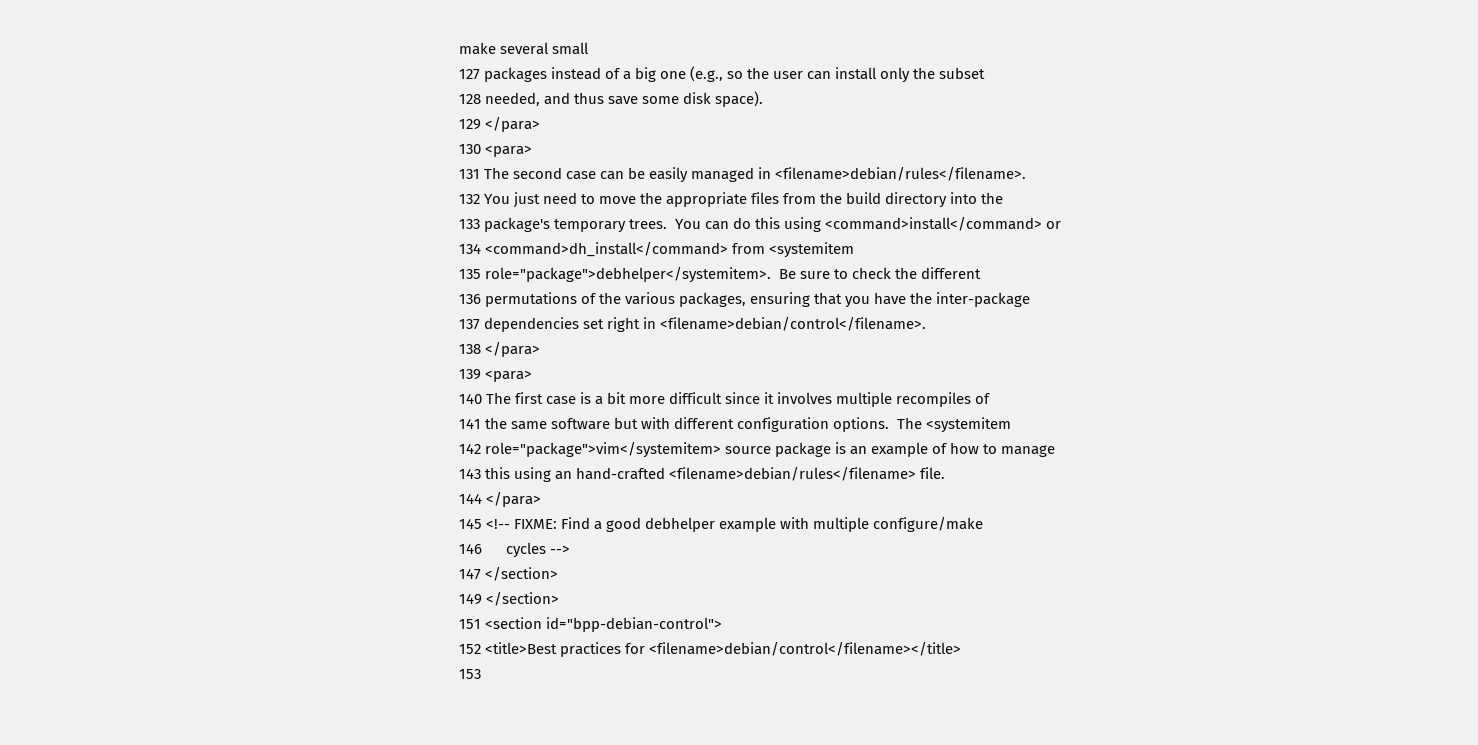make several small
127 packages instead of a big one (e.g., so the user can install only the subset
128 needed, and thus save some disk space).
129 </para>
130 <para>
131 The second case can be easily managed in <filename>debian/rules</filename>.
132 You just need to move the appropriate files from the build directory into the
133 package's temporary trees.  You can do this using <command>install</command> or
134 <command>dh_install</command> from <systemitem
135 role="package">debhelper</systemitem>.  Be sure to check the different
136 permutations of the various packages, ensuring that you have the inter-package
137 dependencies set right in <filename>debian/control</filename>.
138 </para>
139 <para>
140 The first case is a bit more difficult since it involves multiple recompiles of
141 the same software but with different configuration options.  The <systemitem
142 role="package">vim</systemitem> source package is an example of how to manage
143 this using an hand-crafted <filename>debian/rules</filename> file.
144 </para>
145 <!-- FIXME: Find a good debhelper example with multiple configure/make
146      cycles -->
147 </section>
149 </section>
151 <section id="bpp-debian-control">
152 <title>Best practices for <filename>debian/control</filename></title>
153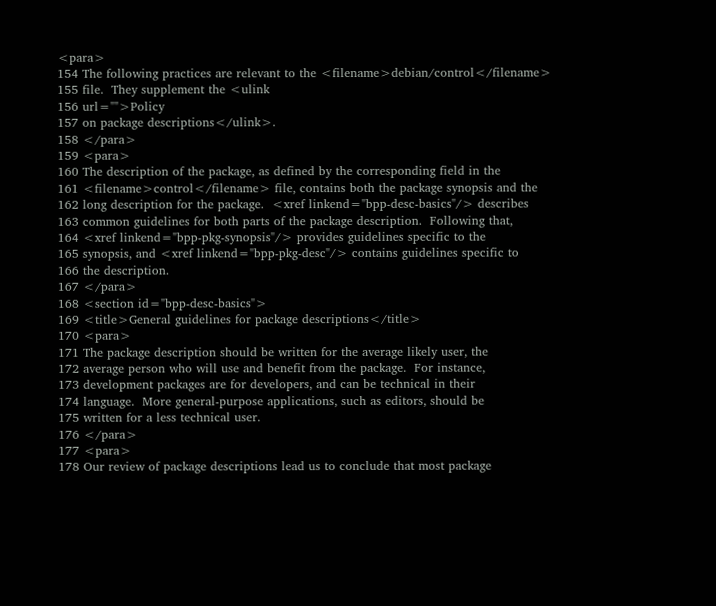<para>
154 The following practices are relevant to the <filename>debian/control</filename>
155 file.  They supplement the <ulink
156 url="">Policy
157 on package descriptions</ulink>.
158 </para>
159 <para>
160 The description of the package, as defined by the corresponding field in the
161 <filename>control</filename> file, contains both the package synopsis and the
162 long description for the package.  <xref linkend="bpp-desc-basics"/> describes
163 common guidelines for both parts of the package description.  Following that,
164 <xref linkend="bpp-pkg-synopsis"/> provides guidelines specific to the
165 synopsis, and <xref linkend="bpp-pkg-desc"/> contains guidelines specific to
166 the description.
167 </para>
168 <section id="bpp-desc-basics">
169 <title>General guidelines for package descriptions</title>
170 <para>
171 The package description should be written for the average likely user, the
172 average person who will use and benefit from the package.  For instance,
173 development packages are for developers, and can be technical in their
174 language.  More general-purpose applications, such as editors, should be
175 written for a less technical user.
176 </para>
177 <para>
178 Our review of package descriptions lead us to conclude that most package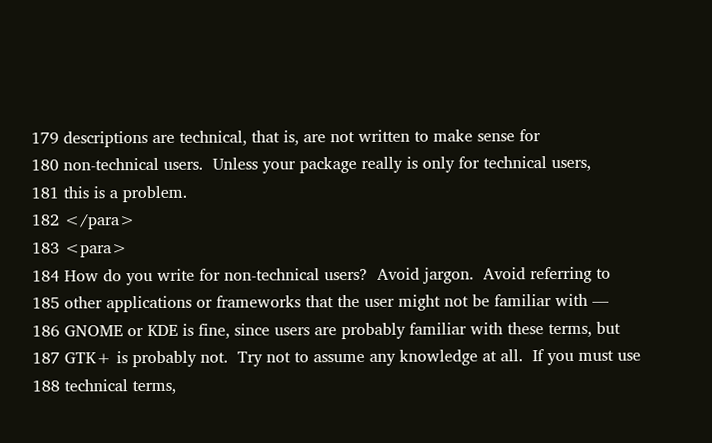179 descriptions are technical, that is, are not written to make sense for
180 non-technical users.  Unless your package really is only for technical users,
181 this is a problem.
182 </para>
183 <para>
184 How do you write for non-technical users?  Avoid jargon.  Avoid referring to
185 other applications or frameworks that the user might not be familiar with —
186 GNOME or KDE is fine, since users are probably familiar with these terms, but
187 GTK+ is probably not.  Try not to assume any knowledge at all.  If you must use
188 technical terms,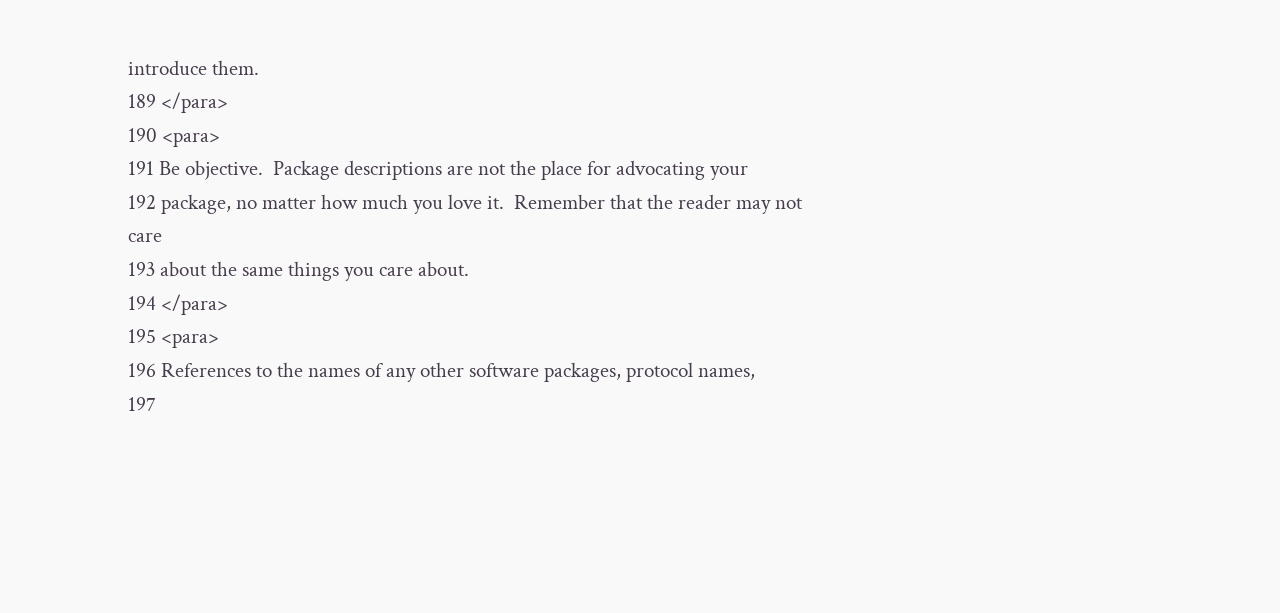introduce them.
189 </para>
190 <para>
191 Be objective.  Package descriptions are not the place for advocating your
192 package, no matter how much you love it.  Remember that the reader may not care
193 about the same things you care about.
194 </para>
195 <para>
196 References to the names of any other software packages, protocol names,
197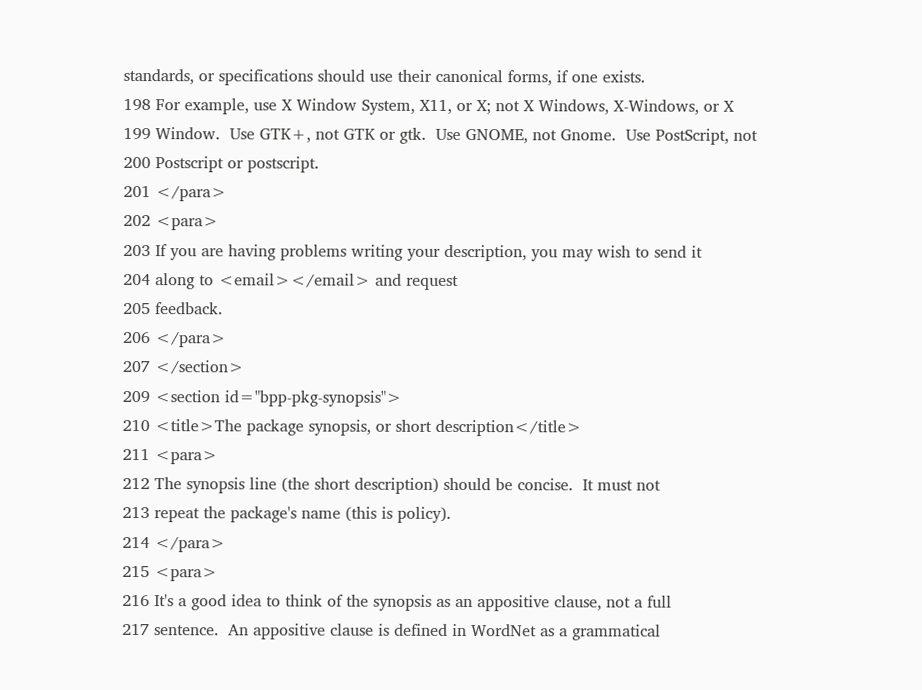standards, or specifications should use their canonical forms, if one exists.
198 For example, use X Window System, X11, or X; not X Windows, X-Windows, or X
199 Window.  Use GTK+, not GTK or gtk.  Use GNOME, not Gnome.  Use PostScript, not
200 Postscript or postscript.
201 </para>
202 <para>
203 If you are having problems writing your description, you may wish to send it
204 along to <email></email> and request
205 feedback.
206 </para>
207 </section>
209 <section id="bpp-pkg-synopsis">
210 <title>The package synopsis, or short description</title>
211 <para>
212 The synopsis line (the short description) should be concise.  It must not
213 repeat the package's name (this is policy).
214 </para>
215 <para>
216 It's a good idea to think of the synopsis as an appositive clause, not a full
217 sentence.  An appositive clause is defined in WordNet as a grammatical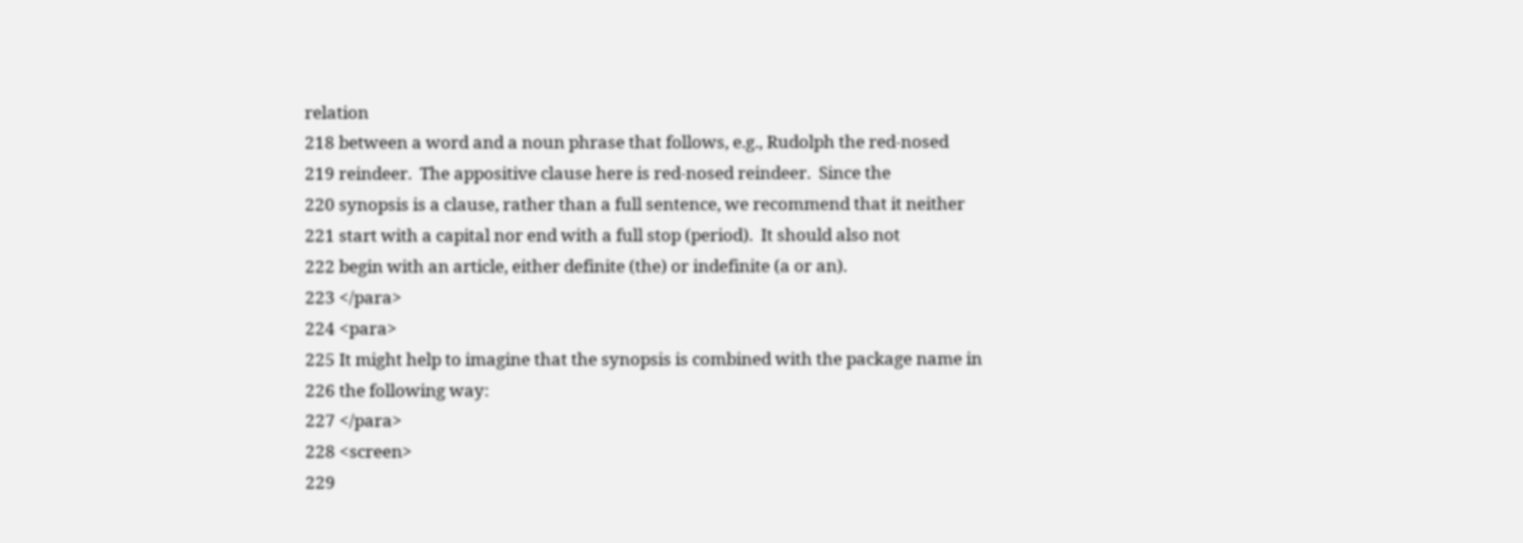relation
218 between a word and a noun phrase that follows, e.g., Rudolph the red-nosed
219 reindeer.  The appositive clause here is red-nosed reindeer.  Since the
220 synopsis is a clause, rather than a full sentence, we recommend that it neither
221 start with a capital nor end with a full stop (period).  It should also not
222 begin with an article, either definite (the) or indefinite (a or an).
223 </para>
224 <para>
225 It might help to imagine that the synopsis is combined with the package name in
226 the following way:
227 </para>
228 <screen>
229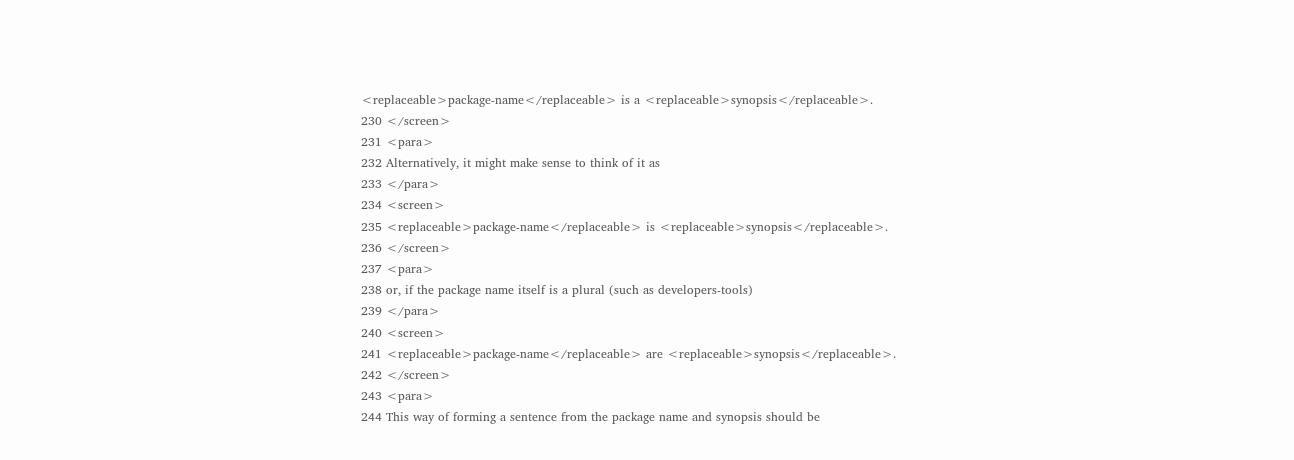<replaceable>package-name</replaceable> is a <replaceable>synopsis</replaceable>.
230 </screen>
231 <para>
232 Alternatively, it might make sense to think of it as
233 </para>
234 <screen>
235 <replaceable>package-name</replaceable> is <replaceable>synopsis</replaceable>.
236 </screen>
237 <para>
238 or, if the package name itself is a plural (such as developers-tools)
239 </para>
240 <screen>
241 <replaceable>package-name</replaceable> are <replaceable>synopsis</replaceable>.
242 </screen>
243 <para>
244 This way of forming a sentence from the package name and synopsis should be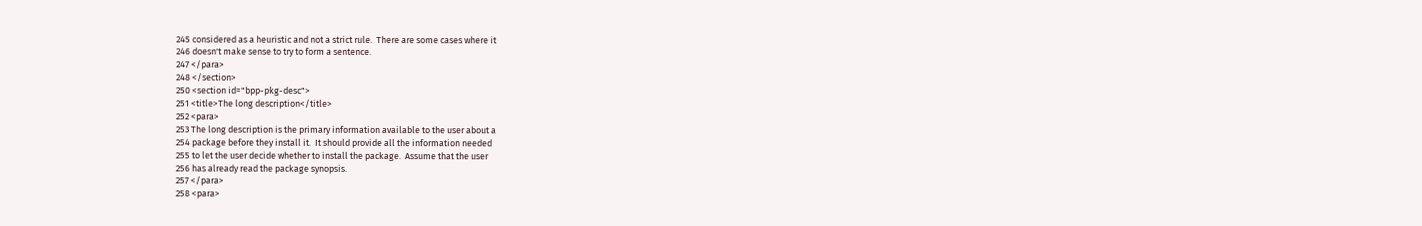245 considered as a heuristic and not a strict rule.  There are some cases where it
246 doesn't make sense to try to form a sentence.
247 </para>
248 </section>
250 <section id="bpp-pkg-desc">
251 <title>The long description</title>
252 <para>
253 The long description is the primary information available to the user about a
254 package before they install it.  It should provide all the information needed
255 to let the user decide whether to install the package.  Assume that the user
256 has already read the package synopsis.
257 </para>
258 <para>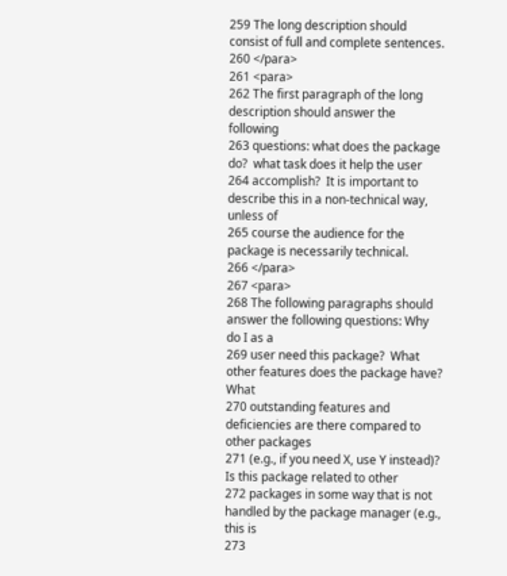259 The long description should consist of full and complete sentences.
260 </para>
261 <para>
262 The first paragraph of the long description should answer the following
263 questions: what does the package do?  what task does it help the user
264 accomplish?  It is important to describe this in a non-technical way, unless of
265 course the audience for the package is necessarily technical.
266 </para>
267 <para>
268 The following paragraphs should answer the following questions: Why do I as a
269 user need this package?  What other features does the package have?  What
270 outstanding features and deficiencies are there compared to other packages
271 (e.g., if you need X, use Y instead)?  Is this package related to other
272 packages in some way that is not handled by the package manager (e.g., this is
273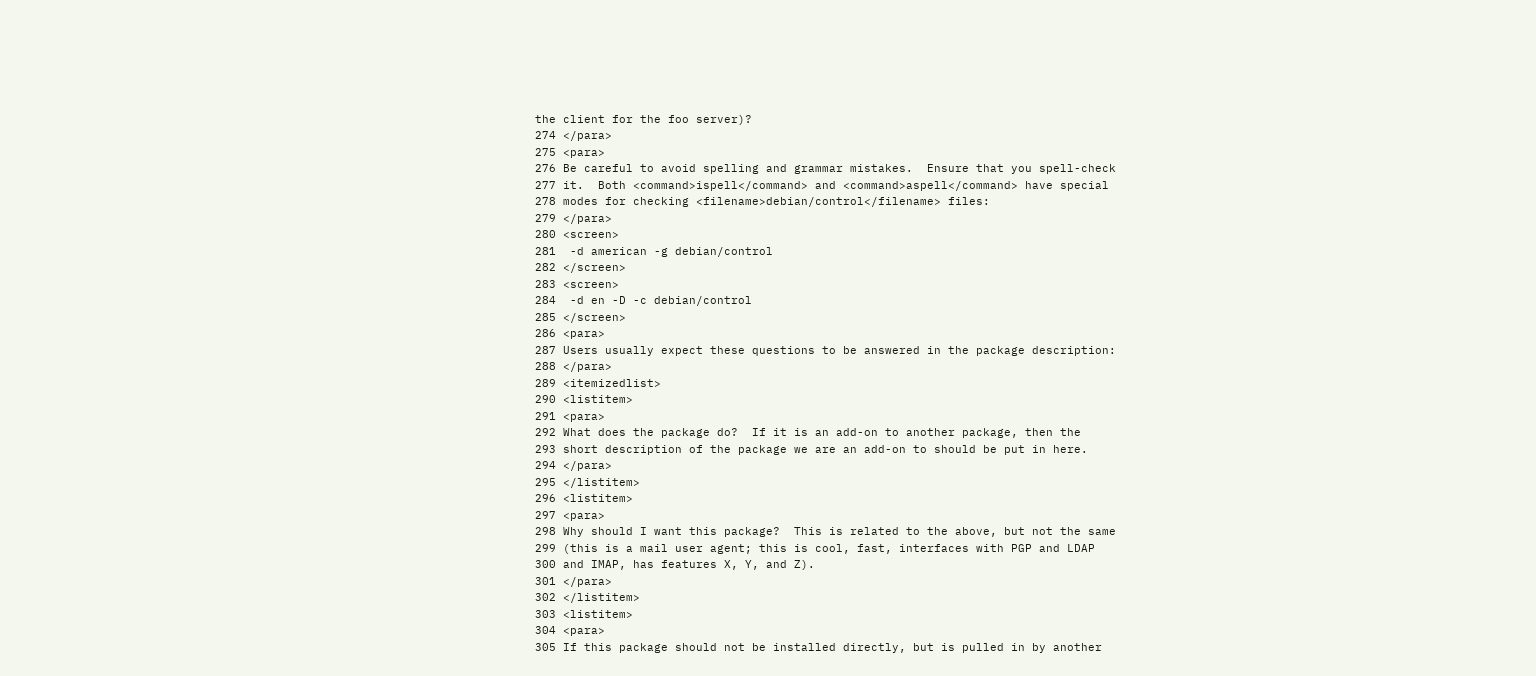the client for the foo server)?
274 </para>
275 <para>
276 Be careful to avoid spelling and grammar mistakes.  Ensure that you spell-check
277 it.  Both <command>ispell</command> and <command>aspell</command> have special
278 modes for checking <filename>debian/control</filename> files:
279 </para>
280 <screen>
281  -d american -g debian/control
282 </screen>
283 <screen>
284  -d en -D -c debian/control
285 </screen>
286 <para>
287 Users usually expect these questions to be answered in the package description:
288 </para>
289 <itemizedlist>
290 <listitem>
291 <para>
292 What does the package do?  If it is an add-on to another package, then the
293 short description of the package we are an add-on to should be put in here.
294 </para>
295 </listitem>
296 <listitem>
297 <para>
298 Why should I want this package?  This is related to the above, but not the same
299 (this is a mail user agent; this is cool, fast, interfaces with PGP and LDAP
300 and IMAP, has features X, Y, and Z).
301 </para>
302 </listitem>
303 <listitem>
304 <para>
305 If this package should not be installed directly, but is pulled in by another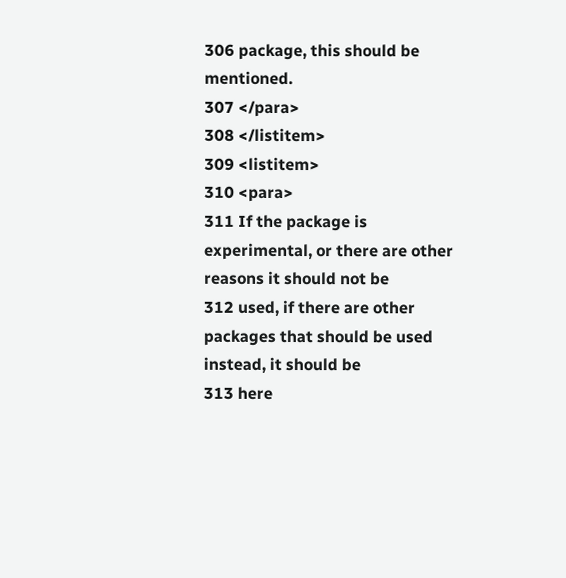306 package, this should be mentioned.
307 </para>
308 </listitem>
309 <listitem>
310 <para>
311 If the package is experimental, or there are other reasons it should not be
312 used, if there are other packages that should be used instead, it should be
313 here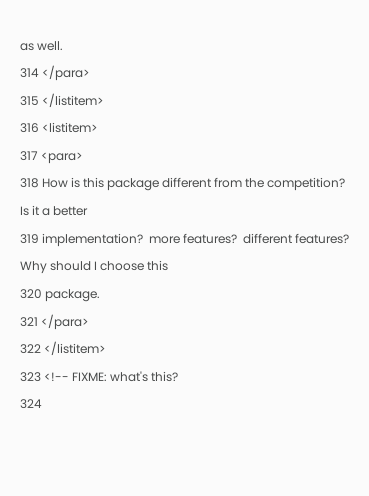as well.
314 </para>
315 </listitem>
316 <listitem>
317 <para>
318 How is this package different from the competition?  Is it a better
319 implementation?  more features?  different features?  Why should I choose this
320 package.
321 </para>
322 </listitem>
323 <!-- FIXME: what's this?
324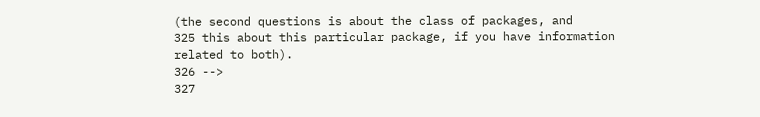(the second questions is about the class of packages, and
325 this about this particular package, if you have information related to both).
326 -->
327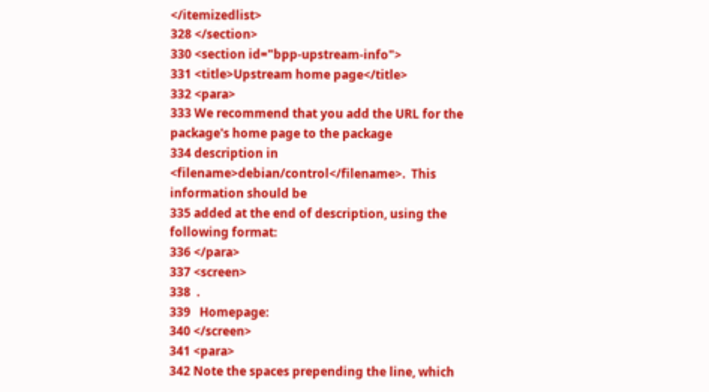</itemizedlist>
328 </section>
330 <section id="bpp-upstream-info">
331 <title>Upstream home page</title>
332 <para>
333 We recommend that you add the URL for the package's home page to the package
334 description in <filename>debian/control</filename>.  This information should be
335 added at the end of description, using the following format:
336 </para>
337 <screen>
338  .
339   Homepage:
340 </screen>
341 <para>
342 Note the spaces prepending the line, which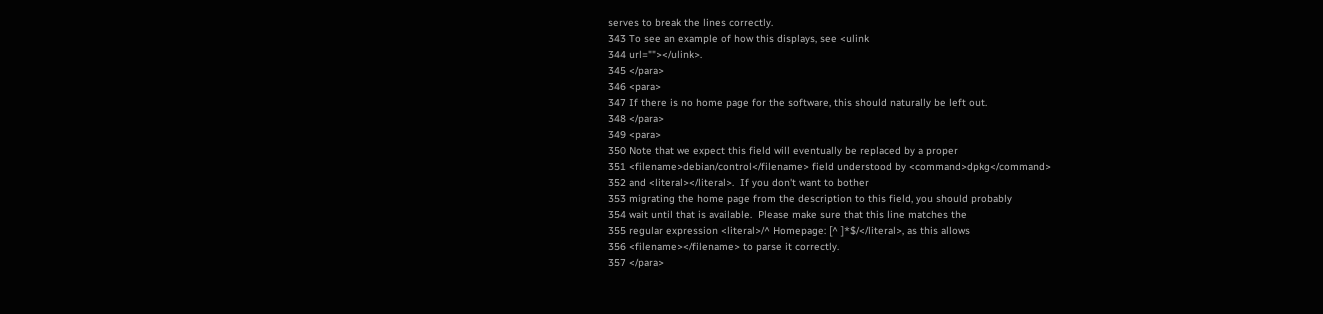serves to break the lines correctly.
343 To see an example of how this displays, see <ulink
344 url=""></ulink>.
345 </para>
346 <para>
347 If there is no home page for the software, this should naturally be left out.
348 </para>
349 <para>
350 Note that we expect this field will eventually be replaced by a proper
351 <filename>debian/control</filename> field understood by <command>dpkg</command>
352 and <literal></literal>.  If you don't want to bother
353 migrating the home page from the description to this field, you should probably
354 wait until that is available.  Please make sure that this line matches the
355 regular expression <literal>/^ Homepage: [^ ]*$/</literal>, as this allows
356 <filename></filename> to parse it correctly.
357 </para>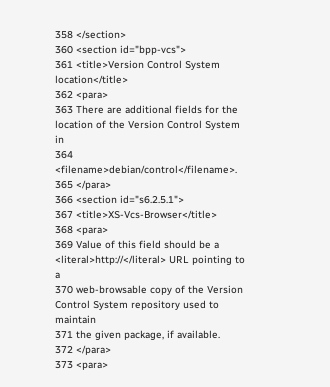358 </section>
360 <section id="bpp-vcs">
361 <title>Version Control System location</title>
362 <para>
363 There are additional fields for the location of the Version Control System in
364 <filename>debian/control</filename>.
365 </para>
366 <section id="s6.2.5.1">
367 <title>XS-Vcs-Browser</title>
368 <para>
369 Value of this field should be a <literal>http://</literal> URL pointing to a
370 web-browsable copy of the Version Control System repository used to maintain
371 the given package, if available.
372 </para>
373 <para>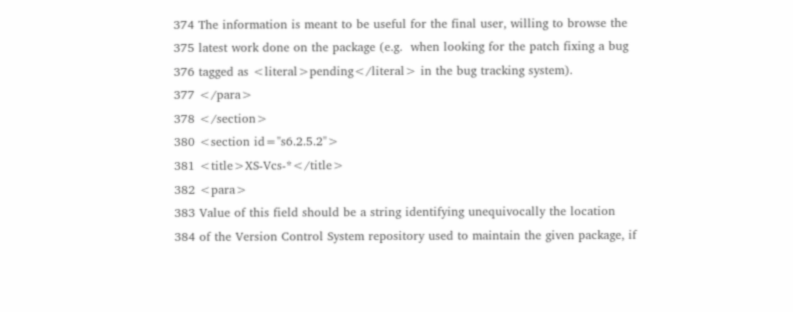374 The information is meant to be useful for the final user, willing to browse the
375 latest work done on the package (e.g.  when looking for the patch fixing a bug
376 tagged as <literal>pending</literal> in the bug tracking system).
377 </para>
378 </section>
380 <section id="s6.2.5.2">
381 <title>XS-Vcs-*</title>
382 <para>
383 Value of this field should be a string identifying unequivocally the location
384 of the Version Control System repository used to maintain the given package, if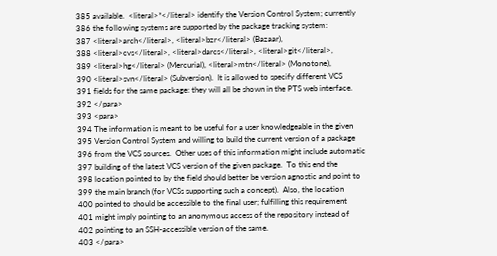385 available.  <literal>*</literal> identify the Version Control System; currently
386 the following systems are supported by the package tracking system:
387 <literal>arch</literal>, <literal>bzr</literal> (Bazaar),
388 <literal>cvs</literal>, <literal>darcs</literal>, <literal>git</literal>,
389 <literal>hg</literal> (Mercurial), <literal>mtn</literal> (Monotone),
390 <literal>svn</literal> (Subversion).  It is allowed to specify different VCS
391 fields for the same package: they will all be shown in the PTS web interface.
392 </para>
393 <para>
394 The information is meant to be useful for a user knowledgeable in the given
395 Version Control System and willing to build the current version of a package
396 from the VCS sources.  Other uses of this information might include automatic
397 building of the latest VCS version of the given package.  To this end the
398 location pointed to by the field should better be version agnostic and point to
399 the main branch (for VCSs supporting such a concept).  Also, the location
400 pointed to should be accessible to the final user; fulfilling this requirement
401 might imply pointing to an anonymous access of the repository instead of
402 pointing to an SSH-accessible version of the same.
403 </para>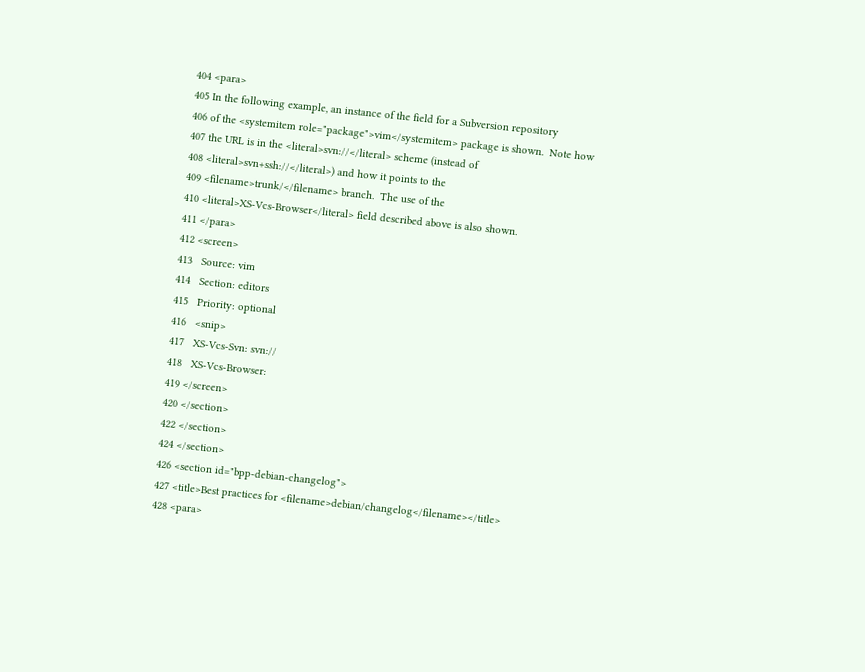404 <para>
405 In the following example, an instance of the field for a Subversion repository
406 of the <systemitem role="package">vim</systemitem> package is shown.  Note how
407 the URL is in the <literal>svn://</literal> scheme (instead of
408 <literal>svn+ssh://</literal>) and how it points to the
409 <filename>trunk/</filename> branch.  The use of the
410 <literal>XS-Vcs-Browser</literal> field described above is also shown.
411 </para>
412 <screen>
413   Source: vim
414   Section: editors
415   Priority: optional
416   <snip>
417   XS-Vcs-Svn: svn://
418   XS-Vcs-Browser:
419 </screen>
420 </section>
422 </section>
424 </section>
426 <section id="bpp-debian-changelog">
427 <title>Best practices for <filename>debian/changelog</filename></title>
428 <para>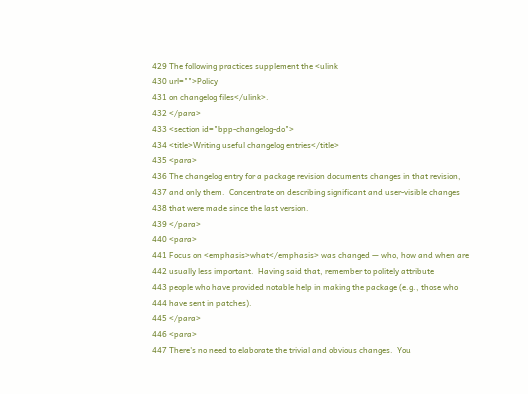429 The following practices supplement the <ulink
430 url="">Policy
431 on changelog files</ulink>.
432 </para>
433 <section id="bpp-changelog-do">
434 <title>Writing useful changelog entries</title>
435 <para>
436 The changelog entry for a package revision documents changes in that revision,
437 and only them.  Concentrate on describing significant and user-visible changes
438 that were made since the last version.
439 </para>
440 <para>
441 Focus on <emphasis>what</emphasis> was changed — who, how and when are
442 usually less important.  Having said that, remember to politely attribute
443 people who have provided notable help in making the package (e.g., those who
444 have sent in patches).
445 </para>
446 <para>
447 There's no need to elaborate the trivial and obvious changes.  You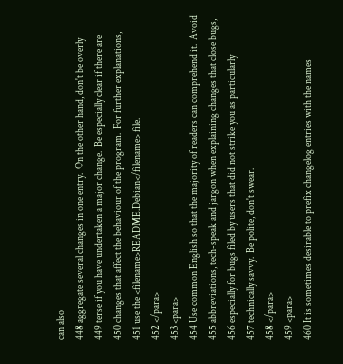can also
448 aggregate several changes in one entry.  On the other hand, don't be overly
449 terse if you have undertaken a major change.  Be especially clear if there are
450 changes that affect the behaviour of the program.  For further explanations,
451 use the <filename>README.Debian</filename> file.
452 </para>
453 <para>
454 Use common English so that the majority of readers can comprehend it.  Avoid
455 abbreviations, tech-speak and jargon when explaining changes that close bugs,
456 especially for bugs filed by users that did not strike you as particularly
457 technically savvy.  Be polite, don't swear.
458 </para>
459 <para>
460 It is sometimes desirable to prefix changelog entries with the names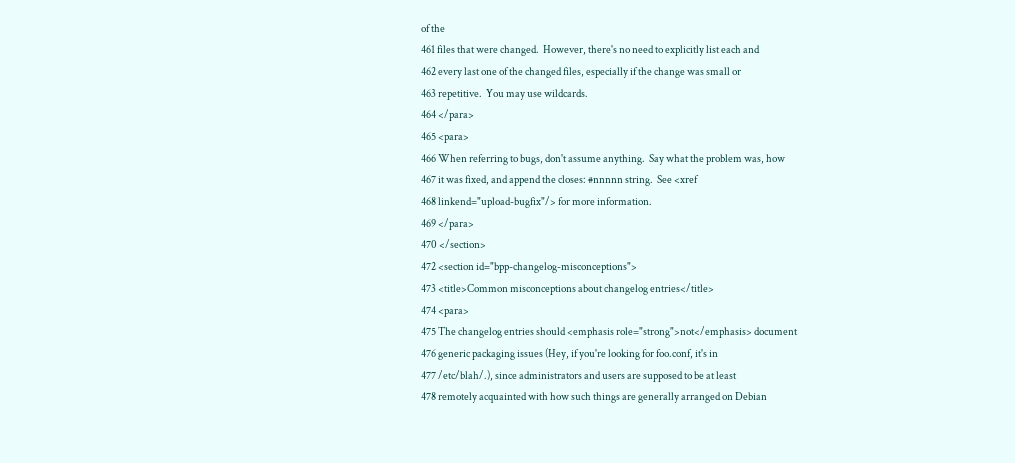of the
461 files that were changed.  However, there's no need to explicitly list each and
462 every last one of the changed files, especially if the change was small or
463 repetitive.  You may use wildcards.
464 </para>
465 <para>
466 When referring to bugs, don't assume anything.  Say what the problem was, how
467 it was fixed, and append the closes: #nnnnn string.  See <xref
468 linkend="upload-bugfix"/> for more information.
469 </para>
470 </section>
472 <section id="bpp-changelog-misconceptions">
473 <title>Common misconceptions about changelog entries</title>
474 <para>
475 The changelog entries should <emphasis role="strong">not</emphasis> document
476 generic packaging issues (Hey, if you're looking for foo.conf, it's in
477 /etc/blah/.), since administrators and users are supposed to be at least
478 remotely acquainted with how such things are generally arranged on Debian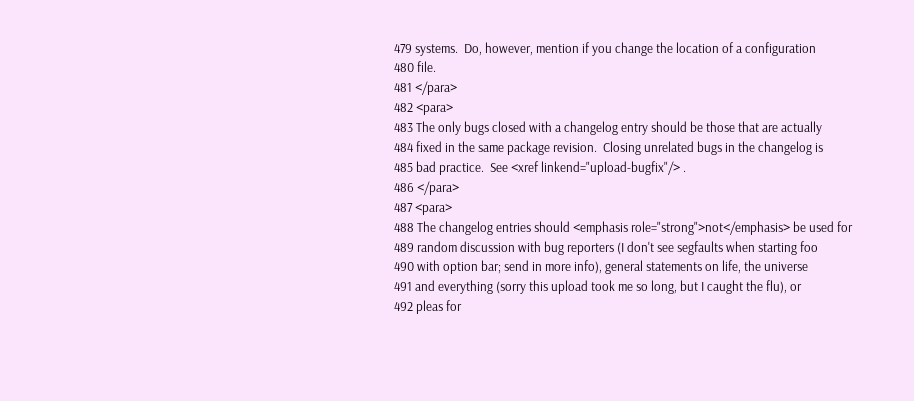479 systems.  Do, however, mention if you change the location of a configuration
480 file.
481 </para>
482 <para>
483 The only bugs closed with a changelog entry should be those that are actually
484 fixed in the same package revision.  Closing unrelated bugs in the changelog is
485 bad practice.  See <xref linkend="upload-bugfix"/> .
486 </para>
487 <para>
488 The changelog entries should <emphasis role="strong">not</emphasis> be used for
489 random discussion with bug reporters (I don't see segfaults when starting foo
490 with option bar; send in more info), general statements on life, the universe
491 and everything (sorry this upload took me so long, but I caught the flu), or
492 pleas for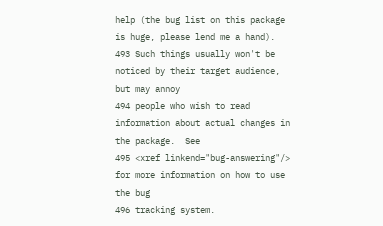help (the bug list on this package is huge, please lend me a hand).
493 Such things usually won't be noticed by their target audience, but may annoy
494 people who wish to read information about actual changes in the package.  See
495 <xref linkend="bug-answering"/> for more information on how to use the bug
496 tracking system.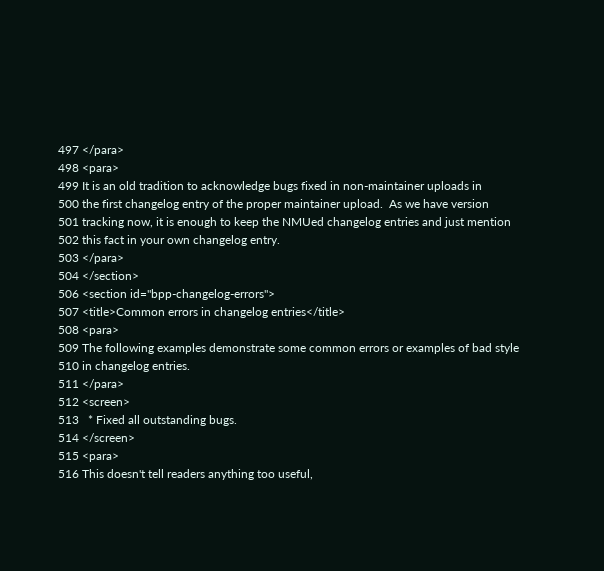497 </para>
498 <para>
499 It is an old tradition to acknowledge bugs fixed in non-maintainer uploads in
500 the first changelog entry of the proper maintainer upload.  As we have version
501 tracking now, it is enough to keep the NMUed changelog entries and just mention
502 this fact in your own changelog entry.
503 </para>
504 </section>
506 <section id="bpp-changelog-errors">
507 <title>Common errors in changelog entries</title>
508 <para>
509 The following examples demonstrate some common errors or examples of bad style
510 in changelog entries.
511 </para>
512 <screen>
513   * Fixed all outstanding bugs.
514 </screen>
515 <para>
516 This doesn't tell readers anything too useful,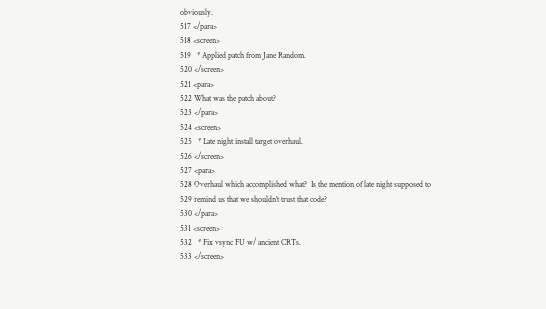obviously.
517 </para>
518 <screen>
519   * Applied patch from Jane Random.
520 </screen>
521 <para>
522 What was the patch about?
523 </para>
524 <screen>
525   * Late night install target overhaul.
526 </screen>
527 <para>
528 Overhaul which accomplished what?  Is the mention of late night supposed to
529 remind us that we shouldn't trust that code?
530 </para>
531 <screen>
532   * Fix vsync FU w/ ancient CRTs.
533 </screen>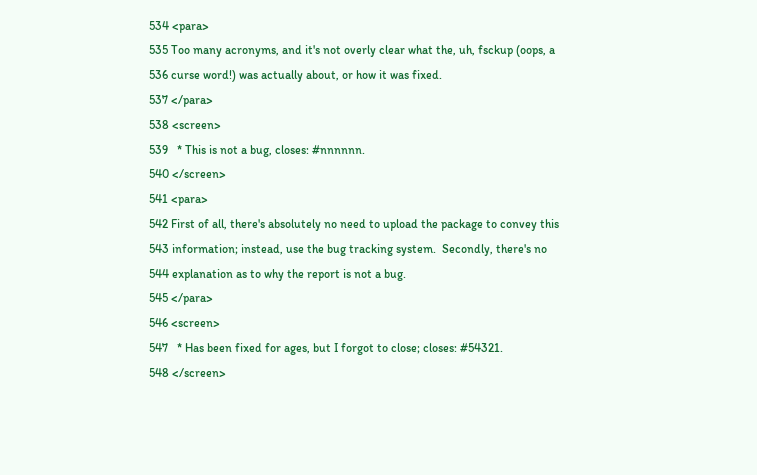534 <para>
535 Too many acronyms, and it's not overly clear what the, uh, fsckup (oops, a
536 curse word!) was actually about, or how it was fixed.
537 </para>
538 <screen>
539   * This is not a bug, closes: #nnnnnn.
540 </screen>
541 <para>
542 First of all, there's absolutely no need to upload the package to convey this
543 information; instead, use the bug tracking system.  Secondly, there's no
544 explanation as to why the report is not a bug.
545 </para>
546 <screen>
547   * Has been fixed for ages, but I forgot to close; closes: #54321.
548 </screen>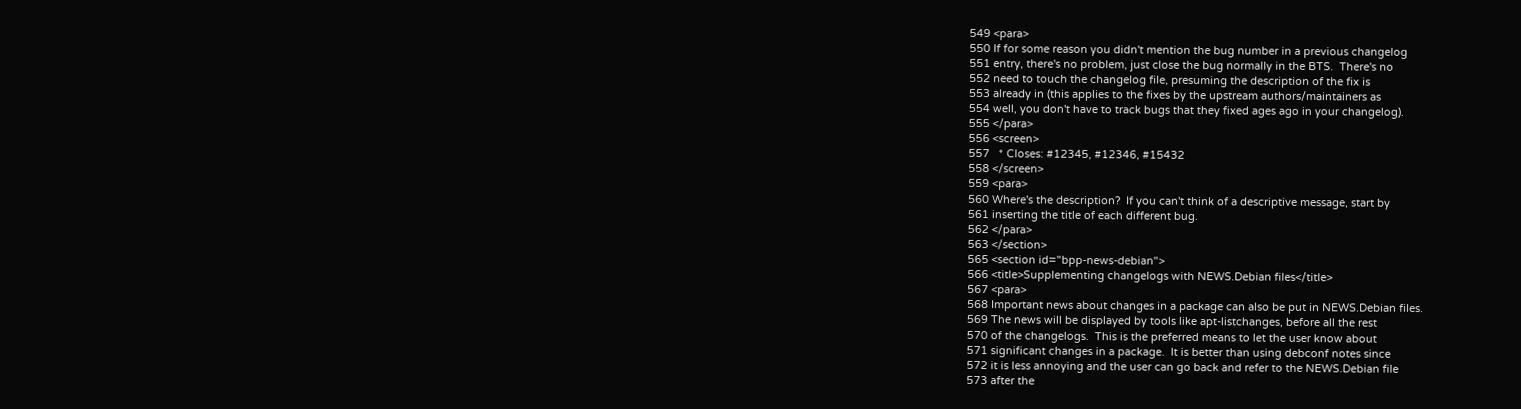549 <para>
550 If for some reason you didn't mention the bug number in a previous changelog
551 entry, there's no problem, just close the bug normally in the BTS.  There's no
552 need to touch the changelog file, presuming the description of the fix is
553 already in (this applies to the fixes by the upstream authors/maintainers as
554 well, you don't have to track bugs that they fixed ages ago in your changelog).
555 </para>
556 <screen>
557   * Closes: #12345, #12346, #15432
558 </screen>
559 <para>
560 Where's the description?  If you can't think of a descriptive message, start by
561 inserting the title of each different bug.
562 </para>
563 </section>
565 <section id="bpp-news-debian">
566 <title>Supplementing changelogs with NEWS.Debian files</title>
567 <para>
568 Important news about changes in a package can also be put in NEWS.Debian files.
569 The news will be displayed by tools like apt-listchanges, before all the rest
570 of the changelogs.  This is the preferred means to let the user know about
571 significant changes in a package.  It is better than using debconf notes since
572 it is less annoying and the user can go back and refer to the NEWS.Debian file
573 after the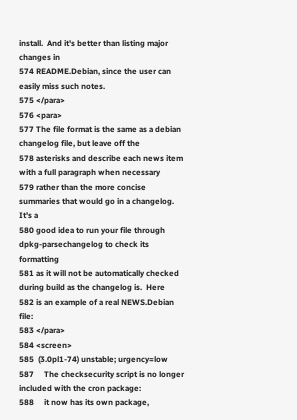install.  And it's better than listing major changes in
574 README.Debian, since the user can easily miss such notes.
575 </para>
576 <para>
577 The file format is the same as a debian changelog file, but leave off the
578 asterisks and describe each news item with a full paragraph when necessary
579 rather than the more concise summaries that would go in a changelog.  It's a
580 good idea to run your file through dpkg-parsechangelog to check its formatting
581 as it will not be automatically checked during build as the changelog is.  Here
582 is an example of a real NEWS.Debian file:
583 </para>
584 <screen>
585  (3.0pl1-74) unstable; urgency=low
587     The checksecurity script is no longer included with the cron package:
588     it now has its own package,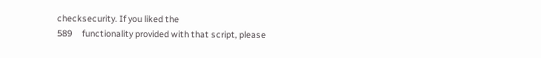checksecurity. If you liked the
589     functionality provided with that script, please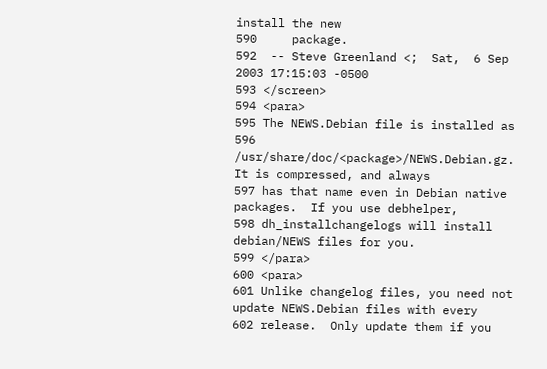install the new
590     package.
592  -- Steve Greenland <;  Sat,  6 Sep 2003 17:15:03 -0500
593 </screen>
594 <para>
595 The NEWS.Debian file is installed as
596 /usr/share/doc/<package>/NEWS.Debian.gz.  It is compressed, and always
597 has that name even in Debian native packages.  If you use debhelper,
598 dh_installchangelogs will install debian/NEWS files for you.
599 </para>
600 <para>
601 Unlike changelog files, you need not update NEWS.Debian files with every
602 release.  Only update them if you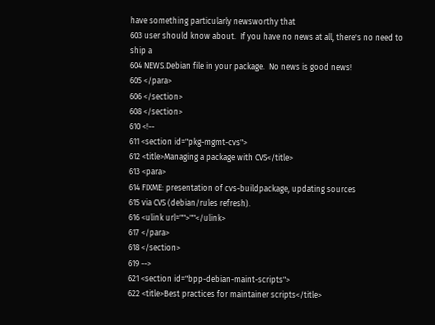have something particularly newsworthy that
603 user should know about.  If you have no news at all, there's no need to ship a
604 NEWS.Debian file in your package.  No news is good news!
605 </para>
606 </section>
608 </section>
610 <!--
611 <section id="pkg-mgmt-cvs">
612 <title>Managing a package with CVS</title>
613 <para>
614 FIXME: presentation of cvs-buildpackage, updating sources
615 via CVS (debian/rules refresh).
616 <ulink url="">""</ulink>
617 </para>
618 </section>
619 -->
621 <section id="bpp-debian-maint-scripts">
622 <title>Best practices for maintainer scripts</title>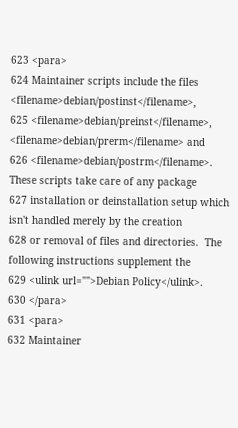623 <para>
624 Maintainer scripts include the files <filename>debian/postinst</filename>,
625 <filename>debian/preinst</filename>, <filename>debian/prerm</filename> and
626 <filename>debian/postrm</filename>.  These scripts take care of any package
627 installation or deinstallation setup which isn't handled merely by the creation
628 or removal of files and directories.  The following instructions supplement the
629 <ulink url="">Debian Policy</ulink>.
630 </para>
631 <para>
632 Maintainer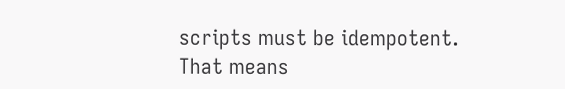scripts must be idempotent.  That means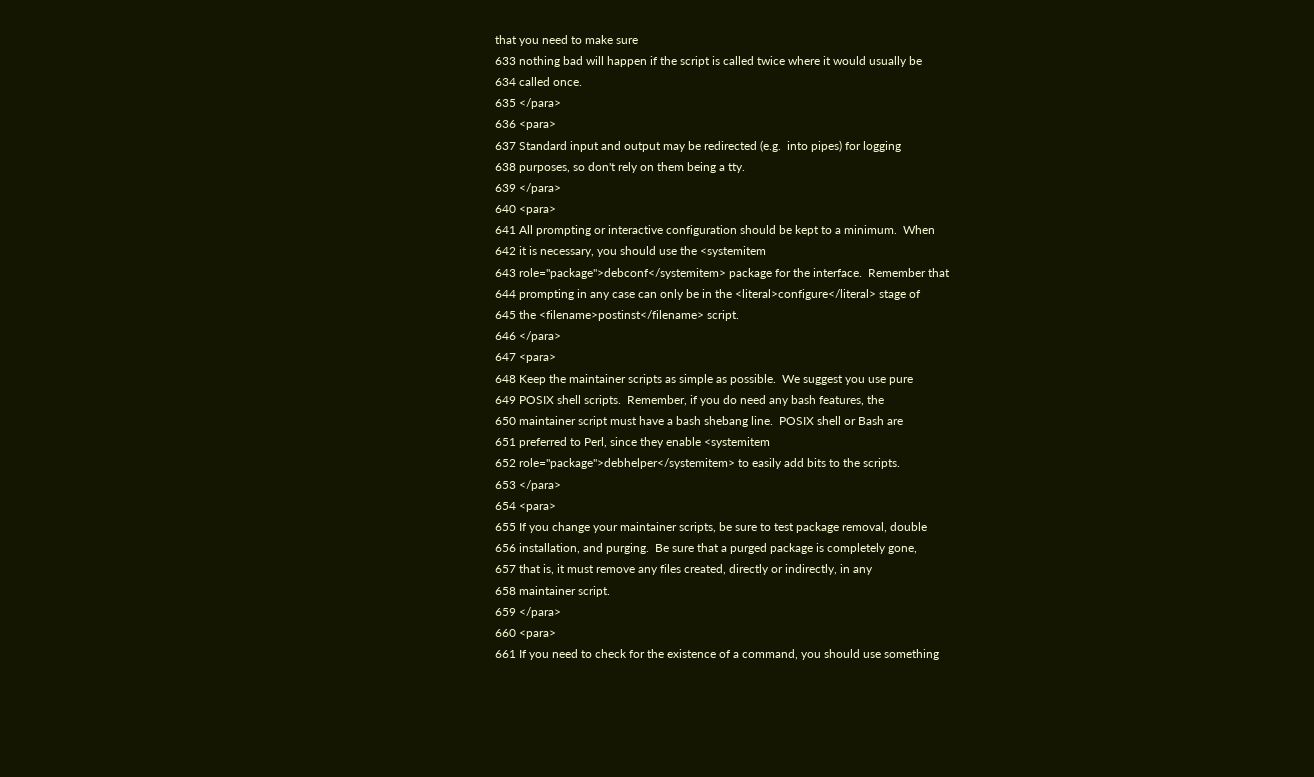that you need to make sure
633 nothing bad will happen if the script is called twice where it would usually be
634 called once.
635 </para>
636 <para>
637 Standard input and output may be redirected (e.g.  into pipes) for logging
638 purposes, so don't rely on them being a tty.
639 </para>
640 <para>
641 All prompting or interactive configuration should be kept to a minimum.  When
642 it is necessary, you should use the <systemitem
643 role="package">debconf</systemitem> package for the interface.  Remember that
644 prompting in any case can only be in the <literal>configure</literal> stage of
645 the <filename>postinst</filename> script.
646 </para>
647 <para>
648 Keep the maintainer scripts as simple as possible.  We suggest you use pure
649 POSIX shell scripts.  Remember, if you do need any bash features, the
650 maintainer script must have a bash shebang line.  POSIX shell or Bash are
651 preferred to Perl, since they enable <systemitem
652 role="package">debhelper</systemitem> to easily add bits to the scripts.
653 </para>
654 <para>
655 If you change your maintainer scripts, be sure to test package removal, double
656 installation, and purging.  Be sure that a purged package is completely gone,
657 that is, it must remove any files created, directly or indirectly, in any
658 maintainer script.
659 </para>
660 <para>
661 If you need to check for the existence of a command, you should use something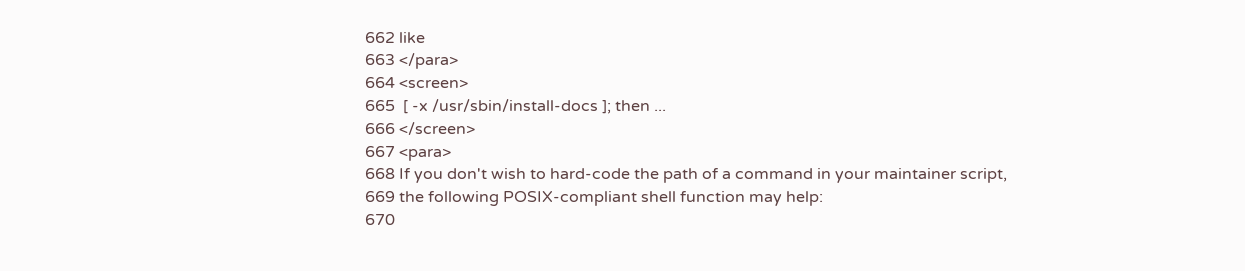662 like
663 </para>
664 <screen>
665  [ -x /usr/sbin/install-docs ]; then ...
666 </screen>
667 <para>
668 If you don't wish to hard-code the path of a command in your maintainer script,
669 the following POSIX-compliant shell function may help:
670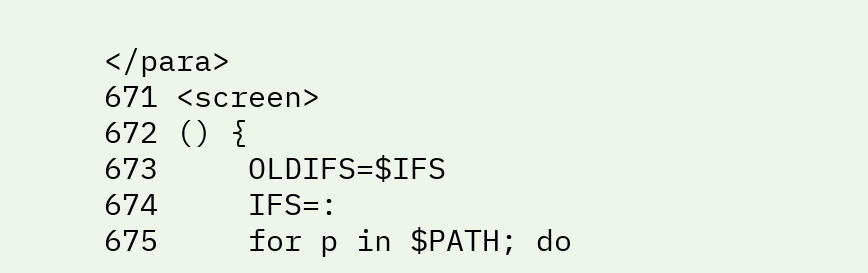</para>
671 <screen>
672 () {
673     OLDIFS=$IFS
674     IFS=:
675     for p in $PATH; do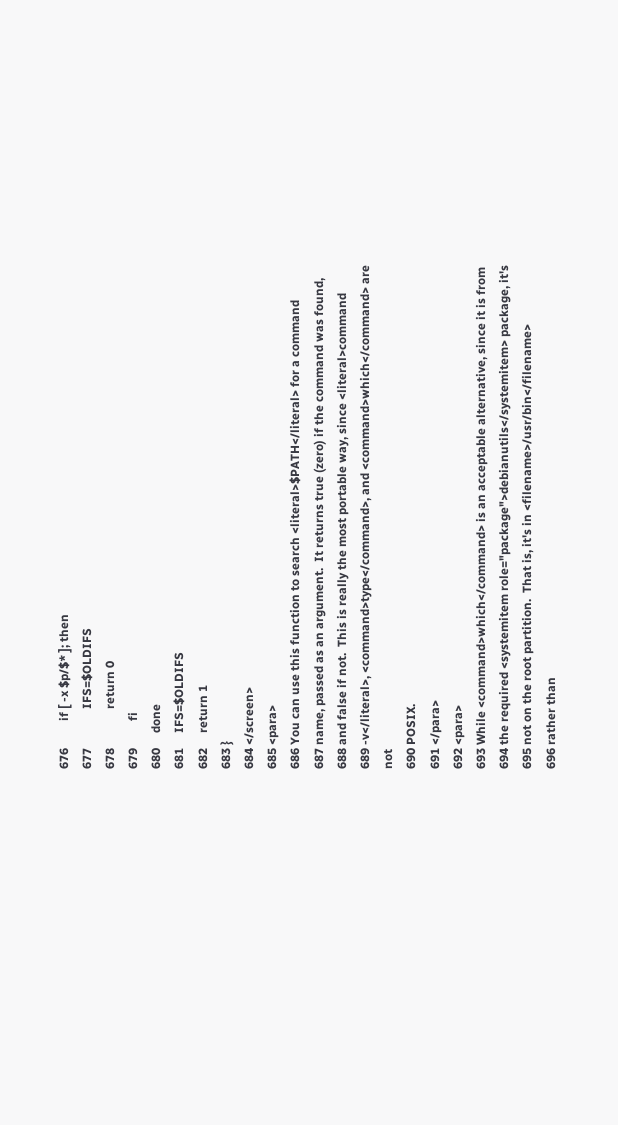676         if [ -x $p/$* ]; then
677             IFS=$OLDIFS
678             return 0
679         fi
680     done
681     IFS=$OLDIFS
682     return 1
683 }
684 </screen>
685 <para>
686 You can use this function to search <literal>$PATH</literal> for a command
687 name, passed as an argument.  It returns true (zero) if the command was found,
688 and false if not.  This is really the most portable way, since <literal>command
689 -v</literal>, <command>type</command>, and <command>which</command> are not
690 POSIX.
691 </para>
692 <para>
693 While <command>which</command> is an acceptable alternative, since it is from
694 the required <systemitem role="package">debianutils</systemitem> package, it's
695 not on the root partition.  That is, it's in <filename>/usr/bin</filename>
696 rather than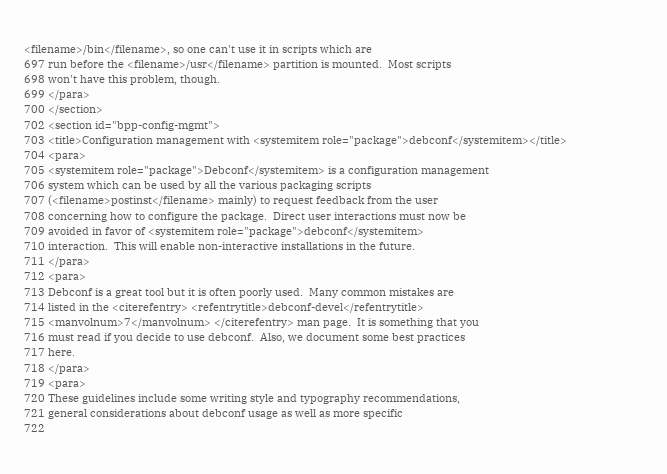<filename>/bin</filename>, so one can't use it in scripts which are
697 run before the <filename>/usr</filename> partition is mounted.  Most scripts
698 won't have this problem, though.
699 </para>
700 </section>
702 <section id="bpp-config-mgmt">
703 <title>Configuration management with <systemitem role="package">debconf</systemitem></title>
704 <para>
705 <systemitem role="package">Debconf</systemitem> is a configuration management
706 system which can be used by all the various packaging scripts
707 (<filename>postinst</filename> mainly) to request feedback from the user
708 concerning how to configure the package.  Direct user interactions must now be
709 avoided in favor of <systemitem role="package">debconf</systemitem>
710 interaction.  This will enable non-interactive installations in the future.
711 </para>
712 <para>
713 Debconf is a great tool but it is often poorly used.  Many common mistakes are
714 listed in the <citerefentry> <refentrytitle>debconf-devel</refentrytitle>
715 <manvolnum>7</manvolnum> </citerefentry> man page.  It is something that you
716 must read if you decide to use debconf.  Also, we document some best practices
717 here.
718 </para>
719 <para>
720 These guidelines include some writing style and typography recommendations,
721 general considerations about debconf usage as well as more specific
722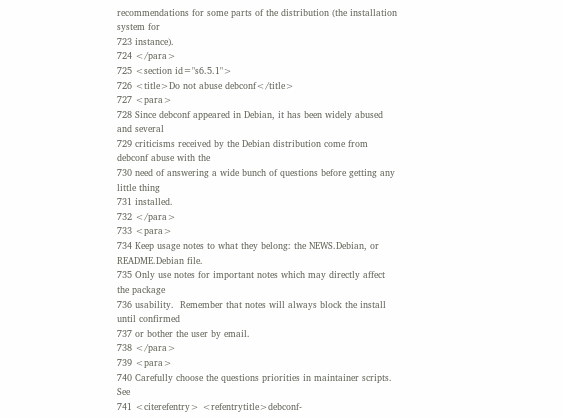recommendations for some parts of the distribution (the installation system for
723 instance).
724 </para>
725 <section id="s6.5.1">
726 <title>Do not abuse debconf</title>
727 <para>
728 Since debconf appeared in Debian, it has been widely abused and several
729 criticisms received by the Debian distribution come from debconf abuse with the
730 need of answering a wide bunch of questions before getting any little thing
731 installed.
732 </para>
733 <para>
734 Keep usage notes to what they belong: the NEWS.Debian, or README.Debian file.
735 Only use notes for important notes which may directly affect the package
736 usability.  Remember that notes will always block the install until confirmed
737 or bother the user by email.
738 </para>
739 <para>
740 Carefully choose the questions priorities in maintainer scripts.  See
741 <citerefentry> <refentrytitle>debconf-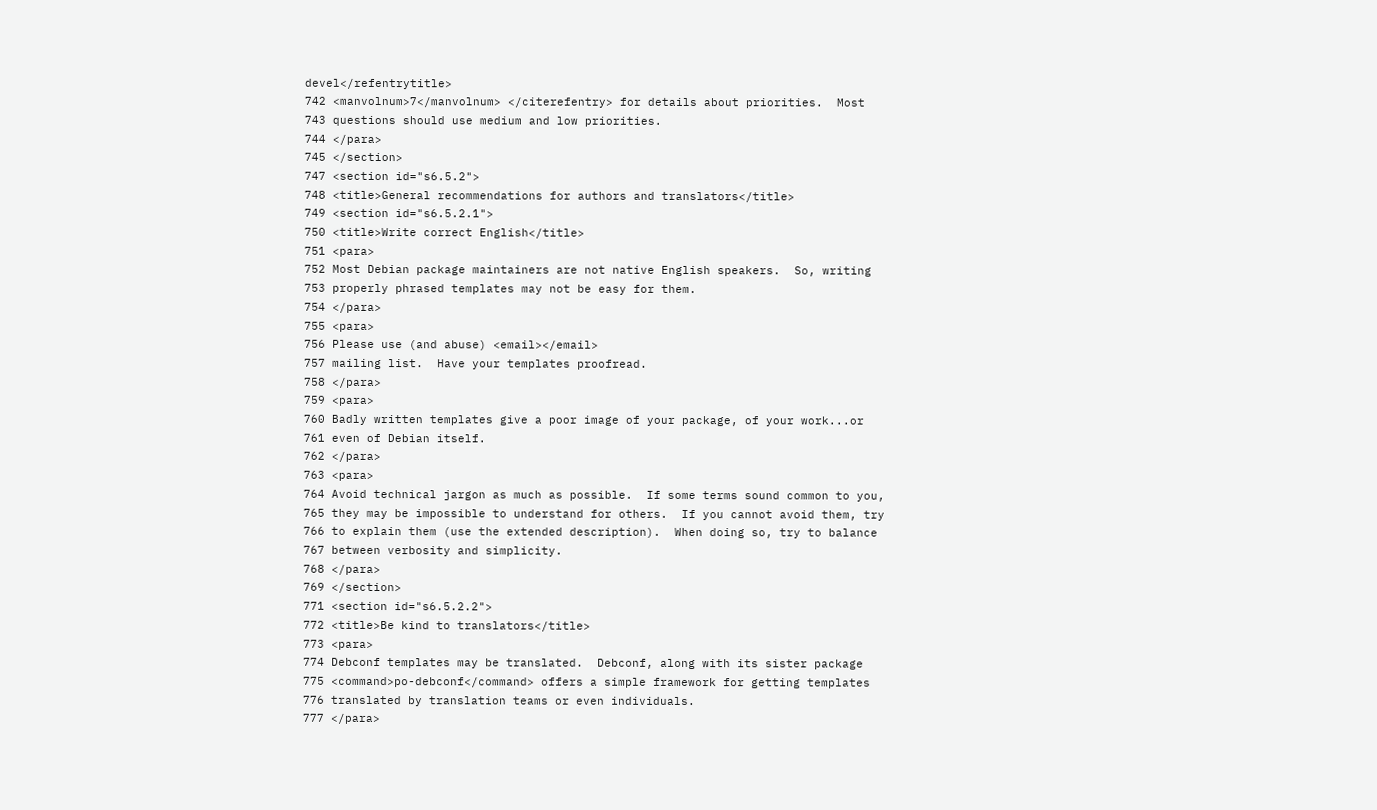devel</refentrytitle>
742 <manvolnum>7</manvolnum> </citerefentry> for details about priorities.  Most
743 questions should use medium and low priorities.
744 </para>
745 </section>
747 <section id="s6.5.2">
748 <title>General recommendations for authors and translators</title>
749 <section id="s6.5.2.1">
750 <title>Write correct English</title>
751 <para>
752 Most Debian package maintainers are not native English speakers.  So, writing
753 properly phrased templates may not be easy for them.
754 </para>
755 <para>
756 Please use (and abuse) <email></email>
757 mailing list.  Have your templates proofread.
758 </para>
759 <para>
760 Badly written templates give a poor image of your package, of your work...or
761 even of Debian itself.
762 </para>
763 <para>
764 Avoid technical jargon as much as possible.  If some terms sound common to you,
765 they may be impossible to understand for others.  If you cannot avoid them, try
766 to explain them (use the extended description).  When doing so, try to balance
767 between verbosity and simplicity.
768 </para>
769 </section>
771 <section id="s6.5.2.2">
772 <title>Be kind to translators</title>
773 <para>
774 Debconf templates may be translated.  Debconf, along with its sister package
775 <command>po-debconf</command> offers a simple framework for getting templates
776 translated by translation teams or even individuals.
777 </para>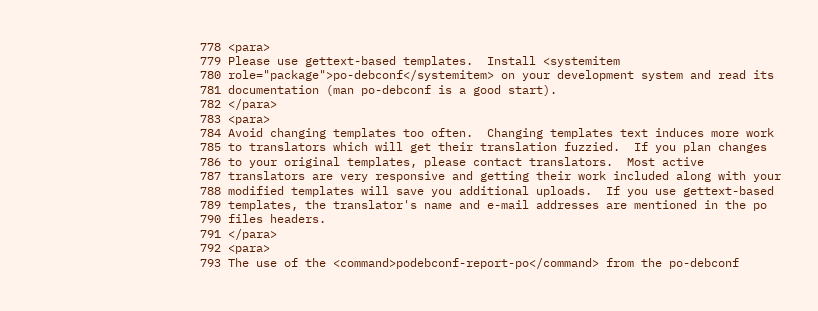778 <para>
779 Please use gettext-based templates.  Install <systemitem
780 role="package">po-debconf</systemitem> on your development system and read its
781 documentation (man po-debconf is a good start).
782 </para>
783 <para>
784 Avoid changing templates too often.  Changing templates text induces more work
785 to translators which will get their translation fuzzied.  If you plan changes
786 to your original templates, please contact translators.  Most active
787 translators are very responsive and getting their work included along with your
788 modified templates will save you additional uploads.  If you use gettext-based
789 templates, the translator's name and e-mail addresses are mentioned in the po
790 files headers.
791 </para>
792 <para>
793 The use of the <command>podebconf-report-po</command> from the po-debconf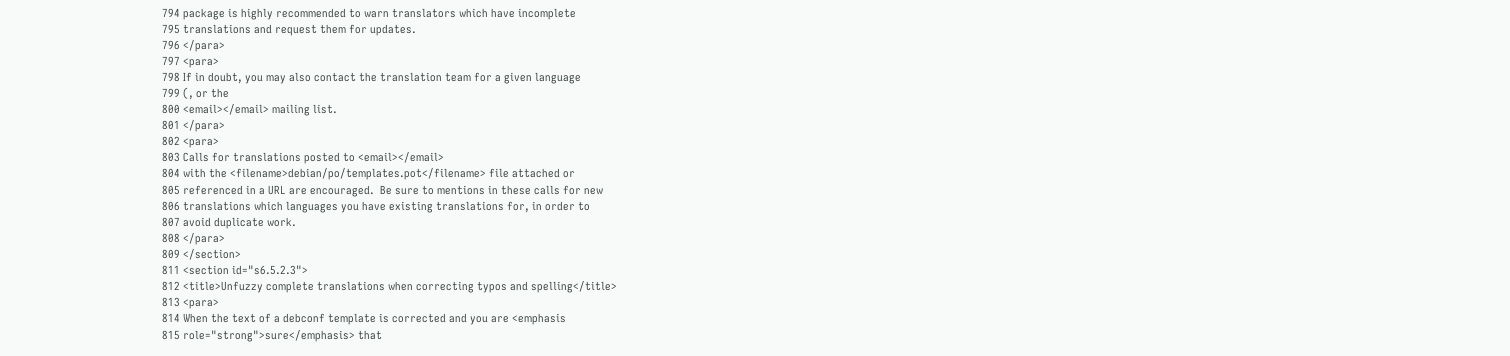794 package is highly recommended to warn translators which have incomplete
795 translations and request them for updates.
796 </para>
797 <para>
798 If in doubt, you may also contact the translation team for a given language
799 (, or the
800 <email></email> mailing list.
801 </para>
802 <para>
803 Calls for translations posted to <email></email>
804 with the <filename>debian/po/templates.pot</filename> file attached or
805 referenced in a URL are encouraged.  Be sure to mentions in these calls for new
806 translations which languages you have existing translations for, in order to
807 avoid duplicate work.
808 </para>
809 </section>
811 <section id="s6.5.2.3">
812 <title>Unfuzzy complete translations when correcting typos and spelling</title>
813 <para>
814 When the text of a debconf template is corrected and you are <emphasis
815 role="strong">sure</emphasis> that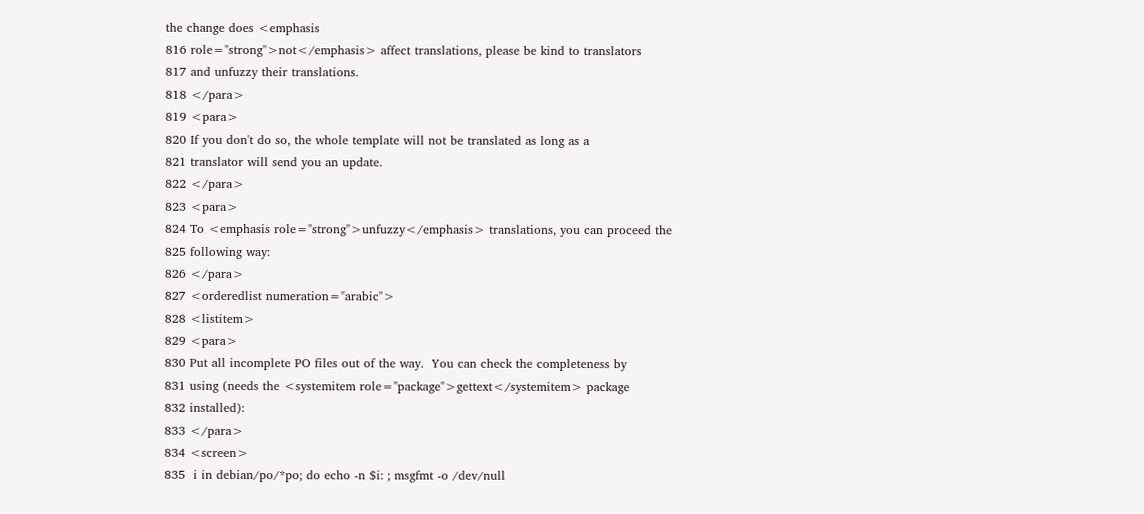the change does <emphasis
816 role="strong">not</emphasis> affect translations, please be kind to translators
817 and unfuzzy their translations.
818 </para>
819 <para>
820 If you don't do so, the whole template will not be translated as long as a
821 translator will send you an update.
822 </para>
823 <para>
824 To <emphasis role="strong">unfuzzy</emphasis> translations, you can proceed the
825 following way:
826 </para>
827 <orderedlist numeration="arabic">
828 <listitem>
829 <para>
830 Put all incomplete PO files out of the way.  You can check the completeness by
831 using (needs the <systemitem role="package">gettext</systemitem> package
832 installed):
833 </para>
834 <screen>
835  i in debian/po/*po; do echo -n $i: ; msgfmt -o /dev/null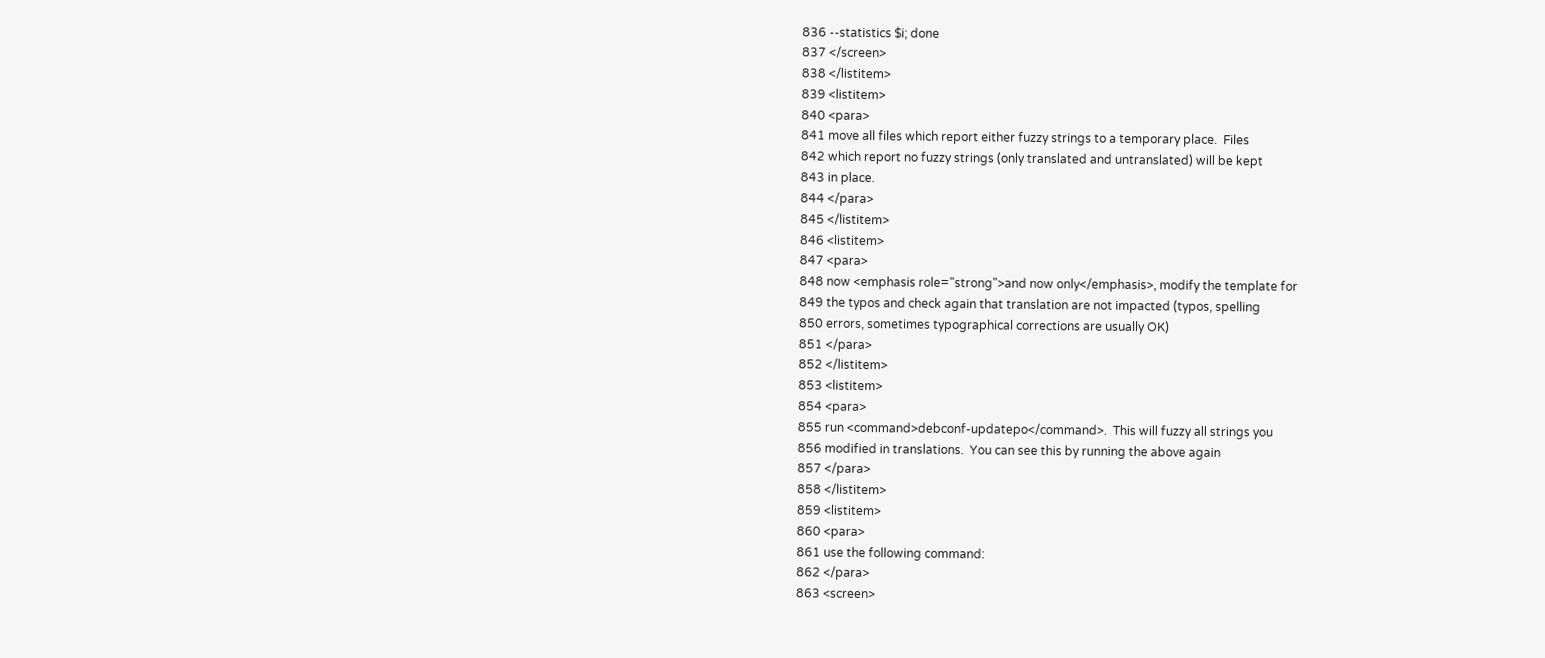836 --statistics $i; done
837 </screen>
838 </listitem>
839 <listitem>
840 <para>
841 move all files which report either fuzzy strings to a temporary place.  Files
842 which report no fuzzy strings (only translated and untranslated) will be kept
843 in place.
844 </para>
845 </listitem>
846 <listitem>
847 <para>
848 now <emphasis role="strong">and now only</emphasis>, modify the template for
849 the typos and check again that translation are not impacted (typos, spelling
850 errors, sometimes typographical corrections are usually OK)
851 </para>
852 </listitem>
853 <listitem>
854 <para>
855 run <command>debconf-updatepo</command>.  This will fuzzy all strings you
856 modified in translations.  You can see this by running the above again
857 </para>
858 </listitem>
859 <listitem>
860 <para>
861 use the following command:
862 </para>
863 <screen>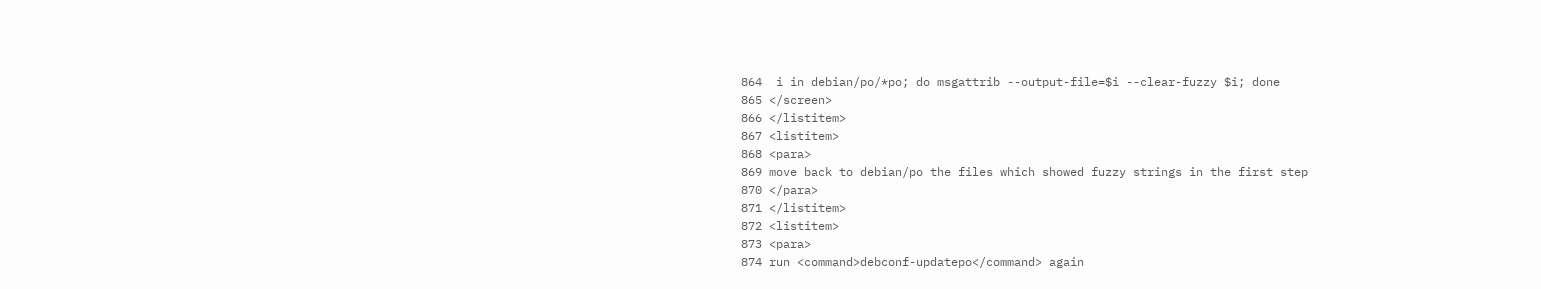864  i in debian/po/*po; do msgattrib --output-file=$i --clear-fuzzy $i; done
865 </screen>
866 </listitem>
867 <listitem>
868 <para>
869 move back to debian/po the files which showed fuzzy strings in the first step
870 </para>
871 </listitem>
872 <listitem>
873 <para>
874 run <command>debconf-updatepo</command> again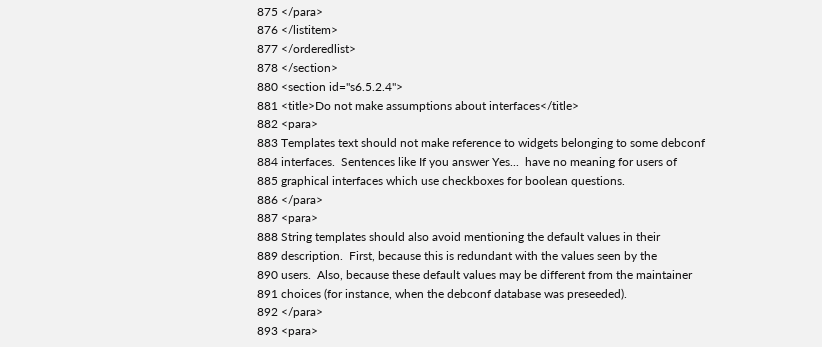875 </para>
876 </listitem>
877 </orderedlist>
878 </section>
880 <section id="s6.5.2.4">
881 <title>Do not make assumptions about interfaces</title>
882 <para>
883 Templates text should not make reference to widgets belonging to some debconf
884 interfaces.  Sentences like If you answer Yes...  have no meaning for users of
885 graphical interfaces which use checkboxes for boolean questions.
886 </para>
887 <para>
888 String templates should also avoid mentioning the default values in their
889 description.  First, because this is redundant with the values seen by the
890 users.  Also, because these default values may be different from the maintainer
891 choices (for instance, when the debconf database was preseeded).
892 </para>
893 <para>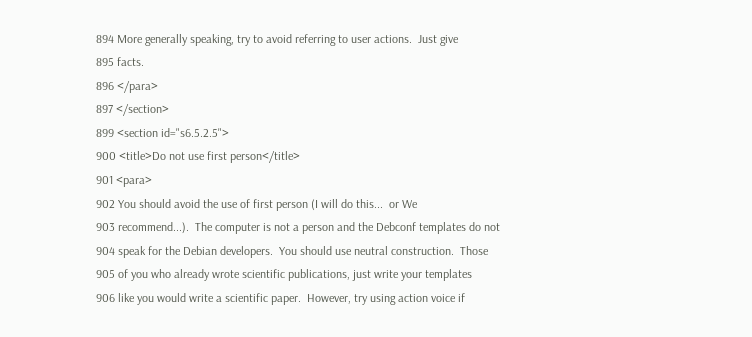894 More generally speaking, try to avoid referring to user actions.  Just give
895 facts.
896 </para>
897 </section>
899 <section id="s6.5.2.5">
900 <title>Do not use first person</title>
901 <para>
902 You should avoid the use of first person (I will do this...  or We
903 recommend...).  The computer is not a person and the Debconf templates do not
904 speak for the Debian developers.  You should use neutral construction.  Those
905 of you who already wrote scientific publications, just write your templates
906 like you would write a scientific paper.  However, try using action voice if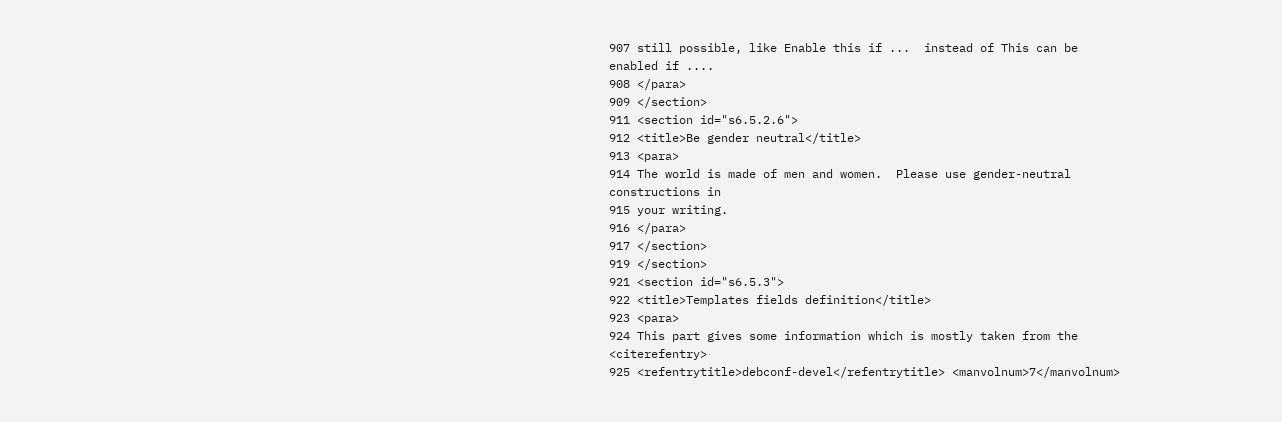907 still possible, like Enable this if ...  instead of This can be enabled if ....
908 </para>
909 </section>
911 <section id="s6.5.2.6">
912 <title>Be gender neutral</title>
913 <para>
914 The world is made of men and women.  Please use gender-neutral constructions in
915 your writing.
916 </para>
917 </section>
919 </section>
921 <section id="s6.5.3">
922 <title>Templates fields definition</title>
923 <para>
924 This part gives some information which is mostly taken from the <citerefentry>
925 <refentrytitle>debconf-devel</refentrytitle> <manvolnum>7</manvolnum>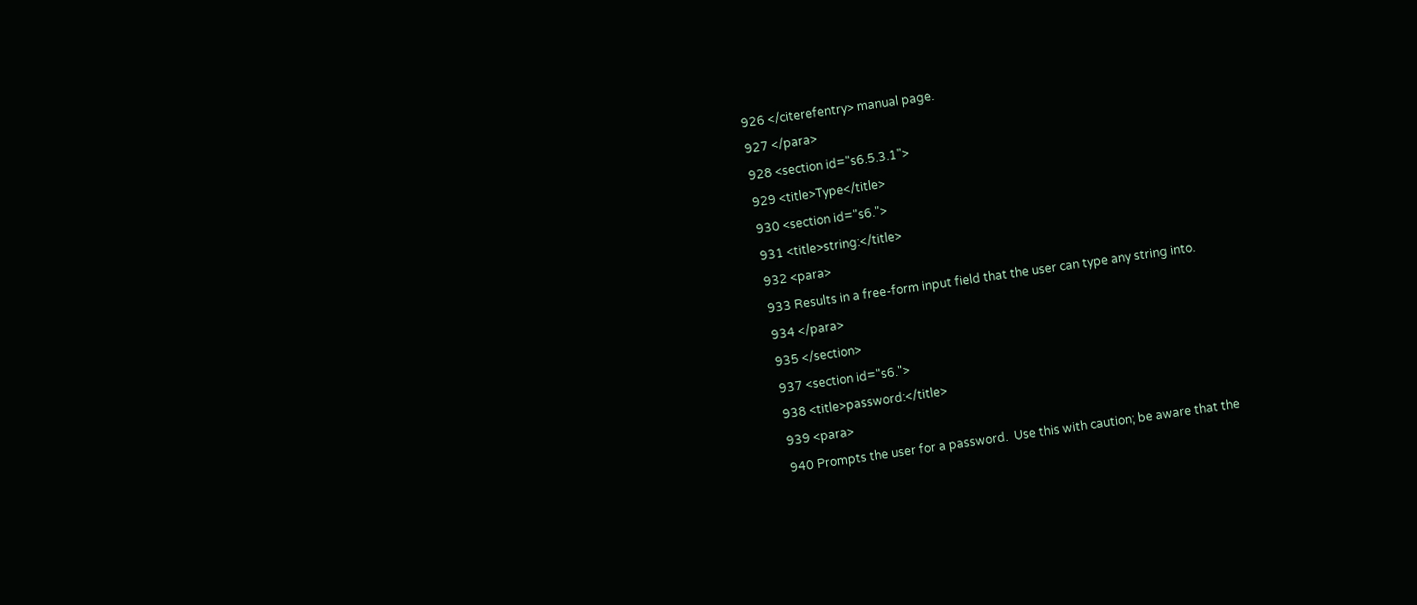926 </citerefentry> manual page.
927 </para>
928 <section id="s6.5.3.1">
929 <title>Type</title>
930 <section id="s6.">
931 <title>string:</title>
932 <para>
933 Results in a free-form input field that the user can type any string into.
934 </para>
935 </section>
937 <section id="s6.">
938 <title>password:</title>
939 <para>
940 Prompts the user for a password.  Use this with caution; be aware that the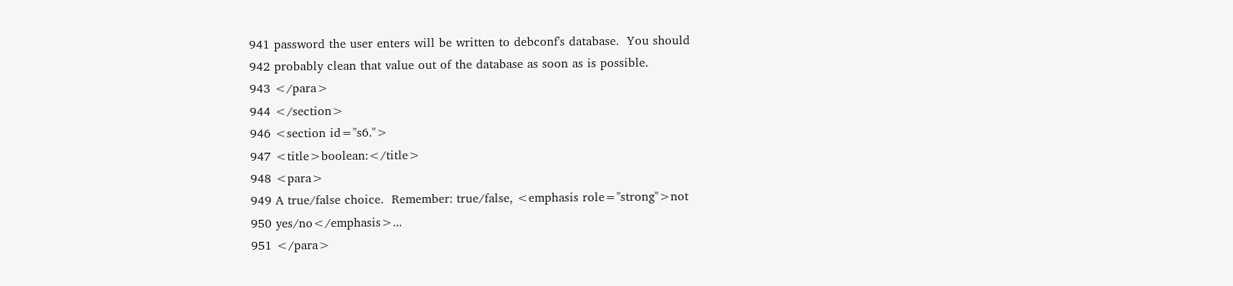941 password the user enters will be written to debconf's database.  You should
942 probably clean that value out of the database as soon as is possible.
943 </para>
944 </section>
946 <section id="s6.">
947 <title>boolean:</title>
948 <para>
949 A true/false choice.  Remember: true/false, <emphasis role="strong">not
950 yes/no</emphasis>...
951 </para>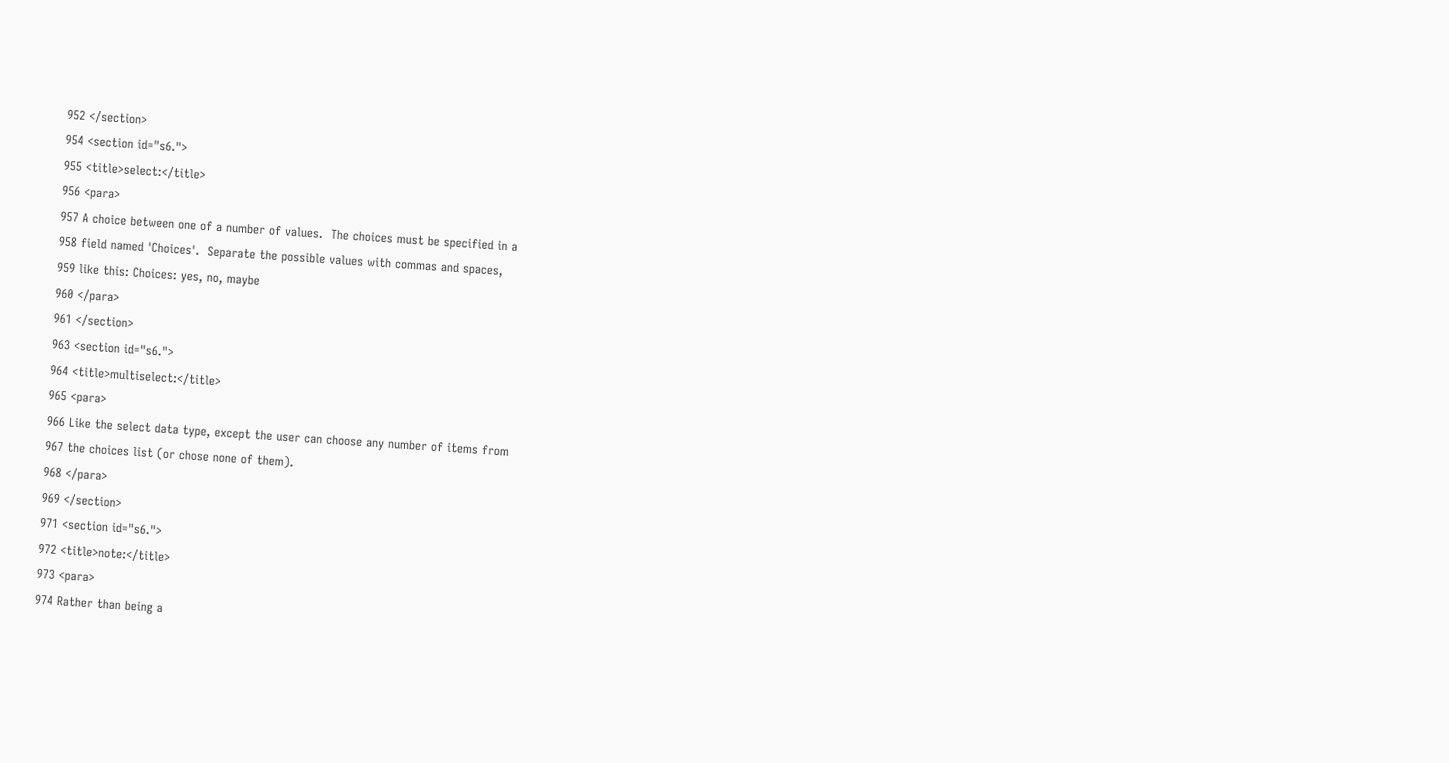952 </section>
954 <section id="s6.">
955 <title>select:</title>
956 <para>
957 A choice between one of a number of values.  The choices must be specified in a
958 field named 'Choices'.  Separate the possible values with commas and spaces,
959 like this: Choices: yes, no, maybe
960 </para>
961 </section>
963 <section id="s6.">
964 <title>multiselect:</title>
965 <para>
966 Like the select data type, except the user can choose any number of items from
967 the choices list (or chose none of them).
968 </para>
969 </section>
971 <section id="s6.">
972 <title>note:</title>
973 <para>
974 Rather than being a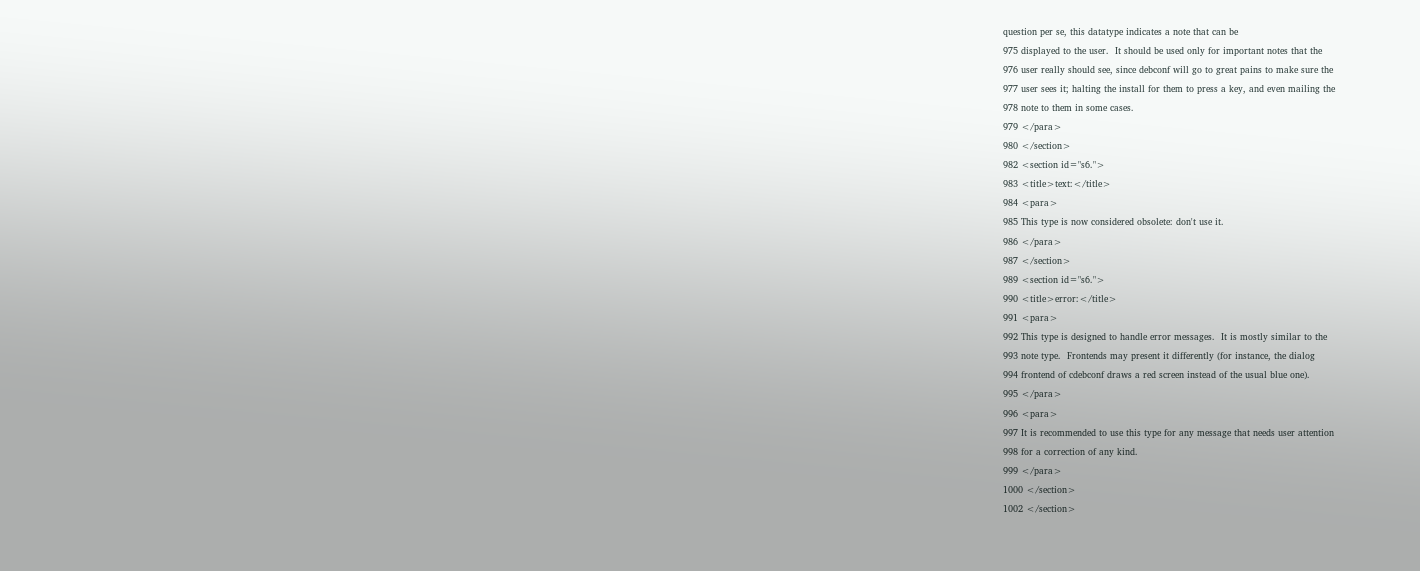question per se, this datatype indicates a note that can be
975 displayed to the user.  It should be used only for important notes that the
976 user really should see, since debconf will go to great pains to make sure the
977 user sees it; halting the install for them to press a key, and even mailing the
978 note to them in some cases.
979 </para>
980 </section>
982 <section id="s6.">
983 <title>text:</title>
984 <para>
985 This type is now considered obsolete: don't use it.
986 </para>
987 </section>
989 <section id="s6.">
990 <title>error:</title>
991 <para>
992 This type is designed to handle error messages.  It is mostly similar to the
993 note type.  Frontends may present it differently (for instance, the dialog
994 frontend of cdebconf draws a red screen instead of the usual blue one).
995 </para>
996 <para>
997 It is recommended to use this type for any message that needs user attention
998 for a correction of any kind.
999 </para>
1000 </section>
1002 </section>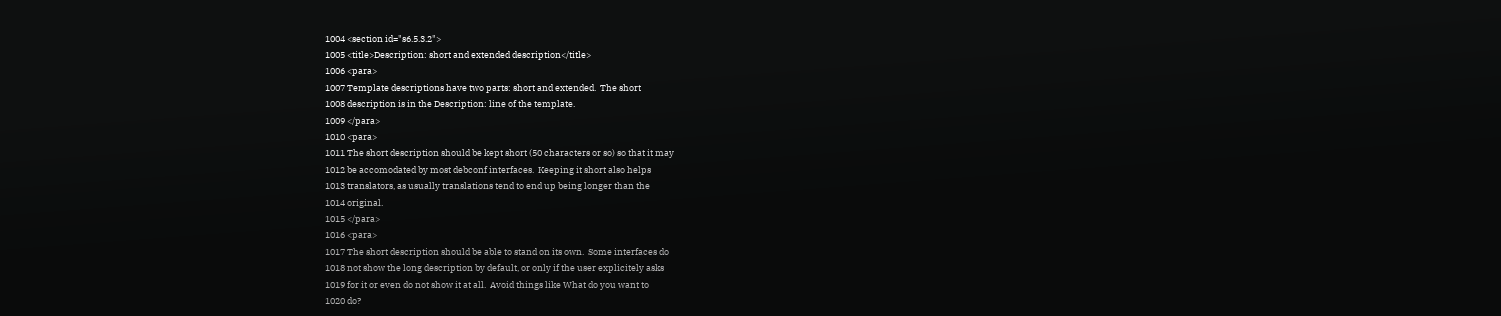1004 <section id="s6.5.3.2">
1005 <title>Description: short and extended description</title>
1006 <para>
1007 Template descriptions have two parts: short and extended.  The short
1008 description is in the Description: line of the template.
1009 </para>
1010 <para>
1011 The short description should be kept short (50 characters or so) so that it may
1012 be accomodated by most debconf interfaces.  Keeping it short also helps
1013 translators, as usually translations tend to end up being longer than the
1014 original.
1015 </para>
1016 <para>
1017 The short description should be able to stand on its own.  Some interfaces do
1018 not show the long description by default, or only if the user explicitely asks
1019 for it or even do not show it at all.  Avoid things like What do you want to
1020 do?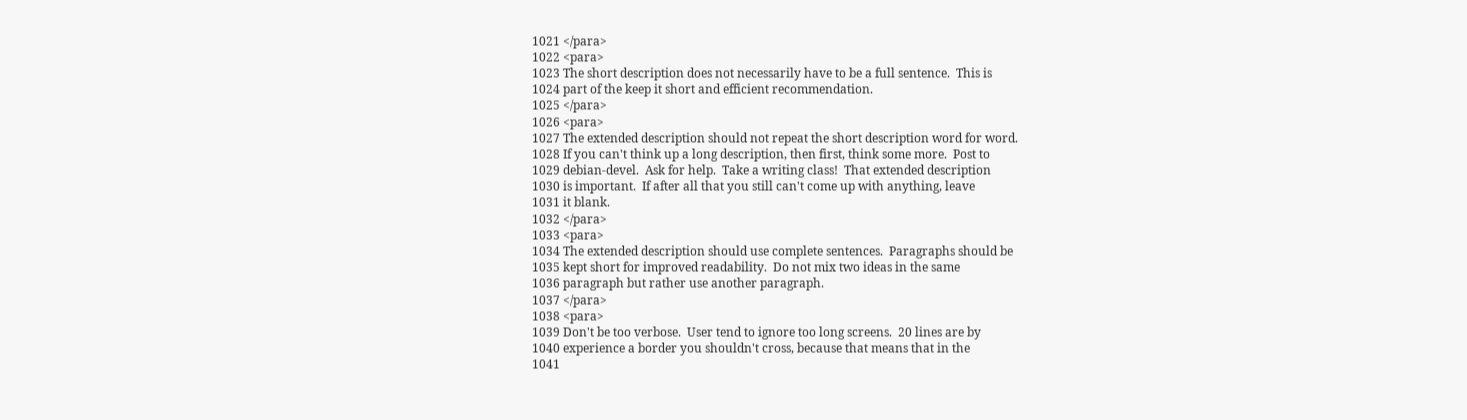1021 </para>
1022 <para>
1023 The short description does not necessarily have to be a full sentence.  This is
1024 part of the keep it short and efficient recommendation.
1025 </para>
1026 <para>
1027 The extended description should not repeat the short description word for word.
1028 If you can't think up a long description, then first, think some more.  Post to
1029 debian-devel.  Ask for help.  Take a writing class!  That extended description
1030 is important.  If after all that you still can't come up with anything, leave
1031 it blank.
1032 </para>
1033 <para>
1034 The extended description should use complete sentences.  Paragraphs should be
1035 kept short for improved readability.  Do not mix two ideas in the same
1036 paragraph but rather use another paragraph.
1037 </para>
1038 <para>
1039 Don't be too verbose.  User tend to ignore too long screens.  20 lines are by
1040 experience a border you shouldn't cross, because that means that in the
1041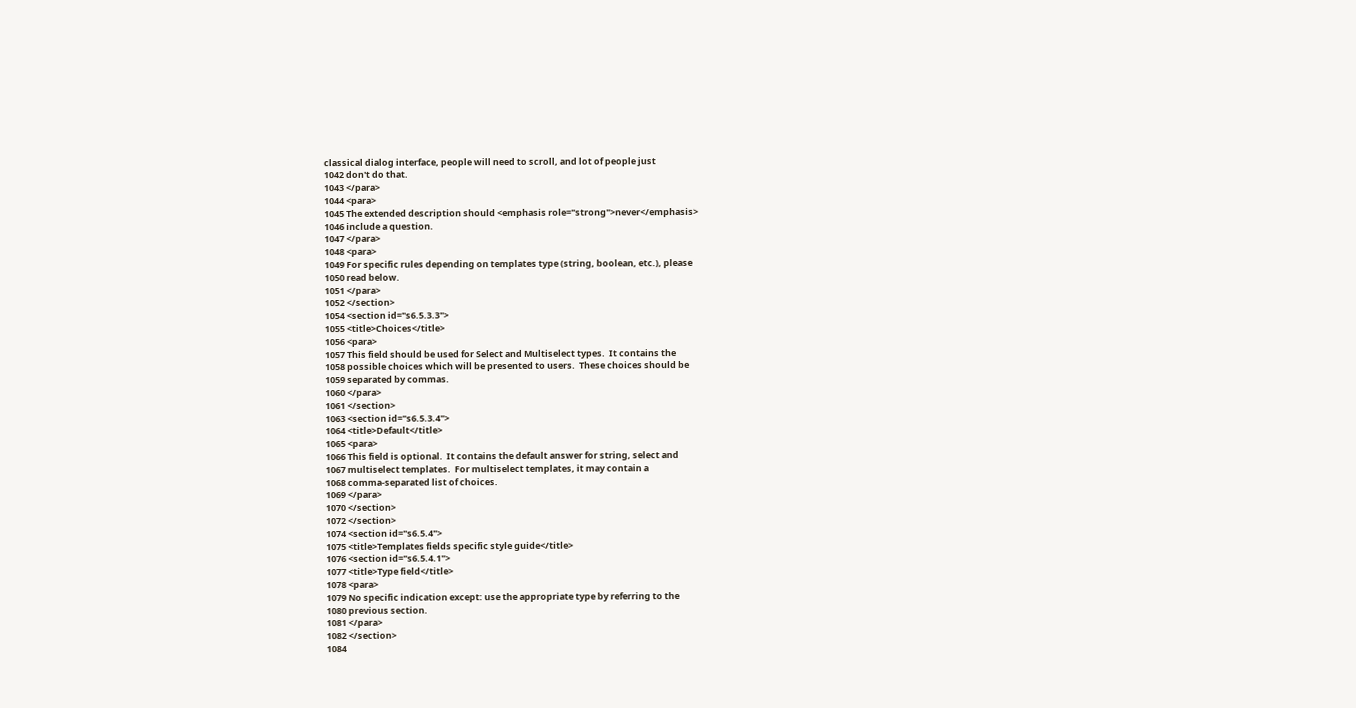classical dialog interface, people will need to scroll, and lot of people just
1042 don't do that.
1043 </para>
1044 <para>
1045 The extended description should <emphasis role="strong">never</emphasis>
1046 include a question.
1047 </para>
1048 <para>
1049 For specific rules depending on templates type (string, boolean, etc.), please
1050 read below.
1051 </para>
1052 </section>
1054 <section id="s6.5.3.3">
1055 <title>Choices</title>
1056 <para>
1057 This field should be used for Select and Multiselect types.  It contains the
1058 possible choices which will be presented to users.  These choices should be
1059 separated by commas.
1060 </para>
1061 </section>
1063 <section id="s6.5.3.4">
1064 <title>Default</title>
1065 <para>
1066 This field is optional.  It contains the default answer for string, select and
1067 multiselect templates.  For multiselect templates, it may contain a
1068 comma-separated list of choices.
1069 </para>
1070 </section>
1072 </section>
1074 <section id="s6.5.4">
1075 <title>Templates fields specific style guide</title>
1076 <section id="s6.5.4.1">
1077 <title>Type field</title>
1078 <para>
1079 No specific indication except: use the appropriate type by referring to the
1080 previous section.
1081 </para>
1082 </section>
1084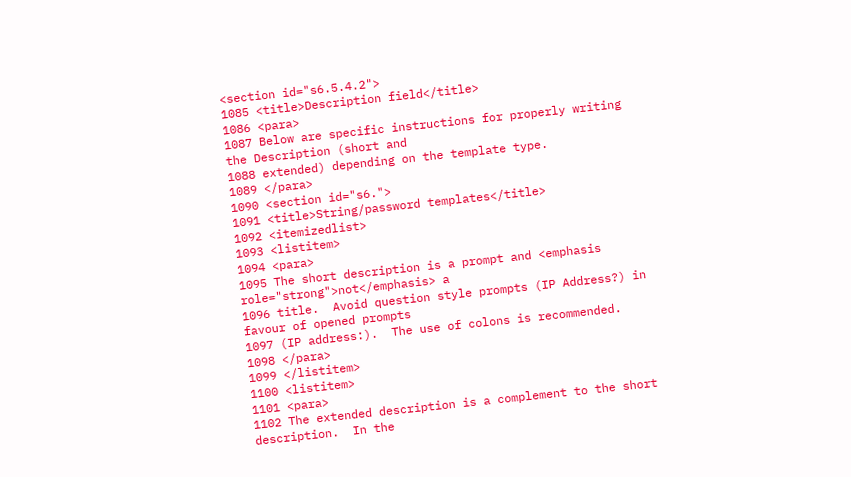<section id="s6.5.4.2">
1085 <title>Description field</title>
1086 <para>
1087 Below are specific instructions for properly writing the Description (short and
1088 extended) depending on the template type.
1089 </para>
1090 <section id="s6.">
1091 <title>String/password templates</title>
1092 <itemizedlist>
1093 <listitem>
1094 <para>
1095 The short description is a prompt and <emphasis role="strong">not</emphasis> a
1096 title.  Avoid question style prompts (IP Address?) in favour of opened prompts
1097 (IP address:).  The use of colons is recommended.
1098 </para>
1099 </listitem>
1100 <listitem>
1101 <para>
1102 The extended description is a complement to the short description.  In the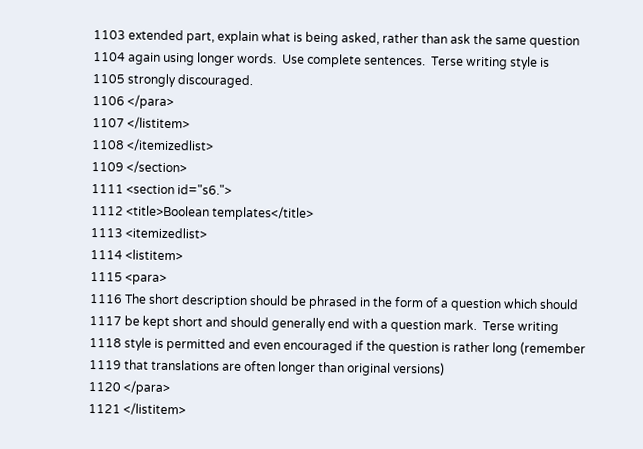1103 extended part, explain what is being asked, rather than ask the same question
1104 again using longer words.  Use complete sentences.  Terse writing style is
1105 strongly discouraged.
1106 </para>
1107 </listitem>
1108 </itemizedlist>
1109 </section>
1111 <section id="s6.">
1112 <title>Boolean templates</title>
1113 <itemizedlist>
1114 <listitem>
1115 <para>
1116 The short description should be phrased in the form of a question which should
1117 be kept short and should generally end with a question mark.  Terse writing
1118 style is permitted and even encouraged if the question is rather long (remember
1119 that translations are often longer than original versions)
1120 </para>
1121 </listitem>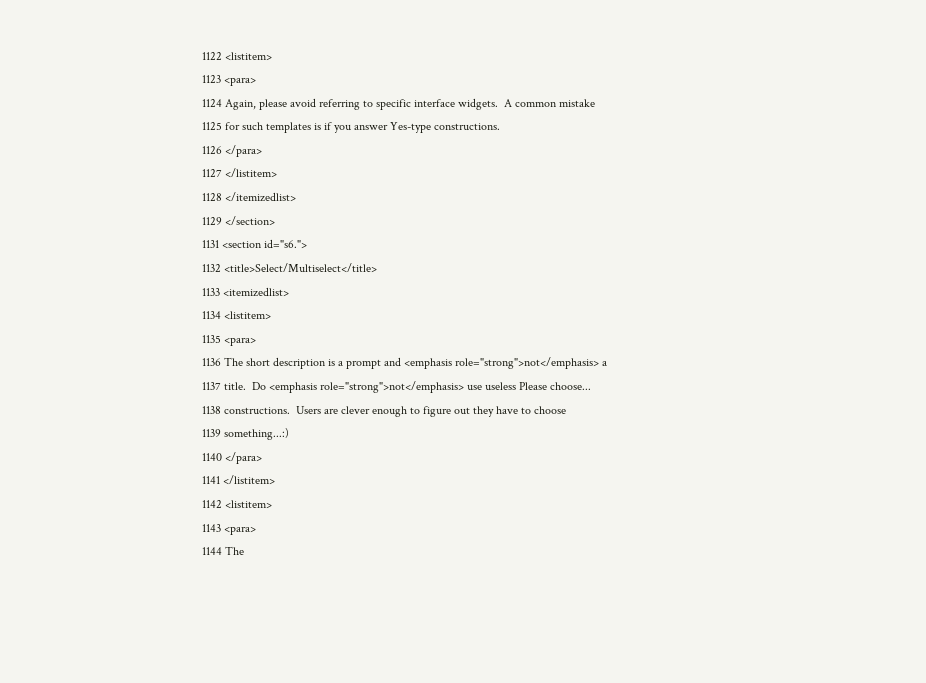1122 <listitem>
1123 <para>
1124 Again, please avoid referring to specific interface widgets.  A common mistake
1125 for such templates is if you answer Yes-type constructions.
1126 </para>
1127 </listitem>
1128 </itemizedlist>
1129 </section>
1131 <section id="s6.">
1132 <title>Select/Multiselect</title>
1133 <itemizedlist>
1134 <listitem>
1135 <para>
1136 The short description is a prompt and <emphasis role="strong">not</emphasis> a
1137 title.  Do <emphasis role="strong">not</emphasis> use useless Please choose...
1138 constructions.  Users are clever enough to figure out they have to choose
1139 something...:)
1140 </para>
1141 </listitem>
1142 <listitem>
1143 <para>
1144 The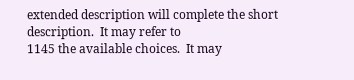extended description will complete the short description.  It may refer to
1145 the available choices.  It may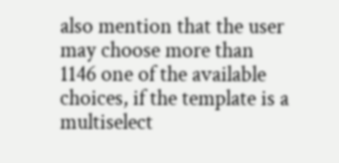also mention that the user may choose more than
1146 one of the available choices, if the template is a multiselect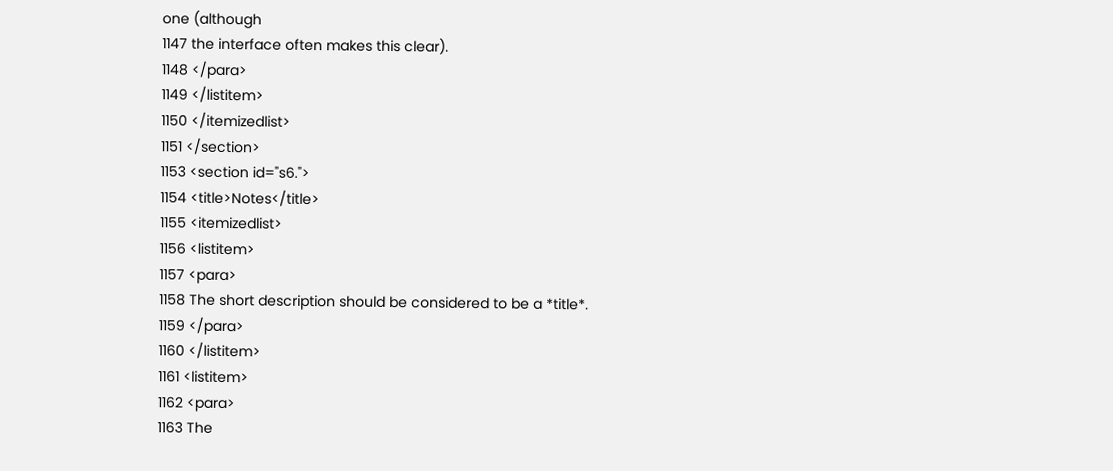one (although
1147 the interface often makes this clear).
1148 </para>
1149 </listitem>
1150 </itemizedlist>
1151 </section>
1153 <section id="s6.">
1154 <title>Notes</title>
1155 <itemizedlist>
1156 <listitem>
1157 <para>
1158 The short description should be considered to be a *title*.
1159 </para>
1160 </listitem>
1161 <listitem>
1162 <para>
1163 The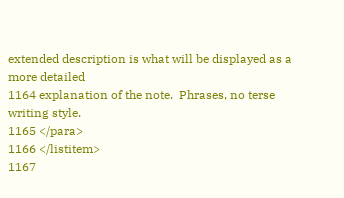extended description is what will be displayed as a more detailed
1164 explanation of the note.  Phrases, no terse writing style.
1165 </para>
1166 </listitem>
1167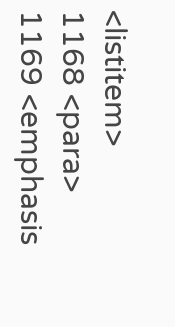<listitem>
1168 <para>
1169 <emphasis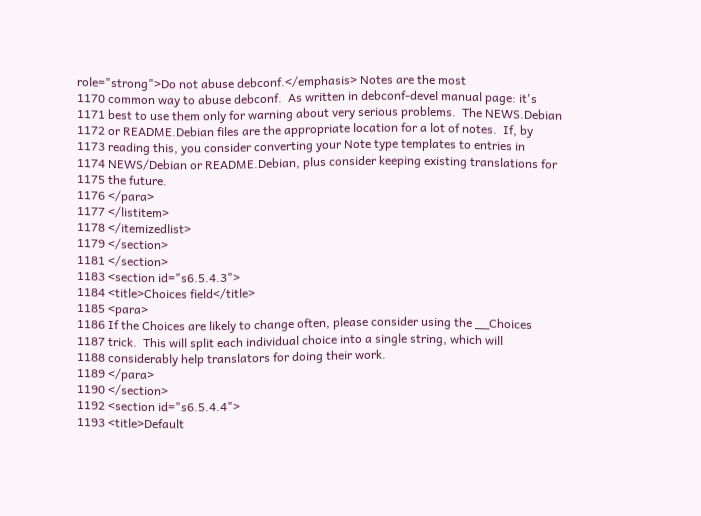role="strong">Do not abuse debconf.</emphasis> Notes are the most
1170 common way to abuse debconf.  As written in debconf-devel manual page: it's
1171 best to use them only for warning about very serious problems.  The NEWS.Debian
1172 or README.Debian files are the appropriate location for a lot of notes.  If, by
1173 reading this, you consider converting your Note type templates to entries in
1174 NEWS/Debian or README.Debian, plus consider keeping existing translations for
1175 the future.
1176 </para>
1177 </listitem>
1178 </itemizedlist>
1179 </section>
1181 </section>
1183 <section id="s6.5.4.3">
1184 <title>Choices field</title>
1185 <para>
1186 If the Choices are likely to change often, please consider using the __Choices
1187 trick.  This will split each individual choice into a single string, which will
1188 considerably help translators for doing their work.
1189 </para>
1190 </section>
1192 <section id="s6.5.4.4">
1193 <title>Default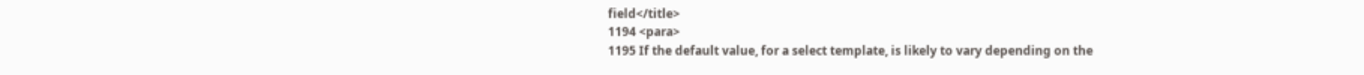field</title>
1194 <para>
1195 If the default value, for a select template, is likely to vary depending on the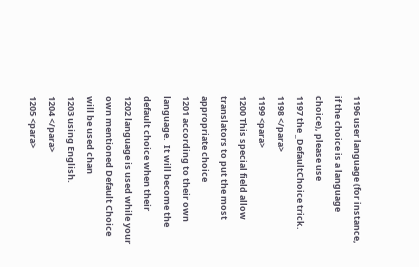1196 user language (for instance, if the choice is a language choice), please use
1197 the _DefaultChoice trick.
1198 </para>
1199 <para>
1200 This special field allow translators to put the most appropriate choice
1201 according to their own language.  It will become the default choice when their
1202 language is used while your own mentioned Default Choice will be used chan
1203 using English.
1204 </para>
1205 <para>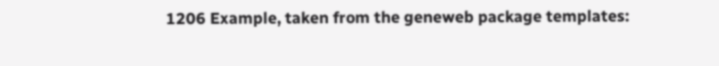1206 Example, taken from the geneweb package templates: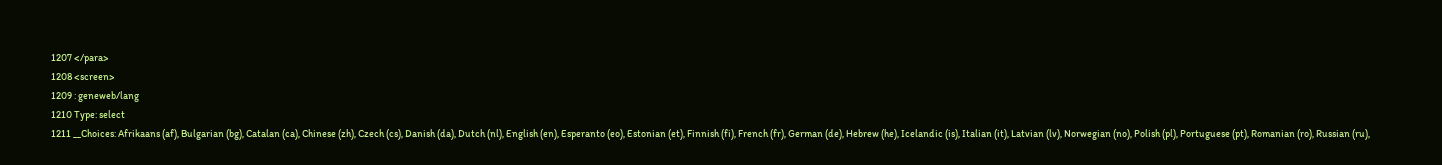1207 </para>
1208 <screen>
1209 : geneweb/lang
1210 Type: select
1211 __Choices: Afrikaans (af), Bulgarian (bg), Catalan (ca), Chinese (zh), Czech (cs), Danish (da), Dutch (nl), English (en), Esperanto (eo), Estonian (et), Finnish (fi), French (fr), German (de), Hebrew (he), Icelandic (is), Italian (it), Latvian (lv), Norwegian (no), Polish (pl), Portuguese (pt), Romanian (ro), Russian (ru),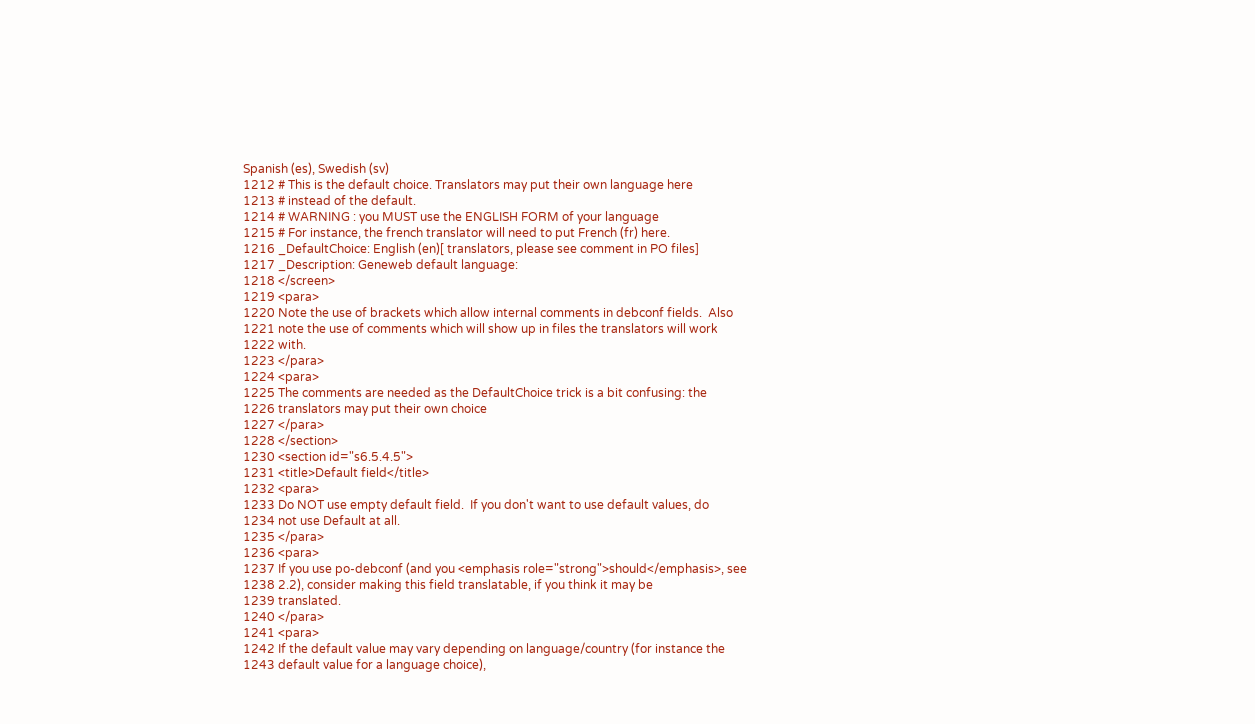Spanish (es), Swedish (sv)
1212 # This is the default choice. Translators may put their own language here
1213 # instead of the default.
1214 # WARNING : you MUST use the ENGLISH FORM of your language
1215 # For instance, the french translator will need to put French (fr) here.
1216 _DefaultChoice: English (en)[ translators, please see comment in PO files]
1217 _Description: Geneweb default language:
1218 </screen>
1219 <para>
1220 Note the use of brackets which allow internal comments in debconf fields.  Also
1221 note the use of comments which will show up in files the translators will work
1222 with.
1223 </para>
1224 <para>
1225 The comments are needed as the DefaultChoice trick is a bit confusing: the
1226 translators may put their own choice
1227 </para>
1228 </section>
1230 <section id="s6.5.4.5">
1231 <title>Default field</title>
1232 <para>
1233 Do NOT use empty default field.  If you don't want to use default values, do
1234 not use Default at all.
1235 </para>
1236 <para>
1237 If you use po-debconf (and you <emphasis role="strong">should</emphasis>, see
1238 2.2), consider making this field translatable, if you think it may be
1239 translated.
1240 </para>
1241 <para>
1242 If the default value may vary depending on language/country (for instance the
1243 default value for a language choice),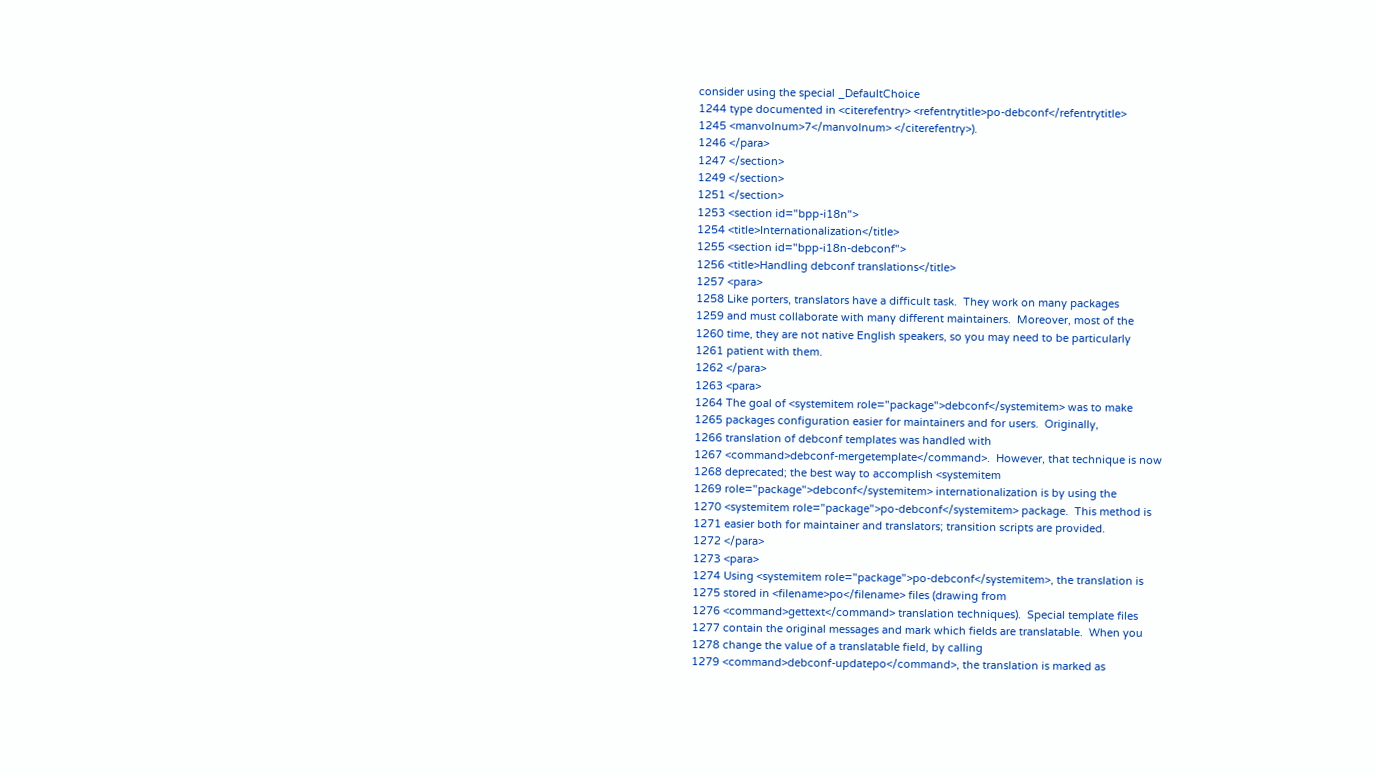consider using the special _DefaultChoice
1244 type documented in <citerefentry> <refentrytitle>po-debconf</refentrytitle>
1245 <manvolnum>7</manvolnum> </citerefentry>).
1246 </para>
1247 </section>
1249 </section>
1251 </section>
1253 <section id="bpp-i18n">
1254 <title>Internationalization</title>
1255 <section id="bpp-i18n-debconf">
1256 <title>Handling debconf translations</title>
1257 <para>
1258 Like porters, translators have a difficult task.  They work on many packages
1259 and must collaborate with many different maintainers.  Moreover, most of the
1260 time, they are not native English speakers, so you may need to be particularly
1261 patient with them.
1262 </para>
1263 <para>
1264 The goal of <systemitem role="package">debconf</systemitem> was to make
1265 packages configuration easier for maintainers and for users.  Originally,
1266 translation of debconf templates was handled with
1267 <command>debconf-mergetemplate</command>.  However, that technique is now
1268 deprecated; the best way to accomplish <systemitem
1269 role="package">debconf</systemitem> internationalization is by using the
1270 <systemitem role="package">po-debconf</systemitem> package.  This method is
1271 easier both for maintainer and translators; transition scripts are provided.
1272 </para>
1273 <para>
1274 Using <systemitem role="package">po-debconf</systemitem>, the translation is
1275 stored in <filename>po</filename> files (drawing from
1276 <command>gettext</command> translation techniques).  Special template files
1277 contain the original messages and mark which fields are translatable.  When you
1278 change the value of a translatable field, by calling
1279 <command>debconf-updatepo</command>, the translation is marked as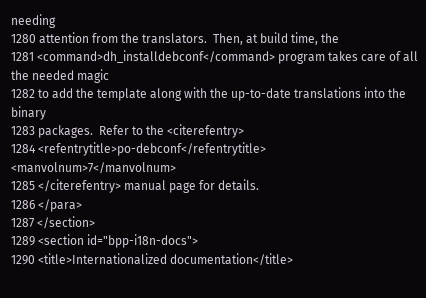needing
1280 attention from the translators.  Then, at build time, the
1281 <command>dh_installdebconf</command> program takes care of all the needed magic
1282 to add the template along with the up-to-date translations into the binary
1283 packages.  Refer to the <citerefentry>
1284 <refentrytitle>po-debconf</refentrytitle> <manvolnum>7</manvolnum>
1285 </citerefentry> manual page for details.
1286 </para>
1287 </section>
1289 <section id="bpp-i18n-docs">
1290 <title>Internationalized documentation</title>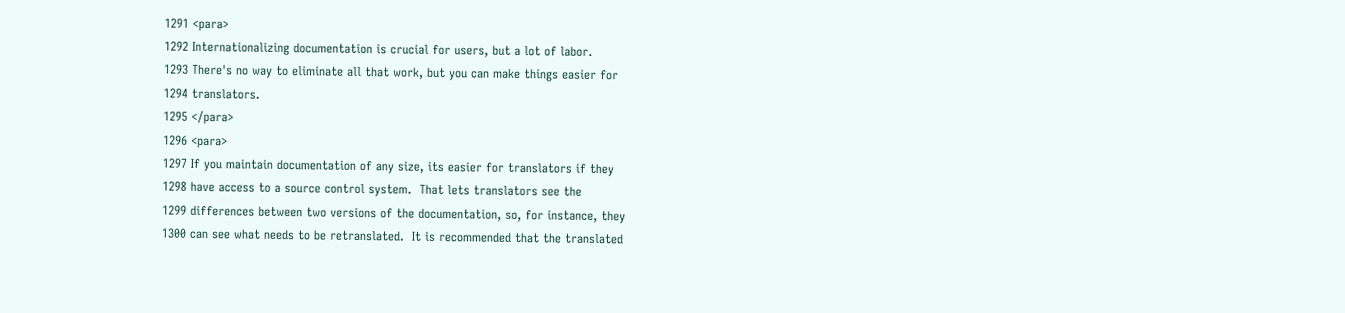1291 <para>
1292 Internationalizing documentation is crucial for users, but a lot of labor.
1293 There's no way to eliminate all that work, but you can make things easier for
1294 translators.
1295 </para>
1296 <para>
1297 If you maintain documentation of any size, its easier for translators if they
1298 have access to a source control system.  That lets translators see the
1299 differences between two versions of the documentation, so, for instance, they
1300 can see what needs to be retranslated.  It is recommended that the translated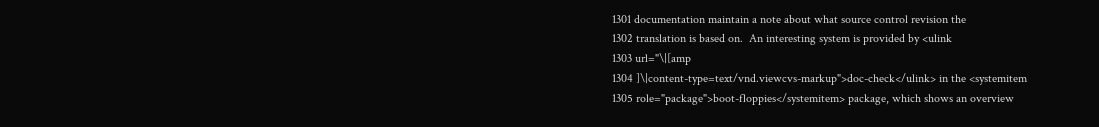1301 documentation maintain a note about what source control revision the
1302 translation is based on.  An interesting system is provided by <ulink
1303 url="\|[amp
1304 ]\|content-type=text/vnd.viewcvs-markup">doc-check</ulink> in the <systemitem
1305 role="package">boot-floppies</systemitem> package, which shows an overview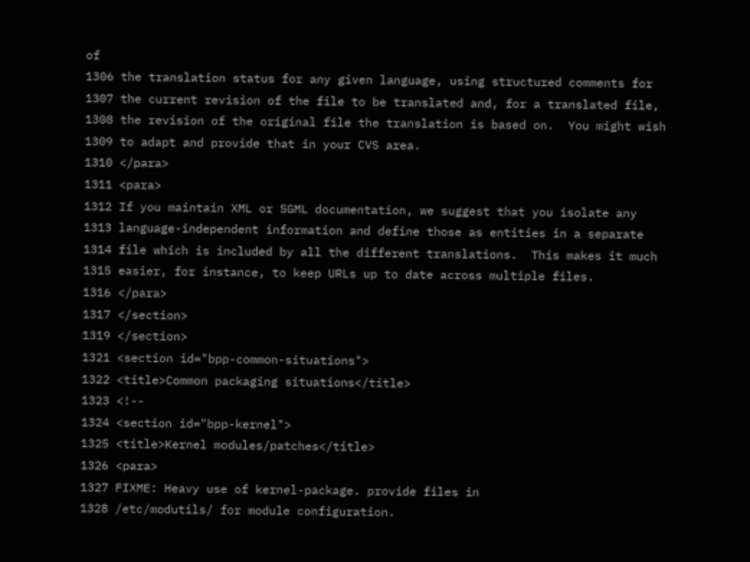of
1306 the translation status for any given language, using structured comments for
1307 the current revision of the file to be translated and, for a translated file,
1308 the revision of the original file the translation is based on.  You might wish
1309 to adapt and provide that in your CVS area.
1310 </para>
1311 <para>
1312 If you maintain XML or SGML documentation, we suggest that you isolate any
1313 language-independent information and define those as entities in a separate
1314 file which is included by all the different translations.  This makes it much
1315 easier, for instance, to keep URLs up to date across multiple files.
1316 </para>
1317 </section>
1319 </section>
1321 <section id="bpp-common-situations">
1322 <title>Common packaging situations</title>
1323 <!--
1324 <section id="bpp-kernel">
1325 <title>Kernel modules/patches</title>
1326 <para>
1327 FIXME: Heavy use of kernel-package. provide files in
1328 /etc/modutils/ for module configuration.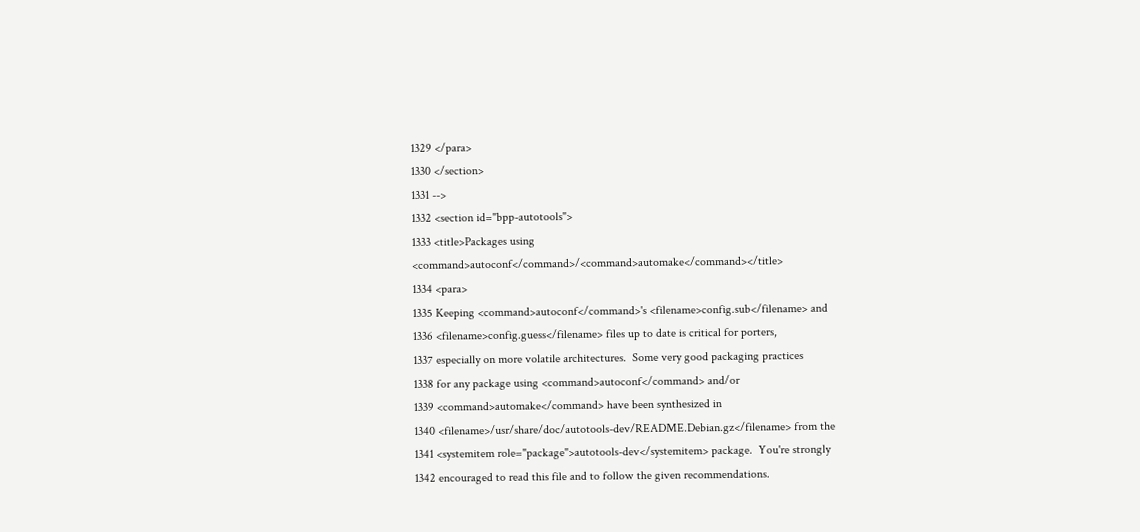1329 </para>
1330 </section>
1331 -->
1332 <section id="bpp-autotools">
1333 <title>Packages using <command>autoconf</command>/<command>automake</command></title>
1334 <para>
1335 Keeping <command>autoconf</command>'s <filename>config.sub</filename> and
1336 <filename>config.guess</filename> files up to date is critical for porters,
1337 especially on more volatile architectures.  Some very good packaging practices
1338 for any package using <command>autoconf</command> and/or
1339 <command>automake</command> have been synthesized in
1340 <filename>/usr/share/doc/autotools-dev/README.Debian.gz</filename> from the
1341 <systemitem role="package">autotools-dev</systemitem> package.  You're strongly
1342 encouraged to read this file and to follow the given recommendations.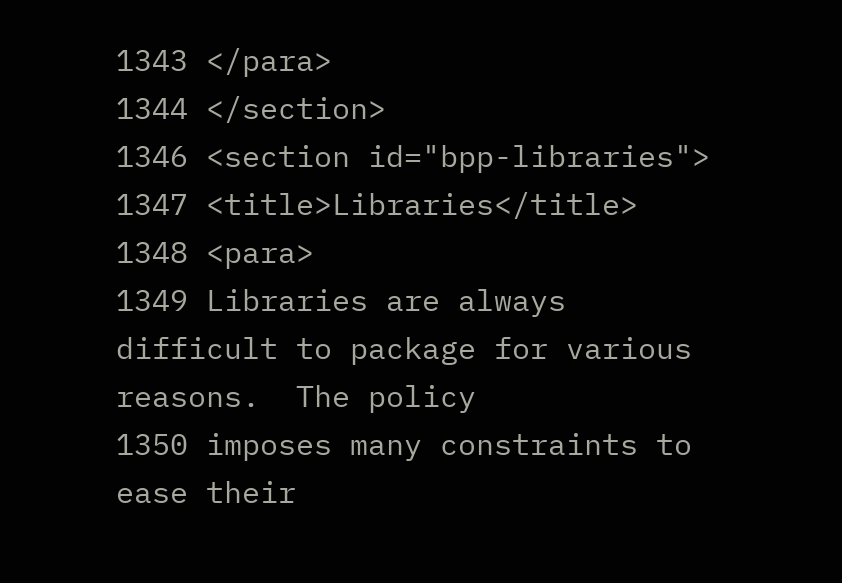1343 </para>
1344 </section>
1346 <section id="bpp-libraries">
1347 <title>Libraries</title>
1348 <para>
1349 Libraries are always difficult to package for various reasons.  The policy
1350 imposes many constraints to ease their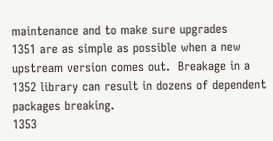maintenance and to make sure upgrades
1351 are as simple as possible when a new upstream version comes out.  Breakage in a
1352 library can result in dozens of dependent packages breaking.
1353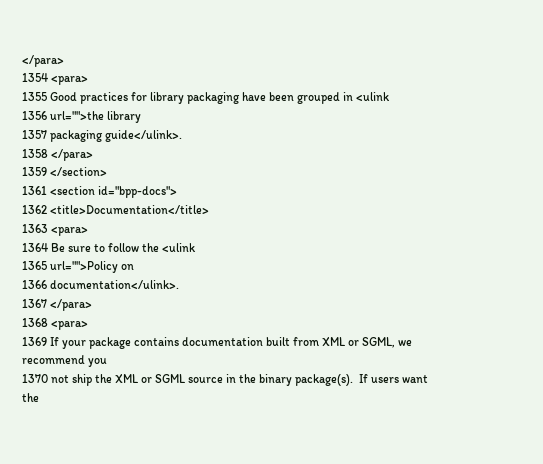</para>
1354 <para>
1355 Good practices for library packaging have been grouped in <ulink
1356 url="">the library
1357 packaging guide</ulink>.
1358 </para>
1359 </section>
1361 <section id="bpp-docs">
1362 <title>Documentation</title>
1363 <para>
1364 Be sure to follow the <ulink
1365 url="">Policy on
1366 documentation</ulink>.
1367 </para>
1368 <para>
1369 If your package contains documentation built from XML or SGML, we recommend you
1370 not ship the XML or SGML source in the binary package(s).  If users want the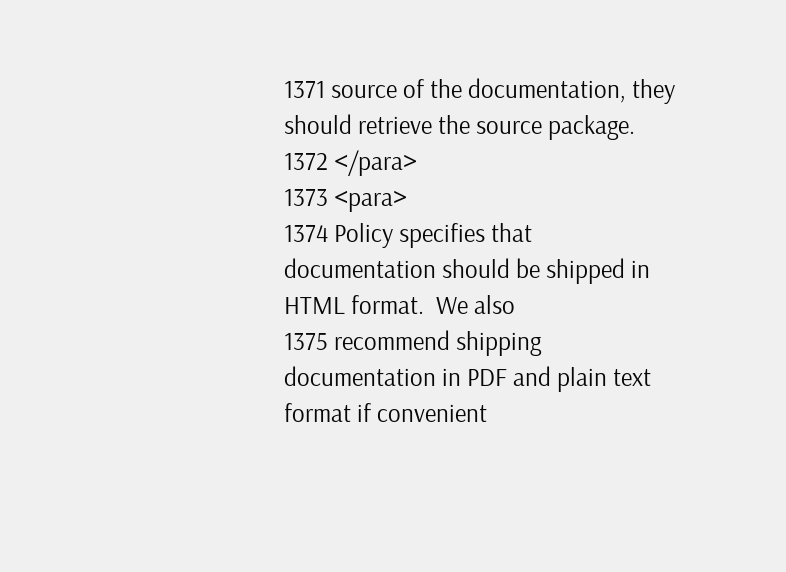1371 source of the documentation, they should retrieve the source package.
1372 </para>
1373 <para>
1374 Policy specifies that documentation should be shipped in HTML format.  We also
1375 recommend shipping documentation in PDF and plain text format if convenient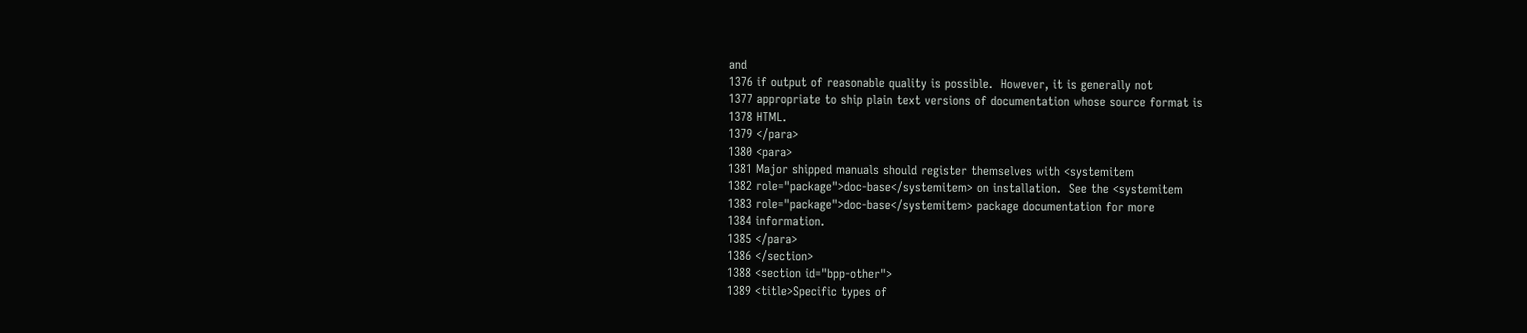and
1376 if output of reasonable quality is possible.  However, it is generally not
1377 appropriate to ship plain text versions of documentation whose source format is
1378 HTML.
1379 </para>
1380 <para>
1381 Major shipped manuals should register themselves with <systemitem
1382 role="package">doc-base</systemitem> on installation.  See the <systemitem
1383 role="package">doc-base</systemitem> package documentation for more
1384 information.
1385 </para>
1386 </section>
1388 <section id="bpp-other">
1389 <title>Specific types of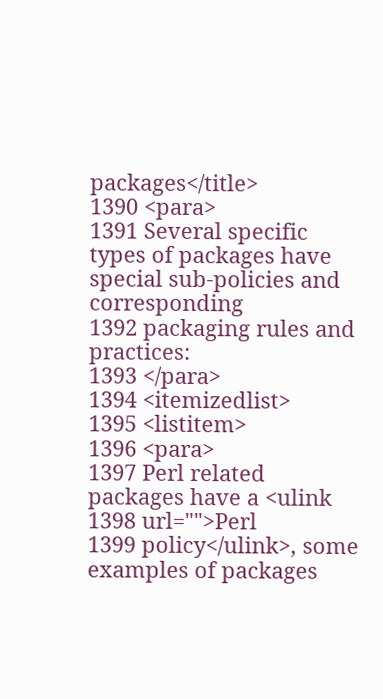packages</title>
1390 <para>
1391 Several specific types of packages have special sub-policies and corresponding
1392 packaging rules and practices:
1393 </para>
1394 <itemizedlist>
1395 <listitem>
1396 <para>
1397 Perl related packages have a <ulink
1398 url="">Perl
1399 policy</ulink>, some examples of packages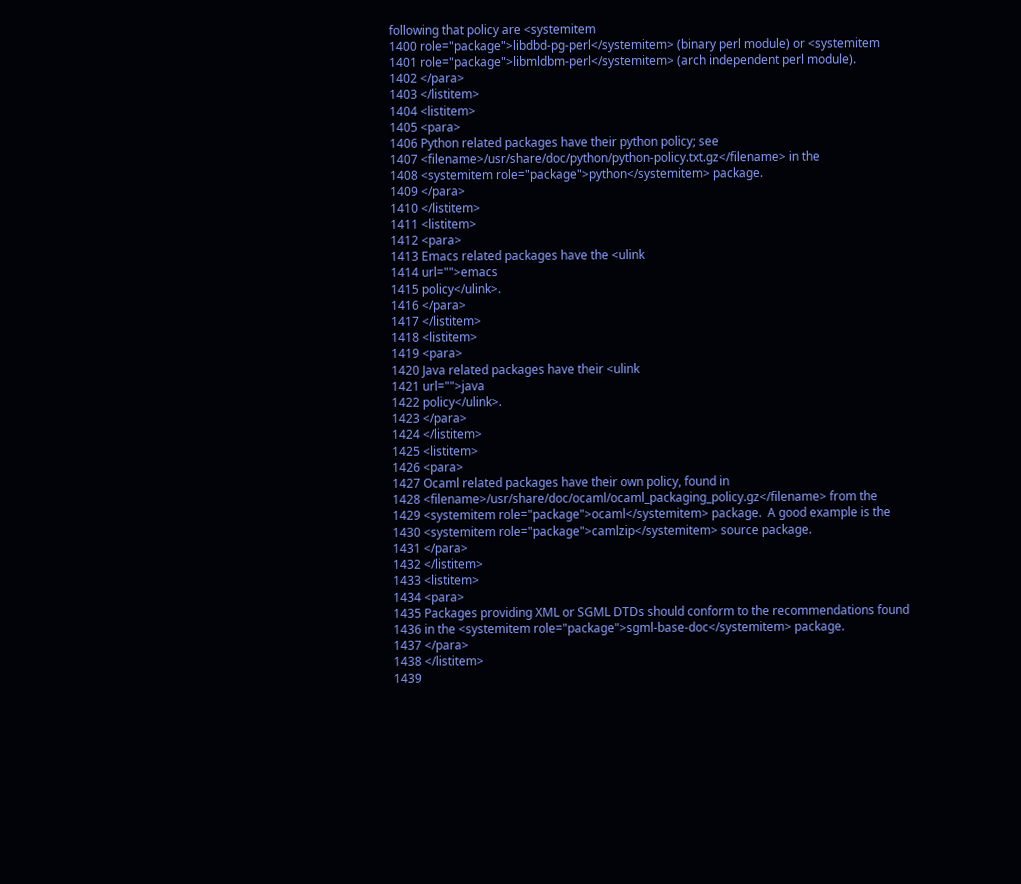following that policy are <systemitem
1400 role="package">libdbd-pg-perl</systemitem> (binary perl module) or <systemitem
1401 role="package">libmldbm-perl</systemitem> (arch independent perl module).
1402 </para>
1403 </listitem>
1404 <listitem>
1405 <para>
1406 Python related packages have their python policy; see
1407 <filename>/usr/share/doc/python/python-policy.txt.gz</filename> in the
1408 <systemitem role="package">python</systemitem> package.
1409 </para>
1410 </listitem>
1411 <listitem>
1412 <para>
1413 Emacs related packages have the <ulink
1414 url="">emacs
1415 policy</ulink>.
1416 </para>
1417 </listitem>
1418 <listitem>
1419 <para>
1420 Java related packages have their <ulink
1421 url="">java
1422 policy</ulink>.
1423 </para>
1424 </listitem>
1425 <listitem>
1426 <para>
1427 Ocaml related packages have their own policy, found in
1428 <filename>/usr/share/doc/ocaml/ocaml_packaging_policy.gz</filename> from the
1429 <systemitem role="package">ocaml</systemitem> package.  A good example is the
1430 <systemitem role="package">camlzip</systemitem> source package.
1431 </para>
1432 </listitem>
1433 <listitem>
1434 <para>
1435 Packages providing XML or SGML DTDs should conform to the recommendations found
1436 in the <systemitem role="package">sgml-base-doc</systemitem> package.
1437 </para>
1438 </listitem>
1439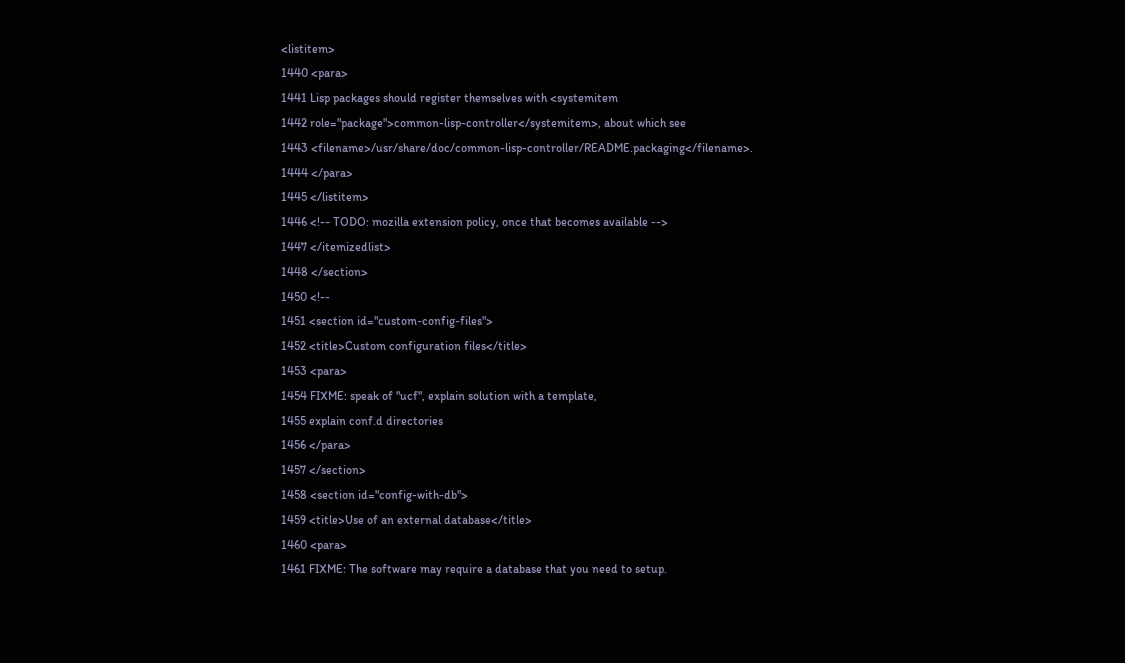<listitem>
1440 <para>
1441 Lisp packages should register themselves with <systemitem
1442 role="package">common-lisp-controller</systemitem>, about which see
1443 <filename>/usr/share/doc/common-lisp-controller/README.packaging</filename>.
1444 </para>
1445 </listitem>
1446 <!-- TODO: mozilla extension policy, once that becomes available -->
1447 </itemizedlist>
1448 </section>
1450 <!--
1451 <section id="custom-config-files">
1452 <title>Custom configuration files</title>
1453 <para>
1454 FIXME: speak of "ucf", explain solution with a template,
1455 explain conf.d directories
1456 </para>
1457 </section>
1458 <section id="config-with-db">
1459 <title>Use of an external database</title>
1460 <para>
1461 FIXME: The software may require a database that you need to setup.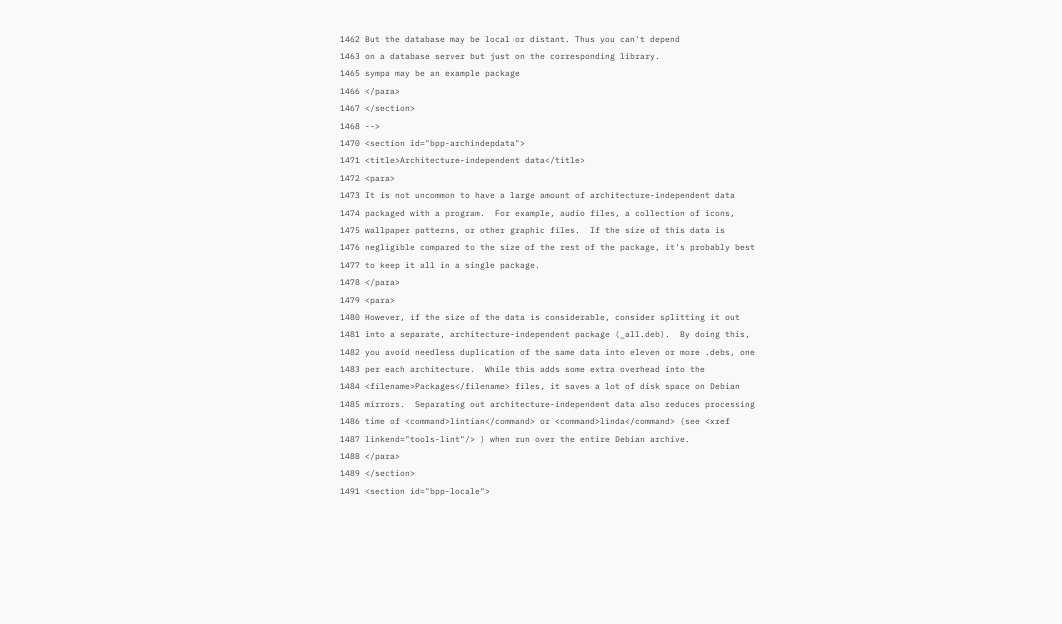1462 But the database may be local or distant. Thus you can't depend
1463 on a database server but just on the corresponding library.
1465 sympa may be an example package
1466 </para>
1467 </section>
1468 -->
1470 <section id="bpp-archindepdata">
1471 <title>Architecture-independent data</title>
1472 <para>
1473 It is not uncommon to have a large amount of architecture-independent data
1474 packaged with a program.  For example, audio files, a collection of icons,
1475 wallpaper patterns, or other graphic files.  If the size of this data is
1476 negligible compared to the size of the rest of the package, it's probably best
1477 to keep it all in a single package.
1478 </para>
1479 <para>
1480 However, if the size of the data is considerable, consider splitting it out
1481 into a separate, architecture-independent package (_all.deb).  By doing this,
1482 you avoid needless duplication of the same data into eleven or more .debs, one
1483 per each architecture.  While this adds some extra overhead into the
1484 <filename>Packages</filename> files, it saves a lot of disk space on Debian
1485 mirrors.  Separating out architecture-independent data also reduces processing
1486 time of <command>lintian</command> or <command>linda</command> (see <xref
1487 linkend="tools-lint"/> ) when run over the entire Debian archive.
1488 </para>
1489 </section>
1491 <section id="bpp-locale">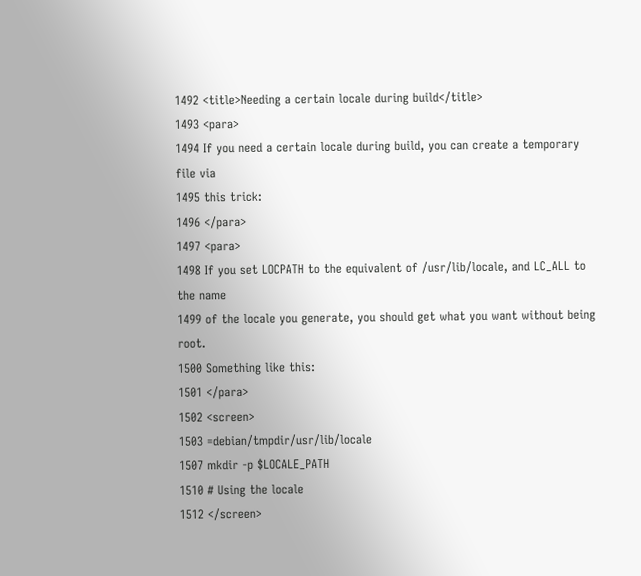1492 <title>Needing a certain locale during build</title>
1493 <para>
1494 If you need a certain locale during build, you can create a temporary file via
1495 this trick:
1496 </para>
1497 <para>
1498 If you set LOCPATH to the equivalent of /usr/lib/locale, and LC_ALL to the name
1499 of the locale you generate, you should get what you want without being root.
1500 Something like this:
1501 </para>
1502 <screen>
1503 =debian/tmpdir/usr/lib/locale
1507 mkdir -p $LOCALE_PATH
1510 # Using the locale
1512 </screen>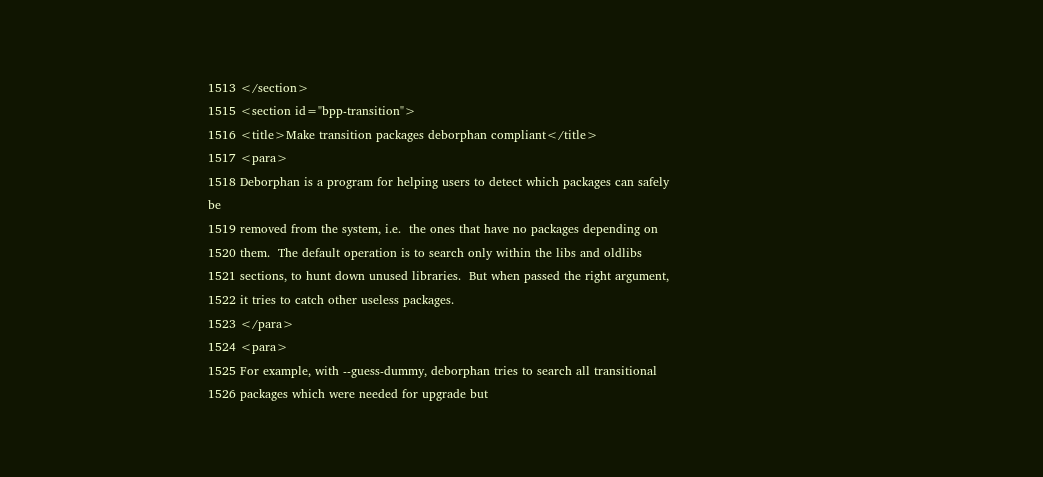1513 </section>
1515 <section id="bpp-transition">
1516 <title>Make transition packages deborphan compliant</title>
1517 <para>
1518 Deborphan is a program for helping users to detect which packages can safely be
1519 removed from the system, i.e.  the ones that have no packages depending on
1520 them.  The default operation is to search only within the libs and oldlibs
1521 sections, to hunt down unused libraries.  But when passed the right argument,
1522 it tries to catch other useless packages.
1523 </para>
1524 <para>
1525 For example, with --guess-dummy, deborphan tries to search all transitional
1526 packages which were needed for upgrade but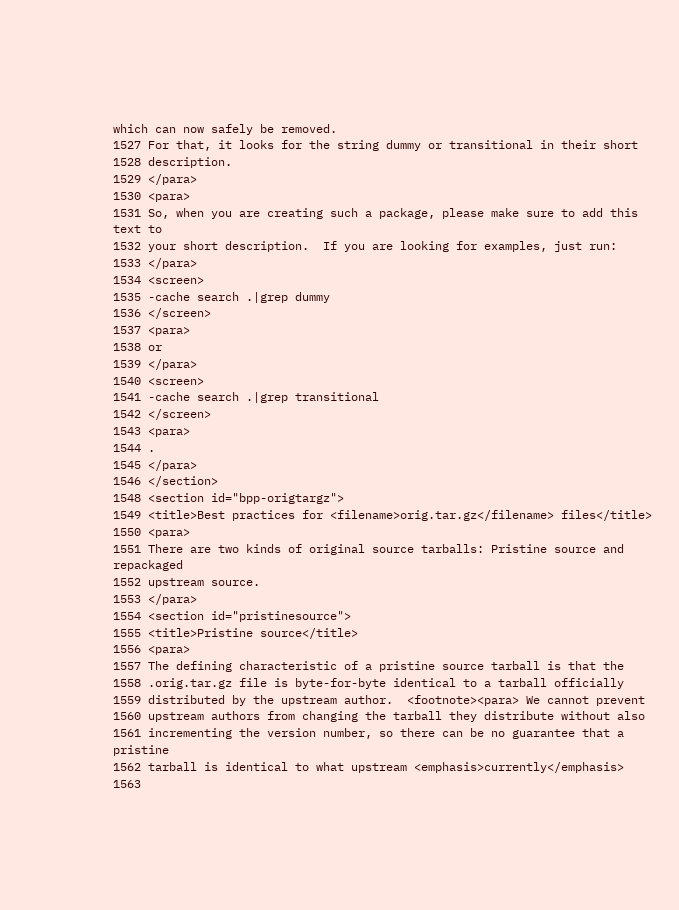which can now safely be removed.
1527 For that, it looks for the string dummy or transitional in their short
1528 description.
1529 </para>
1530 <para>
1531 So, when you are creating such a package, please make sure to add this text to
1532 your short description.  If you are looking for examples, just run:
1533 </para>
1534 <screen>
1535 -cache search .|grep dummy
1536 </screen>
1537 <para>
1538 or
1539 </para>
1540 <screen>
1541 -cache search .|grep transitional
1542 </screen>
1543 <para>
1544 .
1545 </para>
1546 </section>
1548 <section id="bpp-origtargz">
1549 <title>Best practices for <filename>orig.tar.gz</filename> files</title>
1550 <para>
1551 There are two kinds of original source tarballs: Pristine source and repackaged
1552 upstream source.
1553 </para>
1554 <section id="pristinesource">
1555 <title>Pristine source</title>
1556 <para>
1557 The defining characteristic of a pristine source tarball is that the
1558 .orig.tar.gz file is byte-for-byte identical to a tarball officially
1559 distributed by the upstream author.  <footnote><para> We cannot prevent
1560 upstream authors from changing the tarball they distribute without also
1561 incrementing the version number, so there can be no guarantee that a pristine
1562 tarball is identical to what upstream <emphasis>currently</emphasis>
1563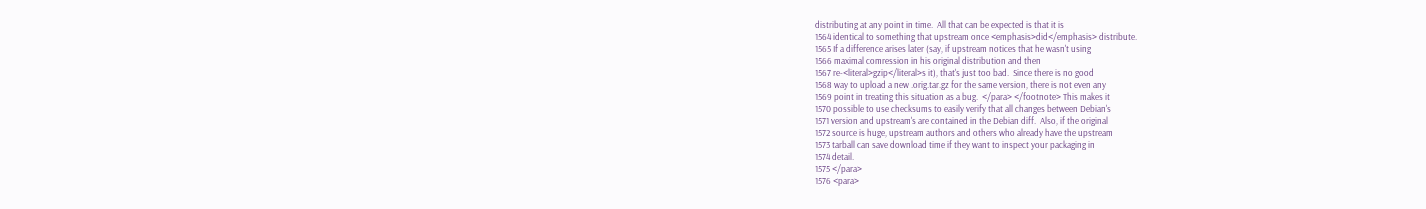distributing at any point in time.  All that can be expected is that it is
1564 identical to something that upstream once <emphasis>did</emphasis> distribute.
1565 If a difference arises later (say, if upstream notices that he wasn't using
1566 maximal comression in his original distribution and then
1567 re-<literal>gzip</literal>s it), that's just too bad.  Since there is no good
1568 way to upload a new .orig.tar.gz for the same version, there is not even any
1569 point in treating this situation as a bug.  </para> </footnote> This makes it
1570 possible to use checksums to easily verify that all changes between Debian's
1571 version and upstream's are contained in the Debian diff.  Also, if the original
1572 source is huge, upstream authors and others who already have the upstream
1573 tarball can save download time if they want to inspect your packaging in
1574 detail.
1575 </para>
1576 <para>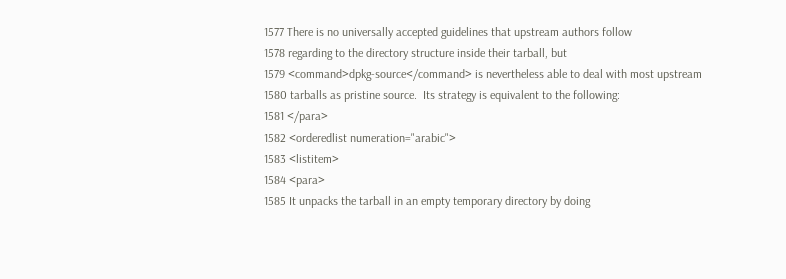1577 There is no universally accepted guidelines that upstream authors follow
1578 regarding to the directory structure inside their tarball, but
1579 <command>dpkg-source</command> is nevertheless able to deal with most upstream
1580 tarballs as pristine source.  Its strategy is equivalent to the following:
1581 </para>
1582 <orderedlist numeration="arabic">
1583 <listitem>
1584 <para>
1585 It unpacks the tarball in an empty temporary directory by doing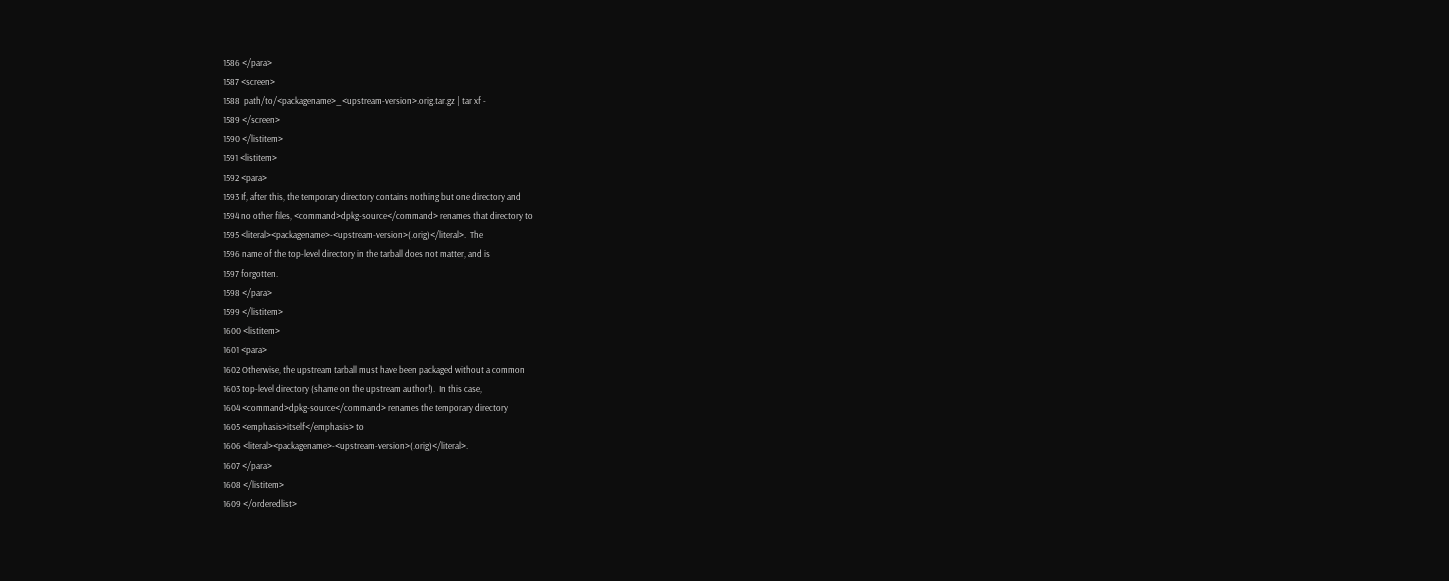1586 </para>
1587 <screen>
1588  path/to/<packagename>_<upstream-version>.orig.tar.gz | tar xf -
1589 </screen>
1590 </listitem>
1591 <listitem>
1592 <para>
1593 If, after this, the temporary directory contains nothing but one directory and
1594 no other files, <command>dpkg-source</command> renames that directory to
1595 <literal><packagename>-<upstream-version>(.orig)</literal>.  The
1596 name of the top-level directory in the tarball does not matter, and is
1597 forgotten.
1598 </para>
1599 </listitem>
1600 <listitem>
1601 <para>
1602 Otherwise, the upstream tarball must have been packaged without a common
1603 top-level directory (shame on the upstream author!).  In this case,
1604 <command>dpkg-source</command> renames the temporary directory
1605 <emphasis>itself</emphasis> to
1606 <literal><packagename>-<upstream-version>(.orig)</literal>.
1607 </para>
1608 </listitem>
1609 </orderedlist>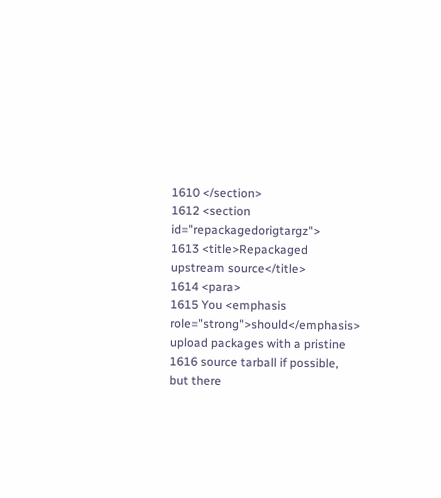1610 </section>
1612 <section id="repackagedorigtargz">
1613 <title>Repackaged upstream source</title>
1614 <para>
1615 You <emphasis role="strong">should</emphasis> upload packages with a pristine
1616 source tarball if possible, but there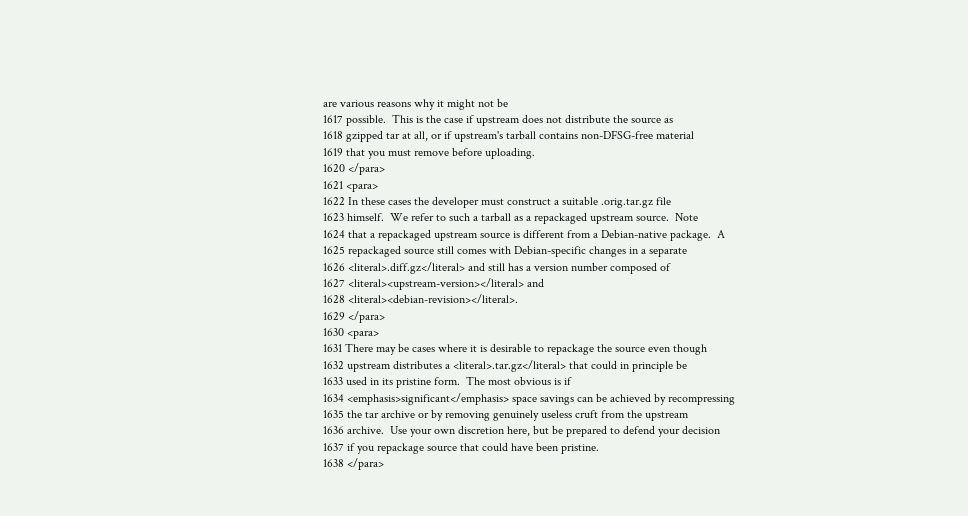are various reasons why it might not be
1617 possible.  This is the case if upstream does not distribute the source as
1618 gzipped tar at all, or if upstream's tarball contains non-DFSG-free material
1619 that you must remove before uploading.
1620 </para>
1621 <para>
1622 In these cases the developer must construct a suitable .orig.tar.gz file
1623 himself.  We refer to such a tarball as a repackaged upstream source.  Note
1624 that a repackaged upstream source is different from a Debian-native package.  A
1625 repackaged source still comes with Debian-specific changes in a separate
1626 <literal>.diff.gz</literal> and still has a version number composed of
1627 <literal><upstream-version></literal> and
1628 <literal><debian-revision></literal>.
1629 </para>
1630 <para>
1631 There may be cases where it is desirable to repackage the source even though
1632 upstream distributes a <literal>.tar.gz</literal> that could in principle be
1633 used in its pristine form.  The most obvious is if
1634 <emphasis>significant</emphasis> space savings can be achieved by recompressing
1635 the tar archive or by removing genuinely useless cruft from the upstream
1636 archive.  Use your own discretion here, but be prepared to defend your decision
1637 if you repackage source that could have been pristine.
1638 </para>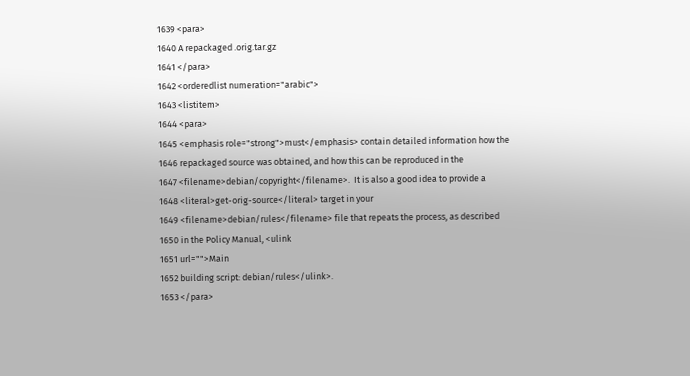1639 <para>
1640 A repackaged .orig.tar.gz
1641 </para>
1642 <orderedlist numeration="arabic">
1643 <listitem>
1644 <para>
1645 <emphasis role="strong">must</emphasis> contain detailed information how the
1646 repackaged source was obtained, and how this can be reproduced in the
1647 <filename>debian/copyright</filename>.  It is also a good idea to provide a
1648 <literal>get-orig-source</literal> target in your
1649 <filename>debian/rules</filename> file that repeats the process, as described
1650 in the Policy Manual, <ulink
1651 url="">Main
1652 building script: debian/rules</ulink>.
1653 </para>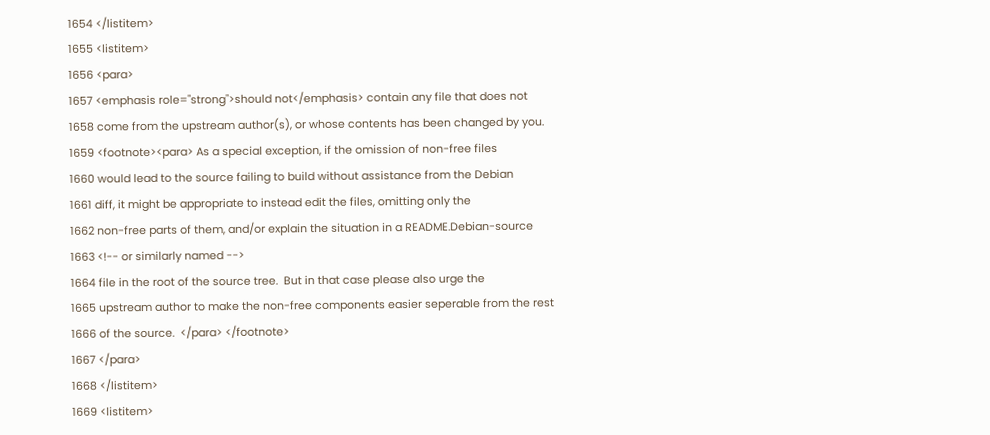1654 </listitem>
1655 <listitem>
1656 <para>
1657 <emphasis role="strong">should not</emphasis> contain any file that does not
1658 come from the upstream author(s), or whose contents has been changed by you.
1659 <footnote><para> As a special exception, if the omission of non-free files
1660 would lead to the source failing to build without assistance from the Debian
1661 diff, it might be appropriate to instead edit the files, omitting only the
1662 non-free parts of them, and/or explain the situation in a README.Debian-source
1663 <!-- or similarly named -->
1664 file in the root of the source tree.  But in that case please also urge the
1665 upstream author to make the non-free components easier seperable from the rest
1666 of the source.  </para> </footnote>
1667 </para>
1668 </listitem>
1669 <listitem>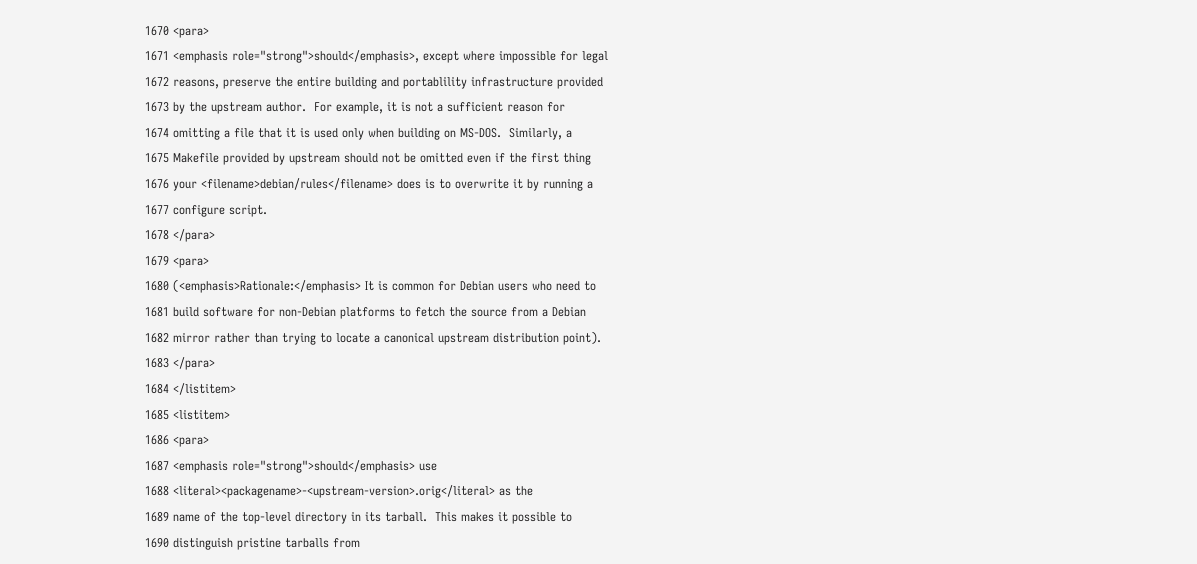1670 <para>
1671 <emphasis role="strong">should</emphasis>, except where impossible for legal
1672 reasons, preserve the entire building and portablility infrastructure provided
1673 by the upstream author.  For example, it is not a sufficient reason for
1674 omitting a file that it is used only when building on MS-DOS.  Similarly, a
1675 Makefile provided by upstream should not be omitted even if the first thing
1676 your <filename>debian/rules</filename> does is to overwrite it by running a
1677 configure script.
1678 </para>
1679 <para>
1680 (<emphasis>Rationale:</emphasis> It is common for Debian users who need to
1681 build software for non-Debian platforms to fetch the source from a Debian
1682 mirror rather than trying to locate a canonical upstream distribution point).
1683 </para>
1684 </listitem>
1685 <listitem>
1686 <para>
1687 <emphasis role="strong">should</emphasis> use
1688 <literal><packagename>-<upstream-version>.orig</literal> as the
1689 name of the top-level directory in its tarball.  This makes it possible to
1690 distinguish pristine tarballs from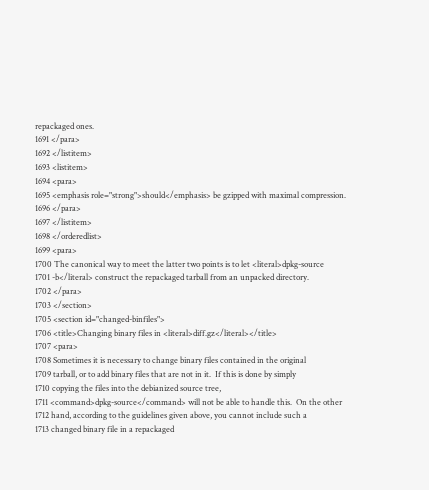repackaged ones.
1691 </para>
1692 </listitem>
1693 <listitem>
1694 <para>
1695 <emphasis role="strong">should</emphasis> be gzipped with maximal compression.
1696 </para>
1697 </listitem>
1698 </orderedlist>
1699 <para>
1700 The canonical way to meet the latter two points is to let <literal>dpkg-source
1701 -b</literal> construct the repackaged tarball from an unpacked directory.
1702 </para>
1703 </section>
1705 <section id="changed-binfiles">
1706 <title>Changing binary files in <literal>diff.gz</literal></title>
1707 <para>
1708 Sometimes it is necessary to change binary files contained in the original
1709 tarball, or to add binary files that are not in it.  If this is done by simply
1710 copying the files into the debianized source tree,
1711 <command>dpkg-source</command> will not be able to handle this.  On the other
1712 hand, according to the guidelines given above, you cannot include such a
1713 changed binary file in a repackaged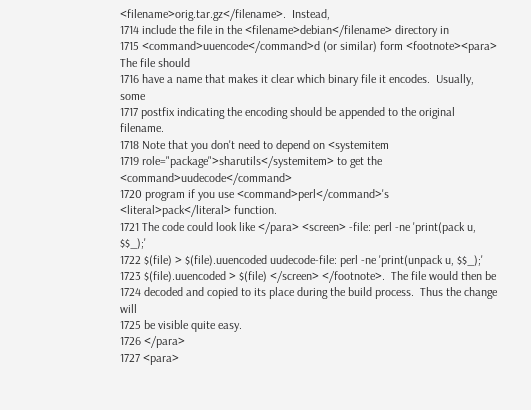<filename>orig.tar.gz</filename>.  Instead,
1714 include the file in the <filename>debian</filename> directory in
1715 <command>uuencode</command>d (or similar) form <footnote><para> The file should
1716 have a name that makes it clear which binary file it encodes.  Usually, some
1717 postfix indicating the encoding should be appended to the original filename.
1718 Note that you don't need to depend on <systemitem
1719 role="package">sharutils</systemitem> to get the <command>uudecode</command>
1720 program if you use <command>perl</command>'s <literal>pack</literal> function.
1721 The code could look like </para> <screen> -file: perl -ne 'print(pack u, $$_);'
1722 $(file) > $(file).uuencoded uudecode-file: perl -ne 'print(unpack u, $$_);'
1723 $(file).uuencoded > $(file) </screen> </footnote>.  The file would then be
1724 decoded and copied to its place during the build process.  Thus the change will
1725 be visible quite easy.
1726 </para>
1727 <para>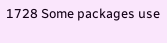1728 Some packages use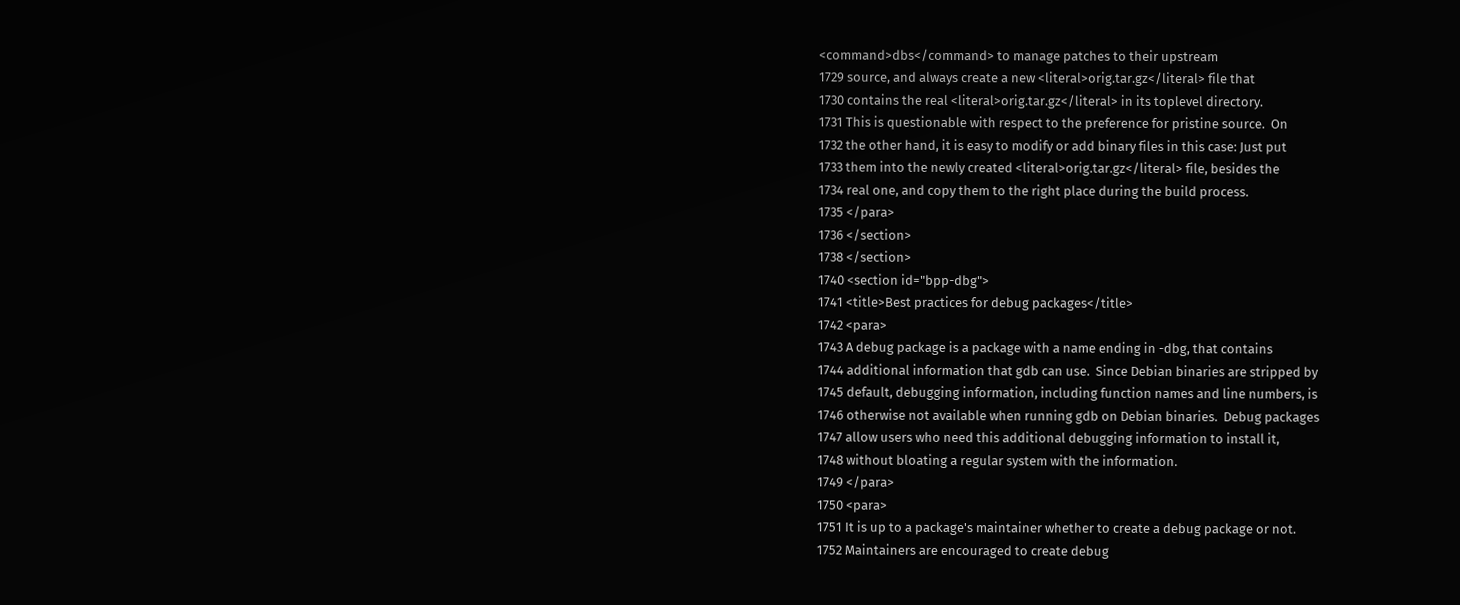<command>dbs</command> to manage patches to their upstream
1729 source, and always create a new <literal>orig.tar.gz</literal> file that
1730 contains the real <literal>orig.tar.gz</literal> in its toplevel directory.
1731 This is questionable with respect to the preference for pristine source.  On
1732 the other hand, it is easy to modify or add binary files in this case: Just put
1733 them into the newly created <literal>orig.tar.gz</literal> file, besides the
1734 real one, and copy them to the right place during the build process.
1735 </para>
1736 </section>
1738 </section>
1740 <section id="bpp-dbg">
1741 <title>Best practices for debug packages</title>
1742 <para>
1743 A debug package is a package with a name ending in -dbg, that contains
1744 additional information that gdb can use.  Since Debian binaries are stripped by
1745 default, debugging information, including function names and line numbers, is
1746 otherwise not available when running gdb on Debian binaries.  Debug packages
1747 allow users who need this additional debugging information to install it,
1748 without bloating a regular system with the information.
1749 </para>
1750 <para>
1751 It is up to a package's maintainer whether to create a debug package or not.
1752 Maintainers are encouraged to create debug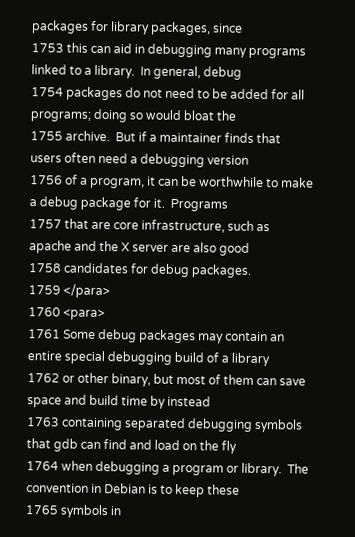packages for library packages, since
1753 this can aid in debugging many programs linked to a library.  In general, debug
1754 packages do not need to be added for all programs; doing so would bloat the
1755 archive.  But if a maintainer finds that users often need a debugging version
1756 of a program, it can be worthwhile to make a debug package for it.  Programs
1757 that are core infrastructure, such as apache and the X server are also good
1758 candidates for debug packages.
1759 </para>
1760 <para>
1761 Some debug packages may contain an entire special debugging build of a library
1762 or other binary, but most of them can save space and build time by instead
1763 containing separated debugging symbols that gdb can find and load on the fly
1764 when debugging a program or library.  The convention in Debian is to keep these
1765 symbols in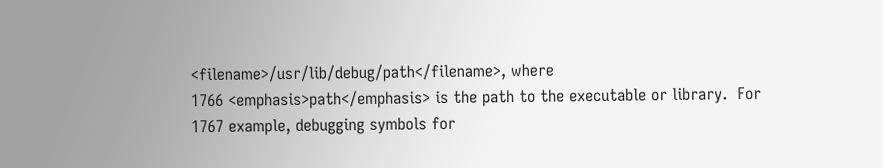<filename>/usr/lib/debug/path</filename>, where
1766 <emphasis>path</emphasis> is the path to the executable or library.  For
1767 example, debugging symbols for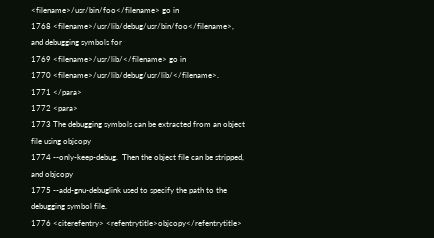<filename>/usr/bin/foo</filename> go in
1768 <filename>/usr/lib/debug/usr/bin/foo</filename>, and debugging symbols for
1769 <filename>/usr/lib/</filename> go in
1770 <filename>/usr/lib/debug/usr/lib/</filename>.
1771 </para>
1772 <para>
1773 The debugging symbols can be extracted from an object file using objcopy
1774 --only-keep-debug.  Then the object file can be stripped, and objcopy
1775 --add-gnu-debuglink used to specify the path to the debugging symbol file.
1776 <citerefentry> <refentrytitle>objcopy</refentrytitle>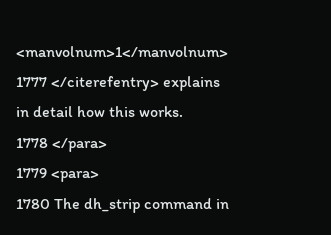<manvolnum>1</manvolnum>
1777 </citerefentry> explains in detail how this works.
1778 </para>
1779 <para>
1780 The dh_strip command in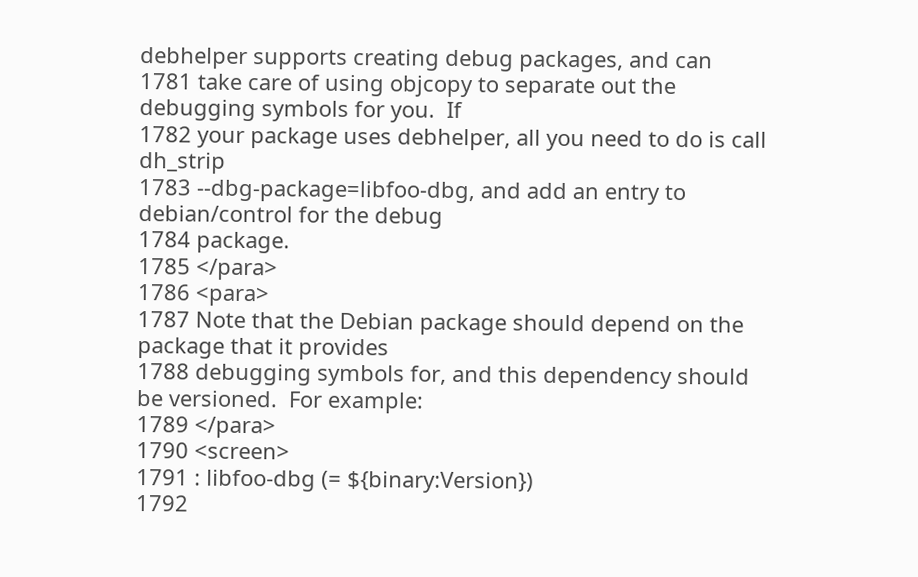debhelper supports creating debug packages, and can
1781 take care of using objcopy to separate out the debugging symbols for you.  If
1782 your package uses debhelper, all you need to do is call dh_strip
1783 --dbg-package=libfoo-dbg, and add an entry to debian/control for the debug
1784 package.
1785 </para>
1786 <para>
1787 Note that the Debian package should depend on the package that it provides
1788 debugging symbols for, and this dependency should be versioned.  For example:
1789 </para>
1790 <screen>
1791 : libfoo-dbg (= ${binary:Version})
1792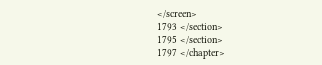</screen>
1793 </section>
1795 </section>
1797 </chapter>